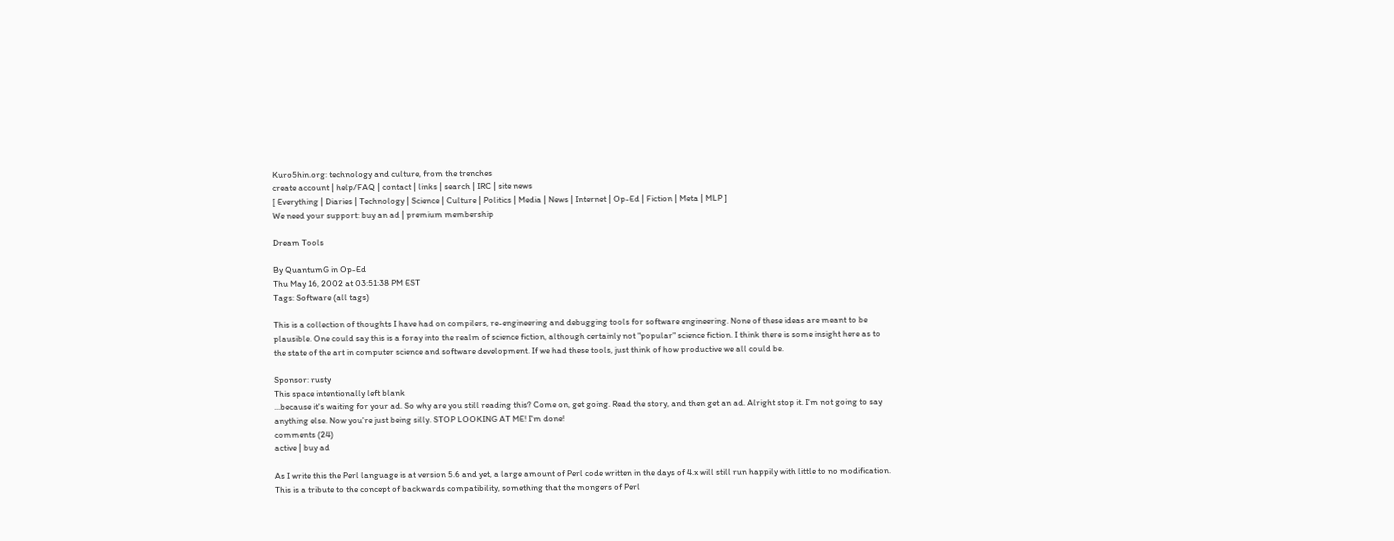Kuro5hin.org: technology and culture, from the trenches
create account | help/FAQ | contact | links | search | IRC | site news
[ Everything | Diaries | Technology | Science | Culture | Politics | Media | News | Internet | Op-Ed | Fiction | Meta | MLP ]
We need your support: buy an ad | premium membership

Dream Tools

By QuantumG in Op-Ed
Thu May 16, 2002 at 03:51:38 PM EST
Tags: Software (all tags)

This is a collection of thoughts I have had on compilers, re-engineering and debugging tools for software engineering. None of these ideas are meant to be plausible. One could say this is a foray into the realm of science fiction, although certainly not "popular" science fiction. I think there is some insight here as to the state of the art in computer science and software development. If we had these tools, just think of how productive we all could be.

Sponsor: rusty
This space intentionally left blank
...because it's waiting for your ad. So why are you still reading this? Come on, get going. Read the story, and then get an ad. Alright stop it. I'm not going to say anything else. Now you're just being silly. STOP LOOKING AT ME! I'm done!
comments (24)
active | buy ad

As I write this the Perl language is at version 5.6 and yet, a large amount of Perl code written in the days of 4.x will still run happily with little to no modification. This is a tribute to the concept of backwards compatibility, something that the mongers of Perl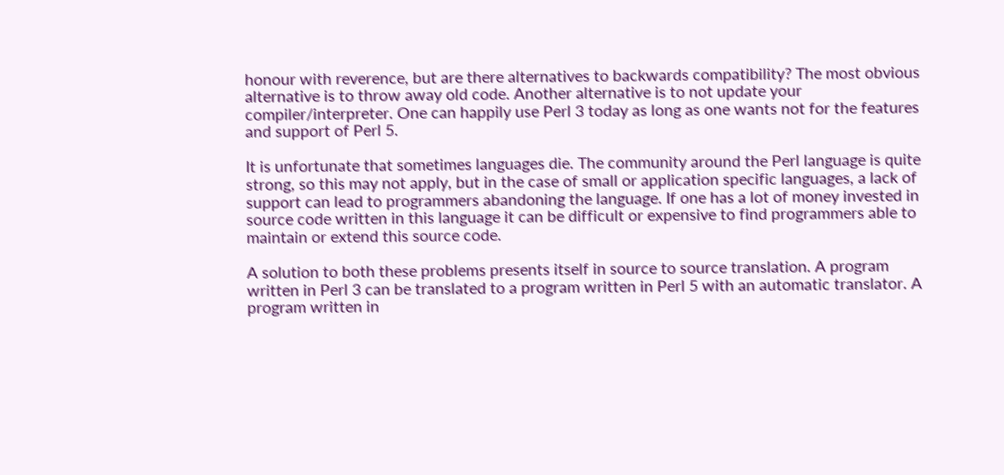honour with reverence, but are there alternatives to backwards compatibility? The most obvious alternative is to throw away old code. Another alternative is to not update your compiler/interpreter. One can happily use Perl 3 today as long as one wants not for the features and support of Perl 5.

It is unfortunate that sometimes languages die. The community around the Perl language is quite strong, so this may not apply, but in the case of small or application specific languages, a lack of support can lead to programmers abandoning the language. If one has a lot of money invested in source code written in this language it can be difficult or expensive to find programmers able to maintain or extend this source code.

A solution to both these problems presents itself in source to source translation. A program written in Perl 3 can be translated to a program written in Perl 5 with an automatic translator. A program written in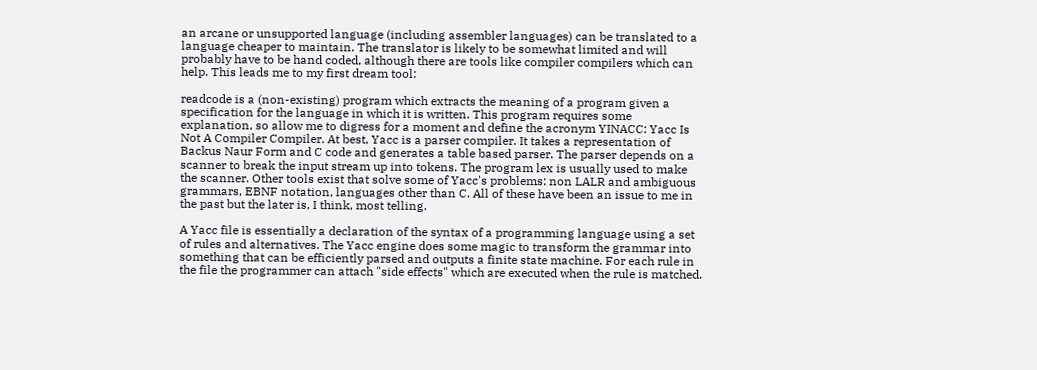an arcane or unsupported language (including assembler languages) can be translated to a language cheaper to maintain. The translator is likely to be somewhat limited and will probably have to be hand coded, although there are tools like compiler compilers which can help. This leads me to my first dream tool:

readcode is a (non-existing) program which extracts the meaning of a program given a specification for the language in which it is written. This program requires some explanation, so allow me to digress for a moment and define the acronym YINACC: Yacc Is Not A Compiler Compiler. At best, Yacc is a parser compiler. It takes a representation of Backus Naur Form and C code and generates a table based parser. The parser depends on a scanner to break the input stream up into tokens. The program lex is usually used to make the scanner. Other tools exist that solve some of Yacc's problems: non LALR and ambiguous grammars, EBNF notation, languages other than C. All of these have been an issue to me in the past but the later is, I think, most telling.

A Yacc file is essentially a declaration of the syntax of a programming language using a set of rules and alternatives. The Yacc engine does some magic to transform the grammar into something that can be efficiently parsed and outputs a finite state machine. For each rule in the file the programmer can attach "side effects" which are executed when the rule is matched.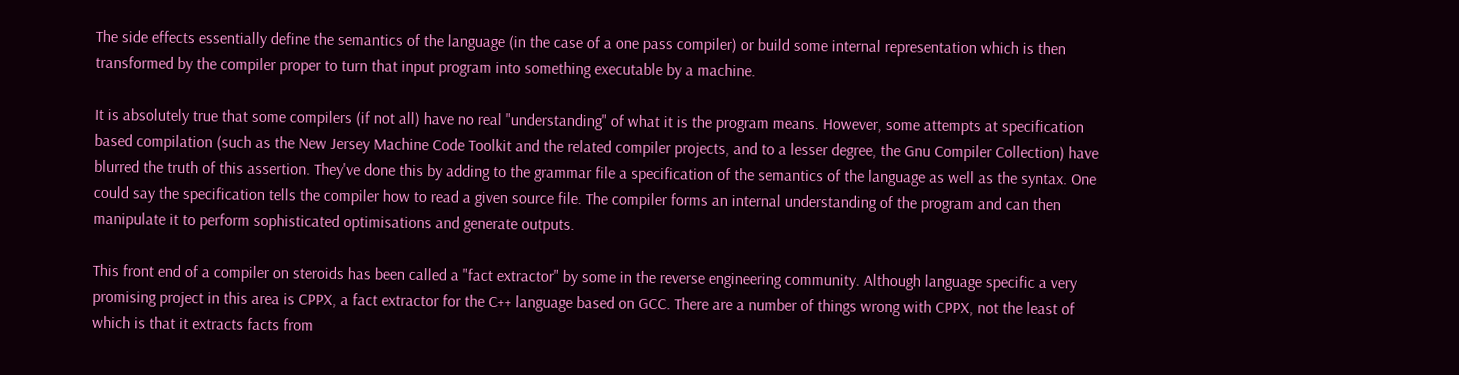The side effects essentially define the semantics of the language (in the case of a one pass compiler) or build some internal representation which is then transformed by the compiler proper to turn that input program into something executable by a machine.

It is absolutely true that some compilers (if not all) have no real "understanding" of what it is the program means. However, some attempts at specification based compilation (such as the New Jersey Machine Code Toolkit and the related compiler projects, and to a lesser degree, the Gnu Compiler Collection) have blurred the truth of this assertion. They've done this by adding to the grammar file a specification of the semantics of the language as well as the syntax. One could say the specification tells the compiler how to read a given source file. The compiler forms an internal understanding of the program and can then manipulate it to perform sophisticated optimisations and generate outputs.

This front end of a compiler on steroids has been called a "fact extractor" by some in the reverse engineering community. Although language specific a very promising project in this area is CPPX, a fact extractor for the C++ language based on GCC. There are a number of things wrong with CPPX, not the least of which is that it extracts facts from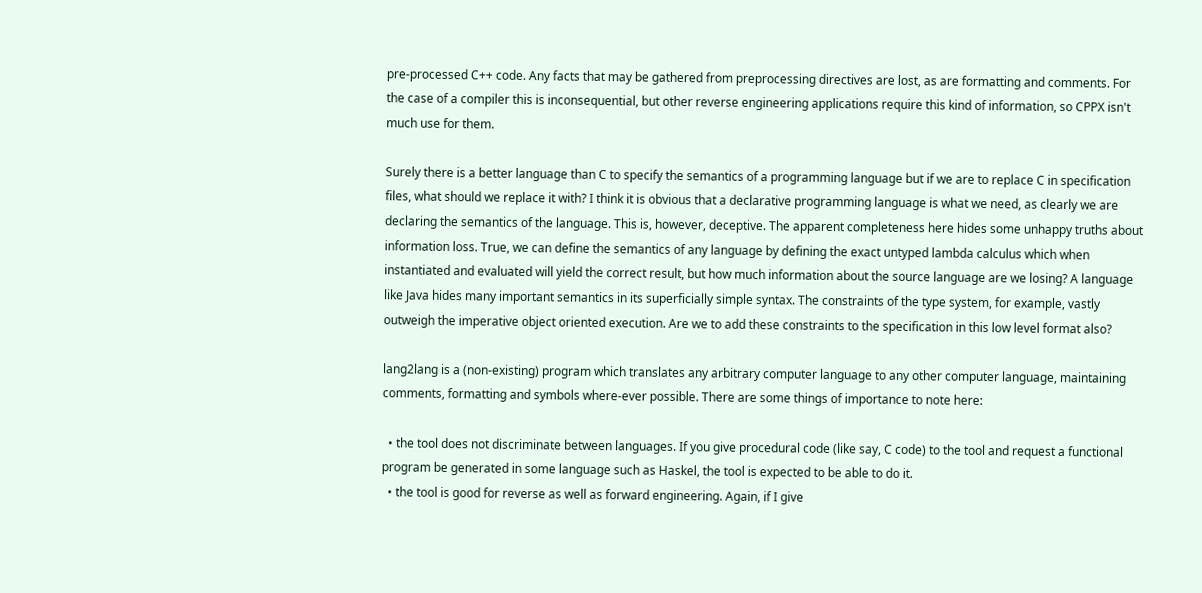pre-processed C++ code. Any facts that may be gathered from preprocessing directives are lost, as are formatting and comments. For the case of a compiler this is inconsequential, but other reverse engineering applications require this kind of information, so CPPX isn't much use for them.

Surely there is a better language than C to specify the semantics of a programming language but if we are to replace C in specification files, what should we replace it with? I think it is obvious that a declarative programming language is what we need, as clearly we are declaring the semantics of the language. This is, however, deceptive. The apparent completeness here hides some unhappy truths about information loss. True, we can define the semantics of any language by defining the exact untyped lambda calculus which when instantiated and evaluated will yield the correct result, but how much information about the source language are we losing? A language like Java hides many important semantics in its superficially simple syntax. The constraints of the type system, for example, vastly outweigh the imperative object oriented execution. Are we to add these constraints to the specification in this low level format also?

lang2lang is a (non-existing) program which translates any arbitrary computer language to any other computer language, maintaining comments, formatting and symbols where-ever possible. There are some things of importance to note here:

  • the tool does not discriminate between languages. If you give procedural code (like say, C code) to the tool and request a functional program be generated in some language such as Haskel, the tool is expected to be able to do it.
  • the tool is good for reverse as well as forward engineering. Again, if I give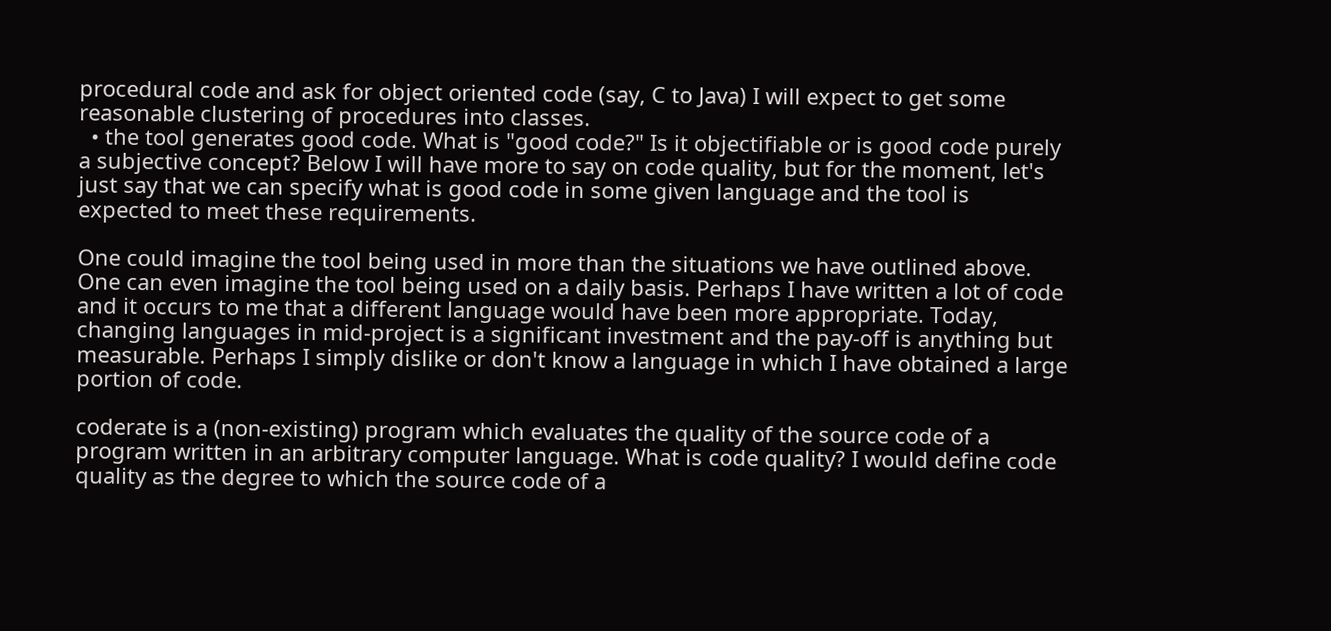procedural code and ask for object oriented code (say, C to Java) I will expect to get some reasonable clustering of procedures into classes.
  • the tool generates good code. What is "good code?" Is it objectifiable or is good code purely a subjective concept? Below I will have more to say on code quality, but for the moment, let's just say that we can specify what is good code in some given language and the tool is expected to meet these requirements.

One could imagine the tool being used in more than the situations we have outlined above. One can even imagine the tool being used on a daily basis. Perhaps I have written a lot of code and it occurs to me that a different language would have been more appropriate. Today, changing languages in mid-project is a significant investment and the pay-off is anything but measurable. Perhaps I simply dislike or don't know a language in which I have obtained a large portion of code.

coderate is a (non-existing) program which evaluates the quality of the source code of a program written in an arbitrary computer language. What is code quality? I would define code quality as the degree to which the source code of a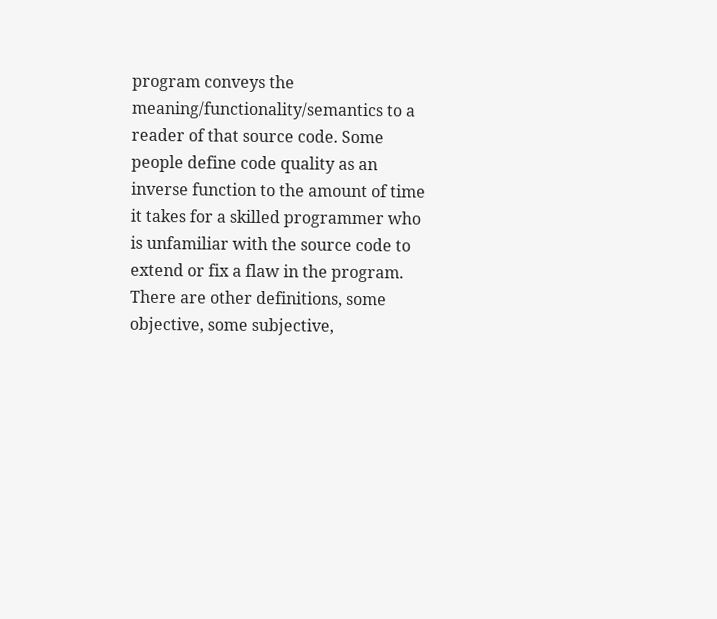program conveys the meaning/functionality/semantics to a reader of that source code. Some people define code quality as an inverse function to the amount of time it takes for a skilled programmer who is unfamiliar with the source code to extend or fix a flaw in the program. There are other definitions, some objective, some subjective,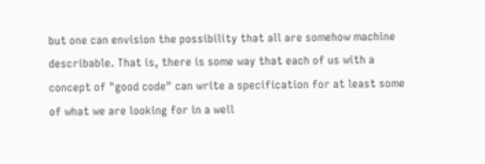but one can envision the possibility that all are somehow machine describable. That is, there is some way that each of us with a concept of "good code" can write a specification for at least some of what we are looking for in a well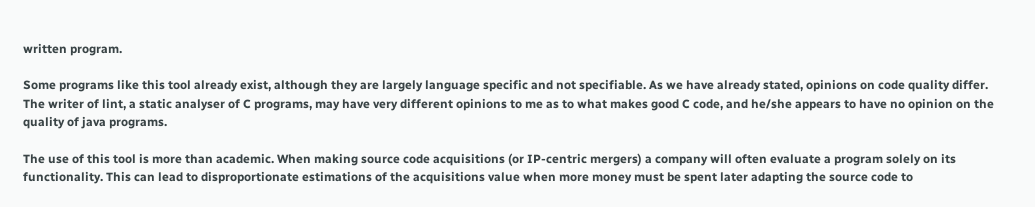written program.

Some programs like this tool already exist, although they are largely language specific and not specifiable. As we have already stated, opinions on code quality differ. The writer of lint, a static analyser of C programs, may have very different opinions to me as to what makes good C code, and he/she appears to have no opinion on the quality of java programs.

The use of this tool is more than academic. When making source code acquisitions (or IP-centric mergers) a company will often evaluate a program solely on its functionality. This can lead to disproportionate estimations of the acquisitions value when more money must be spent later adapting the source code to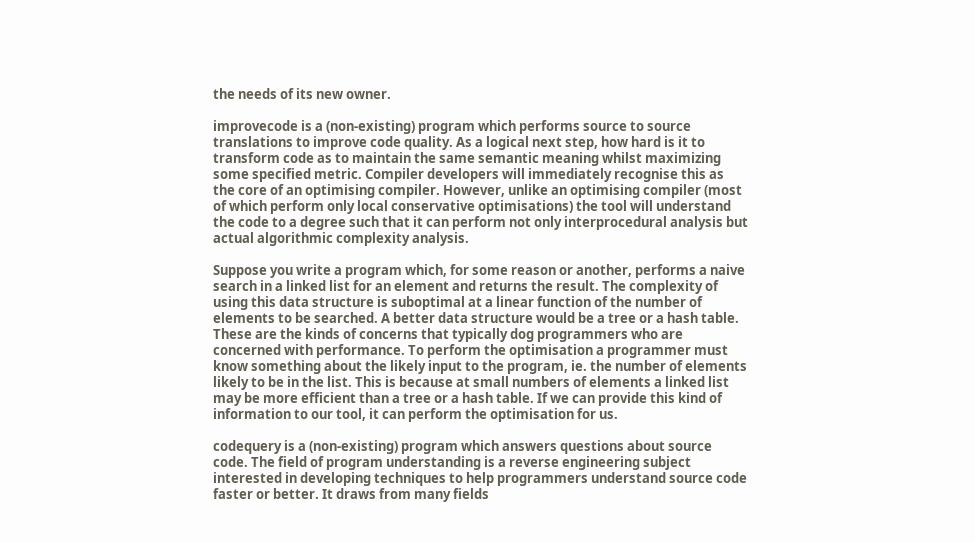the needs of its new owner.

improvecode is a (non-existing) program which performs source to source translations to improve code quality. As a logical next step, how hard is it to transform code as to maintain the same semantic meaning whilst maximizing some specified metric. Compiler developers will immediately recognise this as the core of an optimising compiler. However, unlike an optimising compiler (most of which perform only local conservative optimisations) the tool will understand the code to a degree such that it can perform not only interprocedural analysis but actual algorithmic complexity analysis.

Suppose you write a program which, for some reason or another, performs a naive search in a linked list for an element and returns the result. The complexity of using this data structure is suboptimal at a linear function of the number of elements to be searched. A better data structure would be a tree or a hash table. These are the kinds of concerns that typically dog programmers who are concerned with performance. To perform the optimisation a programmer must know something about the likely input to the program, ie. the number of elements likely to be in the list. This is because at small numbers of elements a linked list may be more efficient than a tree or a hash table. If we can provide this kind of information to our tool, it can perform the optimisation for us.

codequery is a (non-existing) program which answers questions about source code. The field of program understanding is a reverse engineering subject interested in developing techniques to help programmers understand source code faster or better. It draws from many fields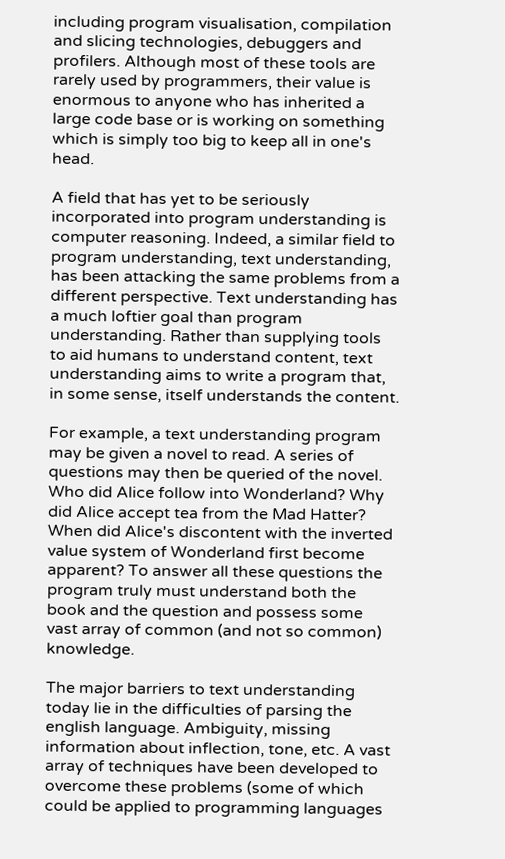including program visualisation, compilation and slicing technologies, debuggers and profilers. Although most of these tools are rarely used by programmers, their value is enormous to anyone who has inherited a large code base or is working on something which is simply too big to keep all in one's head.

A field that has yet to be seriously incorporated into program understanding is computer reasoning. Indeed, a similar field to program understanding, text understanding, has been attacking the same problems from a different perspective. Text understanding has a much loftier goal than program understanding. Rather than supplying tools to aid humans to understand content, text understanding aims to write a program that, in some sense, itself understands the content.

For example, a text understanding program may be given a novel to read. A series of questions may then be queried of the novel. Who did Alice follow into Wonderland? Why did Alice accept tea from the Mad Hatter? When did Alice's discontent with the inverted value system of Wonderland first become apparent? To answer all these questions the program truly must understand both the book and the question and possess some vast array of common (and not so common) knowledge.

The major barriers to text understanding today lie in the difficulties of parsing the english language. Ambiguity, missing information about inflection, tone, etc. A vast array of techniques have been developed to overcome these problems (some of which could be applied to programming languages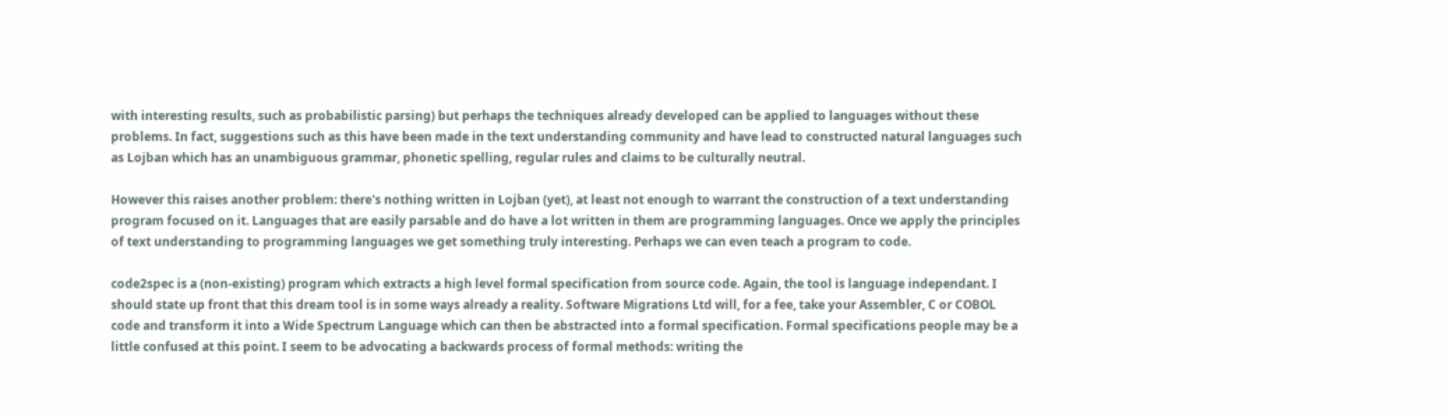with interesting results, such as probabilistic parsing) but perhaps the techniques already developed can be applied to languages without these problems. In fact, suggestions such as this have been made in the text understanding community and have lead to constructed natural languages such as Lojban which has an unambiguous grammar, phonetic spelling, regular rules and claims to be culturally neutral.

However this raises another problem: there's nothing written in Lojban (yet), at least not enough to warrant the construction of a text understanding program focused on it. Languages that are easily parsable and do have a lot written in them are programming languages. Once we apply the principles of text understanding to programming languages we get something truly interesting. Perhaps we can even teach a program to code.

code2spec is a (non-existing) program which extracts a high level formal specification from source code. Again, the tool is language independant. I should state up front that this dream tool is in some ways already a reality. Software Migrations Ltd will, for a fee, take your Assembler, C or COBOL code and transform it into a Wide Spectrum Language which can then be abstracted into a formal specification. Formal specifications people may be a little confused at this point. I seem to be advocating a backwards process of formal methods: writing the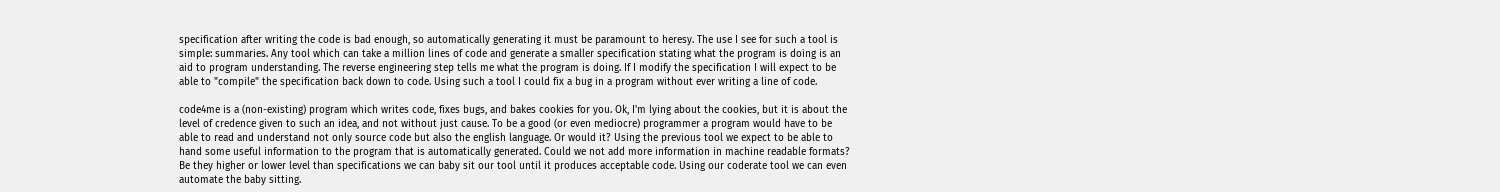specification after writing the code is bad enough, so automatically generating it must be paramount to heresy. The use I see for such a tool is simple: summaries. Any tool which can take a million lines of code and generate a smaller specification stating what the program is doing is an aid to program understanding. The reverse engineering step tells me what the program is doing. If I modify the specification I will expect to be able to "compile" the specification back down to code. Using such a tool I could fix a bug in a program without ever writing a line of code.

code4me is a (non-existing) program which writes code, fixes bugs, and bakes cookies for you. Ok, I'm lying about the cookies, but it is about the level of credence given to such an idea, and not without just cause. To be a good (or even mediocre) programmer a program would have to be able to read and understand not only source code but also the english language. Or would it? Using the previous tool we expect to be able to hand some useful information to the program that is automatically generated. Could we not add more information in machine readable formats? Be they higher or lower level than specifications we can baby sit our tool until it produces acceptable code. Using our coderate tool we can even automate the baby sitting.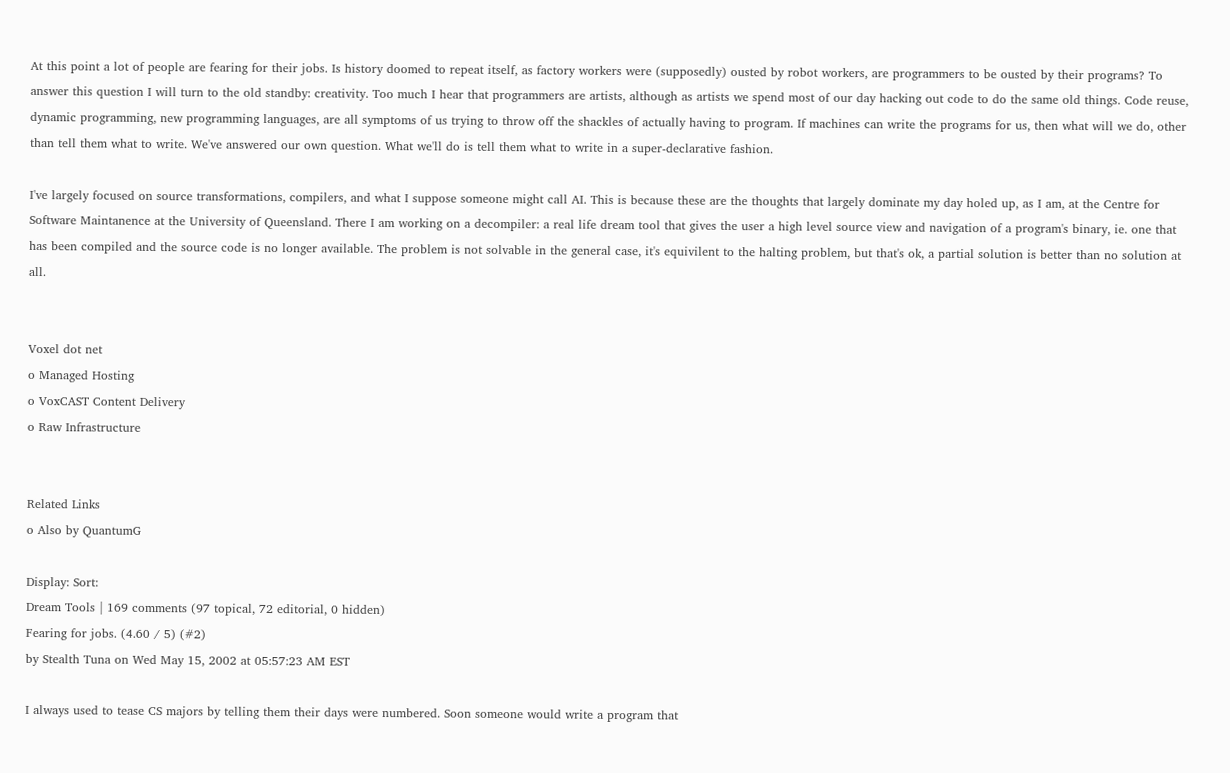At this point a lot of people are fearing for their jobs. Is history doomed to repeat itself, as factory workers were (supposedly) ousted by robot workers, are programmers to be ousted by their programs? To answer this question I will turn to the old standby: creativity. Too much I hear that programmers are artists, although as artists we spend most of our day hacking out code to do the same old things. Code reuse, dynamic programming, new programming languages, are all symptoms of us trying to throw off the shackles of actually having to program. If machines can write the programs for us, then what will we do, other than tell them what to write. We've answered our own question. What we'll do is tell them what to write in a super-declarative fashion.

I've largely focused on source transformations, compilers, and what I suppose someone might call AI. This is because these are the thoughts that largely dominate my day holed up, as I am, at the Centre for Software Maintanence at the University of Queensland. There I am working on a decompiler: a real life dream tool that gives the user a high level source view and navigation of a program's binary, ie. one that has been compiled and the source code is no longer available. The problem is not solvable in the general case, it's equivilent to the halting problem, but that's ok, a partial solution is better than no solution at all.


Voxel dot net
o Managed Hosting
o VoxCAST Content Delivery
o Raw Infrastructure


Related Links
o Also by QuantumG

Display: Sort:
Dream Tools | 169 comments (97 topical, 72 editorial, 0 hidden)
Fearing for jobs. (4.60 / 5) (#2)
by Stealth Tuna on Wed May 15, 2002 at 05:57:23 AM EST

I always used to tease CS majors by telling them their days were numbered. Soon someone would write a program that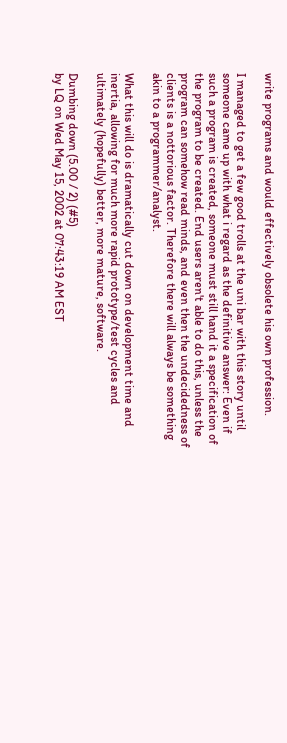write programs and would effectively obsolete his own profession.

I managed to get a few good trolls at the uni bar with this story until someone came up with what i regard as the definitive answer: Even if such a program is created, someone must still hand it a specification of the program to be created. End users aren't able to do this, unless the program can somehow read minds, and even then the undecidedness of clients is a nottorious factor. Therefore there will always be something akin to a programmer/analyst.

What this will do is dramatically cut down on development time and inertia, allowing for much more rapid prototype/test cycles and ultimately (hopefully) better, more mature, software.

Dumbing down (5.00 / 2) (#5)
by LQ on Wed May 15, 2002 at 07:43:19 AM EST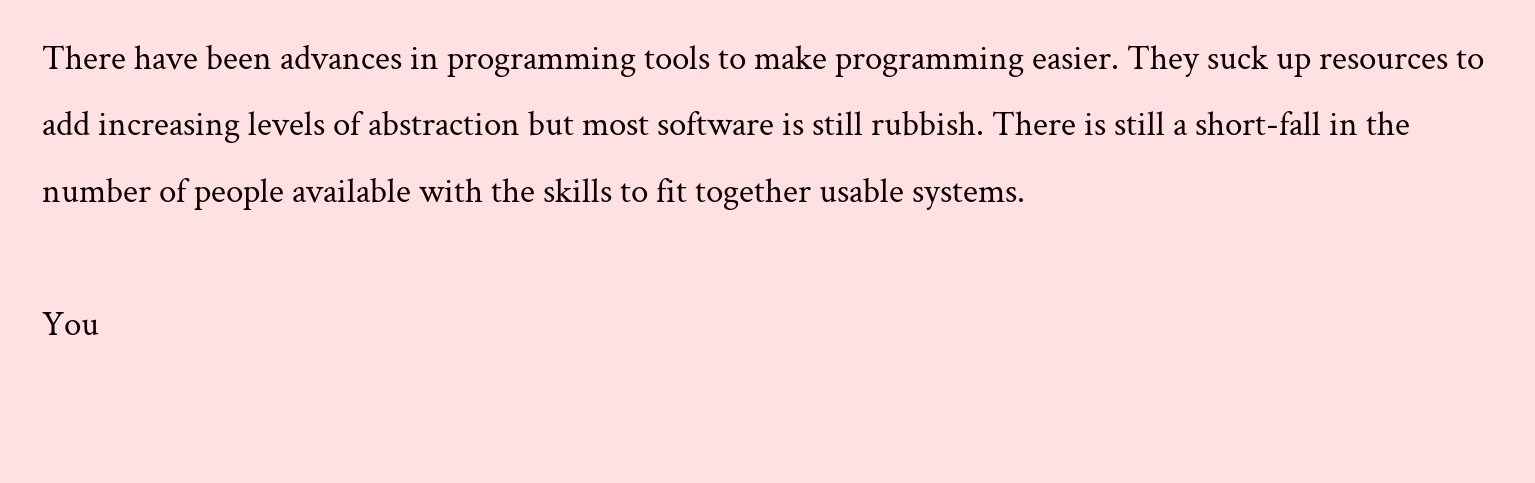There have been advances in programming tools to make programming easier. They suck up resources to add increasing levels of abstraction but most software is still rubbish. There is still a short-fall in the number of people available with the skills to fit together usable systems.

You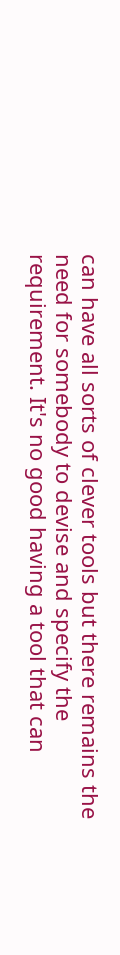can have all sorts of clever tools but there remains the need for somebody to devise and specify the requirement. It's no good having a tool that can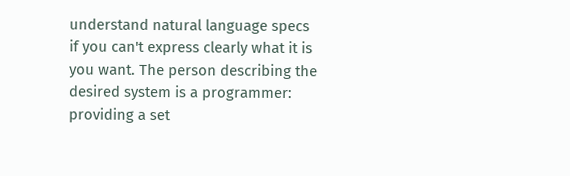understand natural language specs if you can't express clearly what it is you want. The person describing the desired system is a programmer: providing a set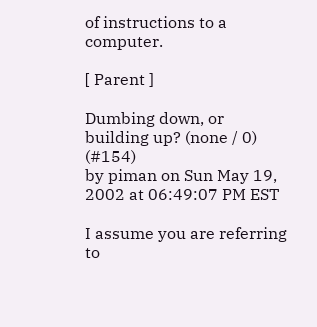of instructions to a computer.

[ Parent ]

Dumbing down, or building up? (none / 0) (#154)
by piman on Sun May 19, 2002 at 06:49:07 PM EST

I assume you are referring to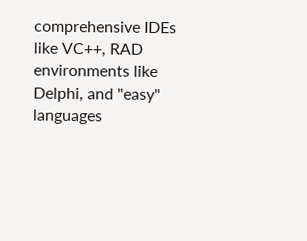comprehensive IDEs like VC++, RAD environments like Delphi, and "easy" languages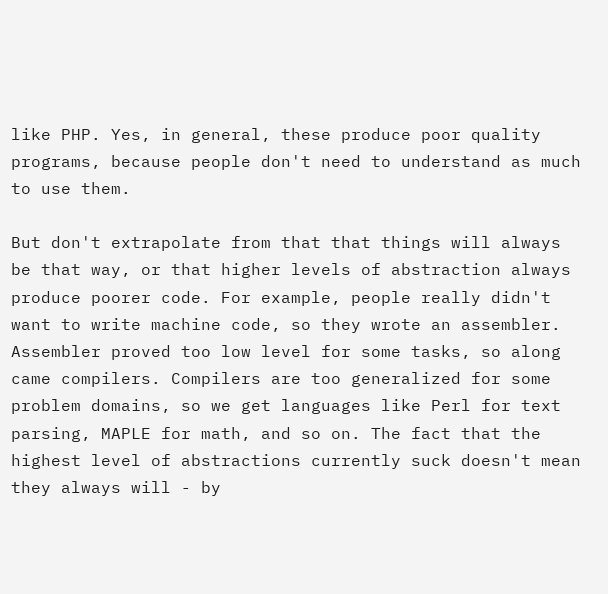like PHP. Yes, in general, these produce poor quality programs, because people don't need to understand as much to use them.

But don't extrapolate from that that things will always be that way, or that higher levels of abstraction always produce poorer code. For example, people really didn't want to write machine code, so they wrote an assembler. Assembler proved too low level for some tasks, so along came compilers. Compilers are too generalized for some problem domains, so we get languages like Perl for text parsing, MAPLE for math, and so on. The fact that the highest level of abstractions currently suck doesn't mean they always will - by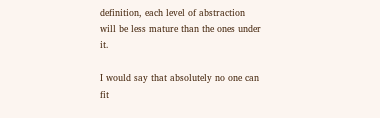definition, each level of abstraction will be less mature than the ones under it.

I would say that absolutely no one can fit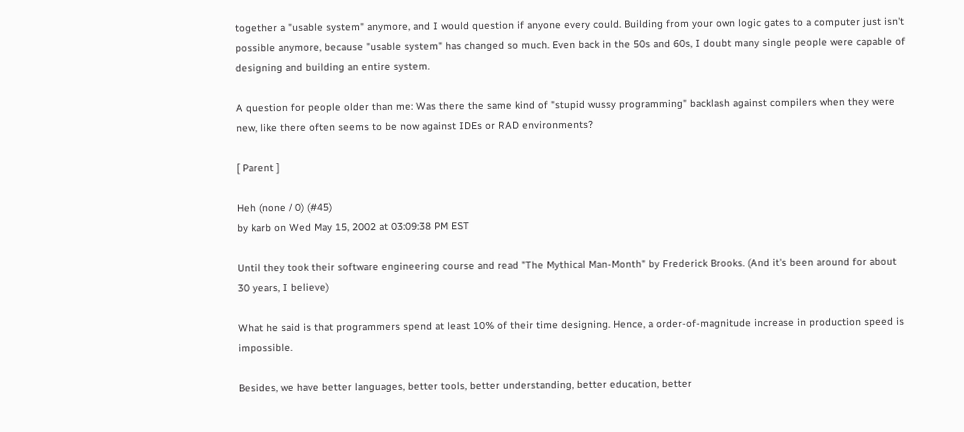together a "usable system" anymore, and I would question if anyone every could. Building from your own logic gates to a computer just isn't possible anymore, because "usable system" has changed so much. Even back in the 50s and 60s, I doubt many single people were capable of designing and building an entire system.

A question for people older than me: Was there the same kind of "stupid wussy programming" backlash against compilers when they were new, like there often seems to be now against IDEs or RAD environments?

[ Parent ]

Heh (none / 0) (#45)
by karb on Wed May 15, 2002 at 03:09:38 PM EST

Until they took their software engineering course and read "The Mythical Man-Month" by Frederick Brooks. (And it's been around for about 30 years, I believe)

What he said is that programmers spend at least 10% of their time designing. Hence, a order-of-magnitude increase in production speed is impossible.

Besides, we have better languages, better tools, better understanding, better education, better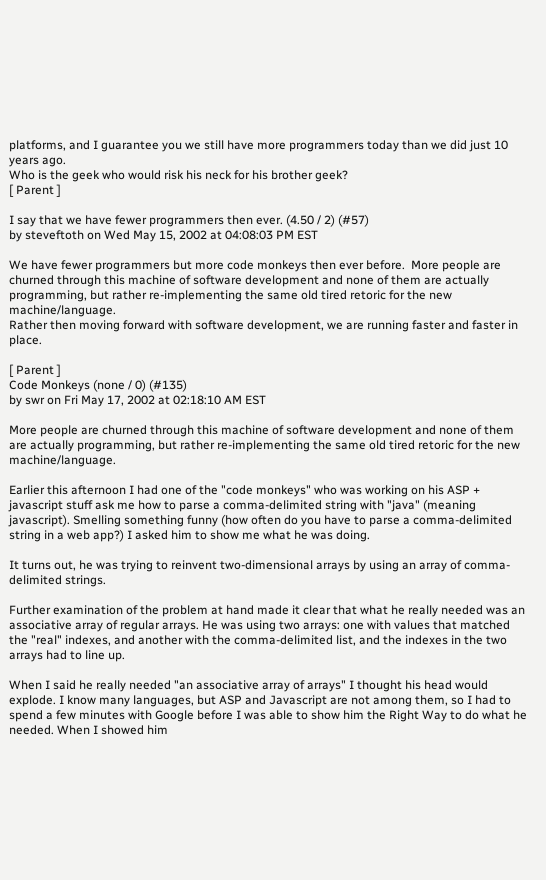platforms, and I guarantee you we still have more programmers today than we did just 10 years ago.
Who is the geek who would risk his neck for his brother geek?
[ Parent ]

I say that we have fewer programmers then ever. (4.50 / 2) (#57)
by steveftoth on Wed May 15, 2002 at 04:08:03 PM EST

We have fewer programmers but more code monkeys then ever before.  More people are churned through this machine of software development and none of them are actually programming, but rather re-implementing the same old tired retoric for the new machine/language.
Rather then moving forward with software development, we are running faster and faster in place.

[ Parent ]
Code Monkeys (none / 0) (#135)
by swr on Fri May 17, 2002 at 02:18:10 AM EST

More people are churned through this machine of software development and none of them are actually programming, but rather re-implementing the same old tired retoric for the new machine/language.

Earlier this afternoon I had one of the "code monkeys" who was working on his ASP + javascript stuff ask me how to parse a comma-delimited string with "java" (meaning javascript). Smelling something funny (how often do you have to parse a comma-delimited string in a web app?) I asked him to show me what he was doing.

It turns out, he was trying to reinvent two-dimensional arrays by using an array of comma-delimited strings.

Further examination of the problem at hand made it clear that what he really needed was an associative array of regular arrays. He was using two arrays: one with values that matched the "real" indexes, and another with the comma-delimited list, and the indexes in the two arrays had to line up.

When I said he really needed "an associative array of arrays" I thought his head would explode. I know many languages, but ASP and Javascript are not among them, so I had to spend a few minutes with Google before I was able to show him the Right Way to do what he needed. When I showed him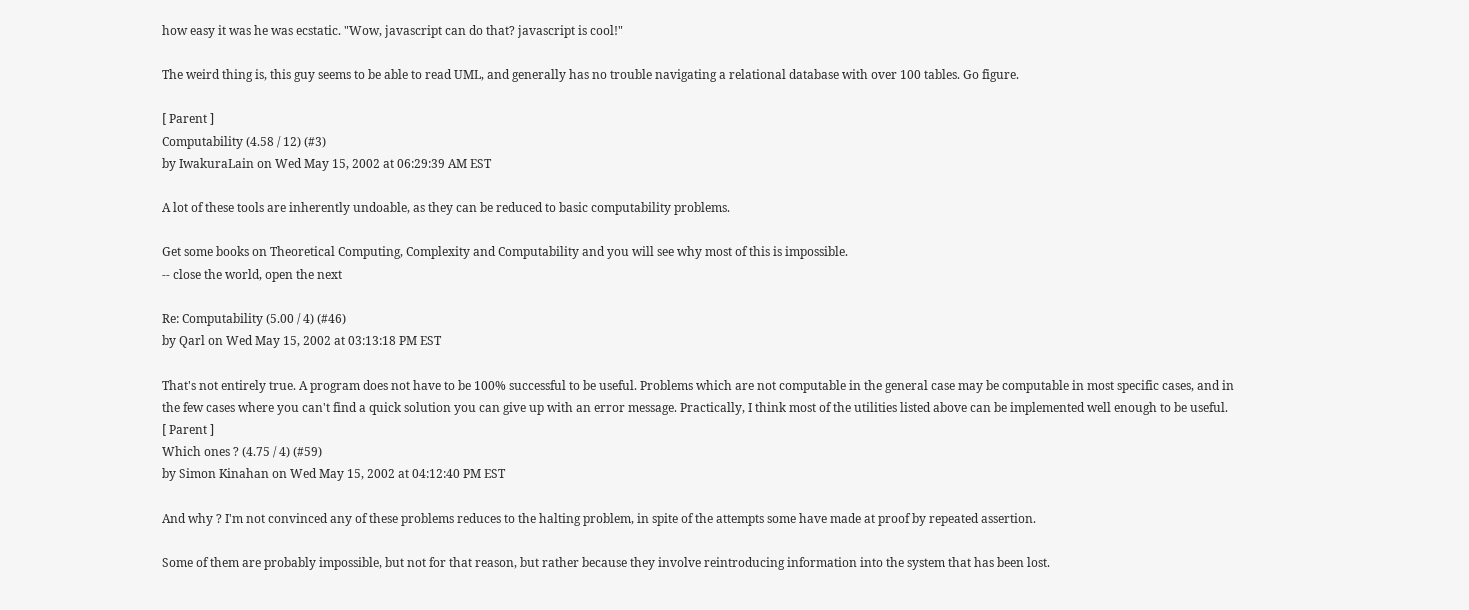how easy it was he was ecstatic. "Wow, javascript can do that? javascript is cool!"

The weird thing is, this guy seems to be able to read UML, and generally has no trouble navigating a relational database with over 100 tables. Go figure.

[ Parent ]
Computability (4.58 / 12) (#3)
by IwakuraLain on Wed May 15, 2002 at 06:29:39 AM EST

A lot of these tools are inherently undoable, as they can be reduced to basic computability problems.

Get some books on Theoretical Computing, Complexity and Computability and you will see why most of this is impossible.
-- close the world, open the next

Re: Computability (5.00 / 4) (#46)
by Qarl on Wed May 15, 2002 at 03:13:18 PM EST

That's not entirely true. A program does not have to be 100% successful to be useful. Problems which are not computable in the general case may be computable in most specific cases, and in the few cases where you can't find a quick solution you can give up with an error message. Practically, I think most of the utilities listed above can be implemented well enough to be useful.
[ Parent ]
Which ones ? (4.75 / 4) (#59)
by Simon Kinahan on Wed May 15, 2002 at 04:12:40 PM EST

And why ? I'm not convinced any of these problems reduces to the halting problem, in spite of the attempts some have made at proof by repeated assertion.

Some of them are probably impossible, but not for that reason, but rather because they involve reintroducing information into the system that has been lost.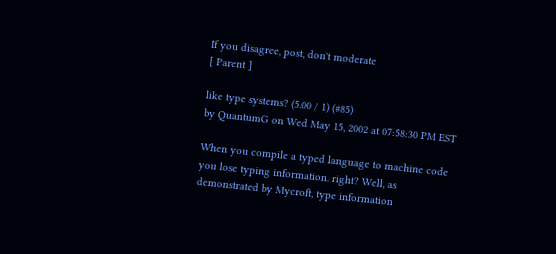If you disagree, post, don't moderate
[ Parent ]

like type systems? (5.00 / 1) (#85)
by QuantumG on Wed May 15, 2002 at 07:58:30 PM EST

When you compile a typed language to machine code you lose typing information. right? Well, as demonstrated by Mycroft, type information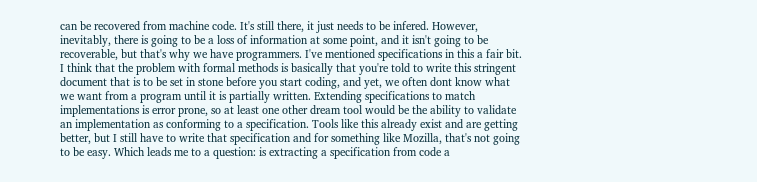can be recovered from machine code. It's still there, it just needs to be infered. However, inevitably, there is going to be a loss of information at some point, and it isn't going to be recoverable, but that's why we have programmers. I've mentioned specifications in this a fair bit. I think that the problem with formal methods is basically that you're told to write this stringent document that is to be set in stone before you start coding, and yet, we often dont know what we want from a program until it is partially written. Extending specifications to match implementations is error prone, so at least one other dream tool would be the ability to validate an implementation as conforming to a specification. Tools like this already exist and are getting better, but I still have to write that specification and for something like Mozilla, that's not going to be easy. Which leads me to a question: is extracting a specification from code a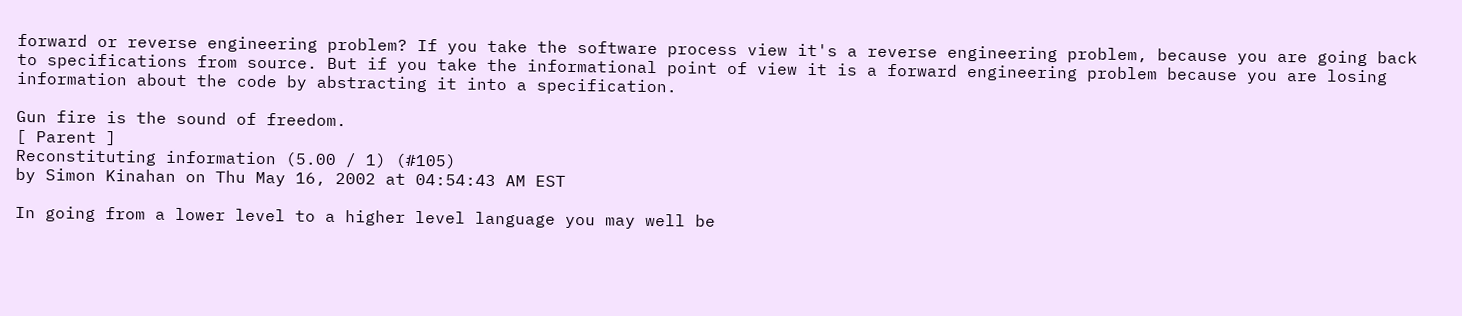forward or reverse engineering problem? If you take the software process view it's a reverse engineering problem, because you are going back to specifications from source. But if you take the informational point of view it is a forward engineering problem because you are losing information about the code by abstracting it into a specification.

Gun fire is the sound of freedom.
[ Parent ]
Reconstituting information (5.00 / 1) (#105)
by Simon Kinahan on Thu May 16, 2002 at 04:54:43 AM EST

In going from a lower level to a higher level language you may well be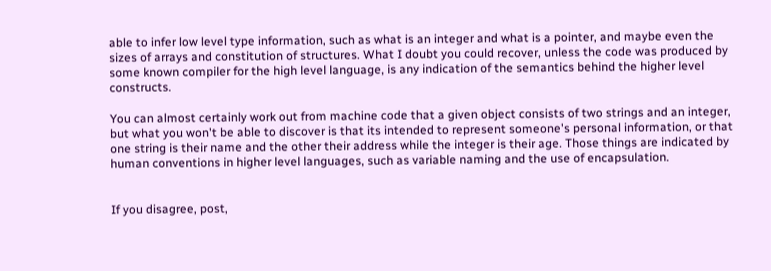able to infer low level type information, such as what is an integer and what is a pointer, and maybe even the sizes of arrays and constitution of structures. What I doubt you could recover, unless the code was produced by some known compiler for the high level language, is any indication of the semantics behind the higher level constructs.

You can almost certainly work out from machine code that a given object consists of two strings and an integer, but what you won't be able to discover is that its intended to represent someone's personal information, or that one string is their name and the other their address while the integer is their age. Those things are indicated by human conventions in higher level languages, such as variable naming and the use of encapsulation.


If you disagree, post,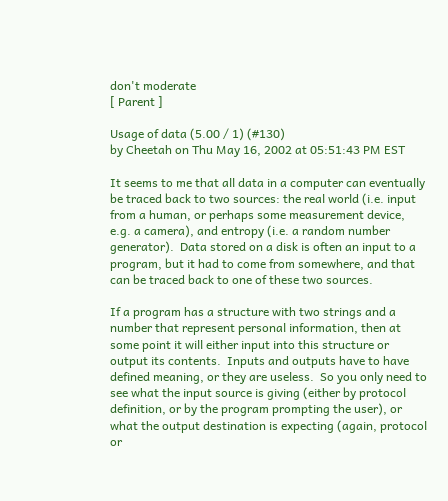don't moderate
[ Parent ]

Usage of data (5.00 / 1) (#130)
by Cheetah on Thu May 16, 2002 at 05:51:43 PM EST

It seems to me that all data in a computer can eventually be traced back to two sources: the real world (i.e. input from a human, or perhaps some measurement device, e.g. a camera), and entropy (i.e. a random number generator).  Data stored on a disk is often an input to a program, but it had to come from somewhere, and that can be traced back to one of these two sources.

If a program has a structure with two strings and a number that represent personal information, then at some point it will either input into this structure or output its contents.  Inputs and outputs have to have defined meaning, or they are useless.  So you only need to see what the input source is giving (either by protocol definition, or by the program prompting the user), or what the output destination is expecting (again, protocol or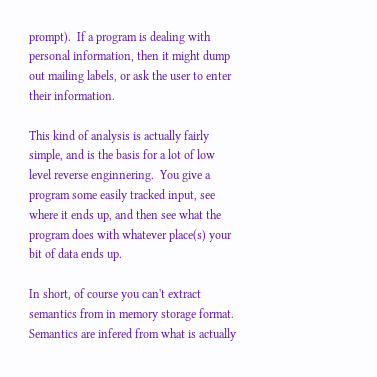prompt).  If a program is dealing with personal information, then it might dump out mailing labels, or ask the user to enter their information.

This kind of analysis is actually fairly simple, and is the basis for a lot of low level reverse enginnering.  You give a program some easily tracked input, see where it ends up, and then see what the program does with whatever place(s) your bit of data ends up.

In short, of course you can't extract semantics from in memory storage format.  Semantics are infered from what is actually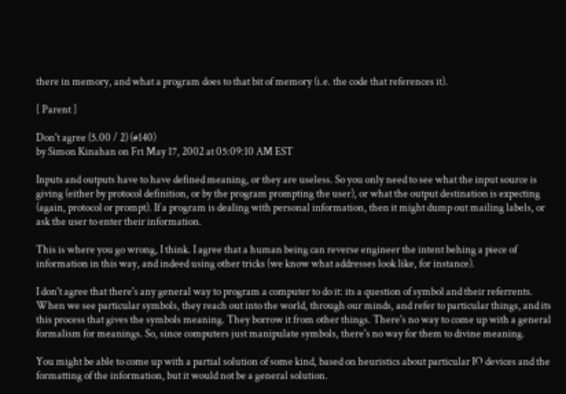there in memory, and what a program does to that bit of memory (i.e. the code that references it).

[ Parent ]

Don't agree (5.00 / 2) (#140)
by Simon Kinahan on Fri May 17, 2002 at 05:09:10 AM EST

Inputs and outputs have to have defined meaning, or they are useless. So you only need to see what the input source is giving (either by protocol definition, or by the program prompting the user), or what the output destination is expecting (again, protocol or prompt). If a program is dealing with personal information, then it might dump out mailing labels, or ask the user to enter their information.

This is where you go wrong, I think. I agree that a human being can reverse engineer the intent behing a piece of information in this way, and indeed using other tricks (we know what addresses look like, for instance).

I don't agree that there's any general way to program a computer to do it: its a question of symbol and their referrents. When we see particular symbols, they reach out into the world, through our minds, and refer to particular things, and its this process that gives the symbols meaning. They borrow it from other things. There's no way to come up with a general formalism for meanings. So, since computers just manipulate symbols, there's no way for them to divine meaning.

You might be able to come up with a partial solution of some kind, based on heuristics about particular IO devices and the formatting of the information, but it would not be a general solution.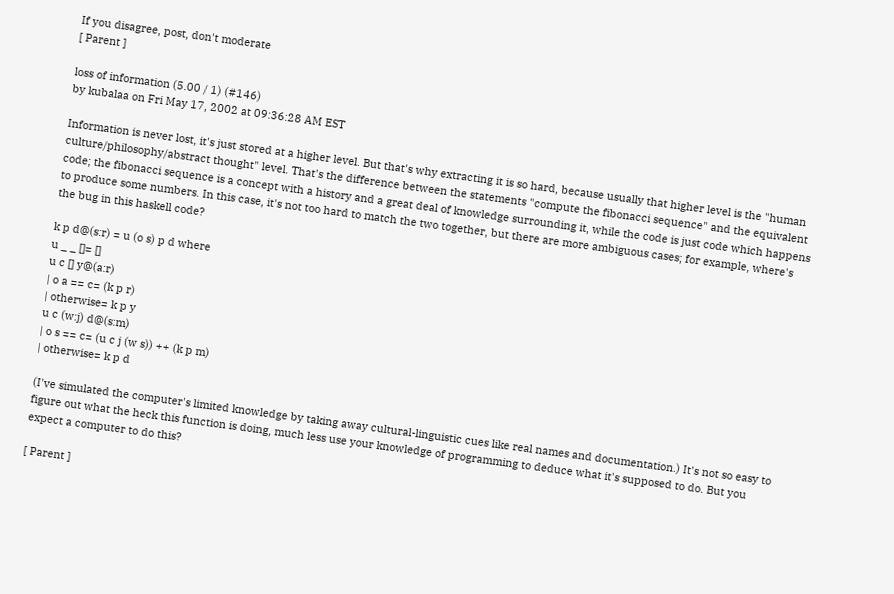If you disagree, post, don't moderate
[ Parent ]

loss of information (5.00 / 1) (#146)
by kubalaa on Fri May 17, 2002 at 09:36:28 AM EST

Information is never lost, it's just stored at a higher level. But that's why extracting it is so hard, because usually that higher level is the "human culture/philosophy/abstract thought" level. That's the difference between the statements "compute the fibonacci sequence" and the equivalent code; the fibonacci sequence is a concept with a history and a great deal of knowledge surrounding it, while the code is just code which happens to produce some numbers. In this case, it's not too hard to match the two together, but there are more ambiguous cases; for example, where's the bug in this haskell code?

k p d@(s:r) = u (o s) p d where
u _ _ []= []
u c [] y@(a:r)
| o a == c= (k p r)
| otherwise= k p y
u c (w:j) d@(s:m)
| o s == c= (u c j (w s)) ++ (k p m)
| otherwise= k p d

(I've simulated the computer's limited knowledge by taking away cultural-linguistic cues like real names and documentation.) It's not so easy to figure out what the heck this function is doing, much less use your knowledge of programming to deduce what it's supposed to do. But you expect a computer to do this?

[ Parent ]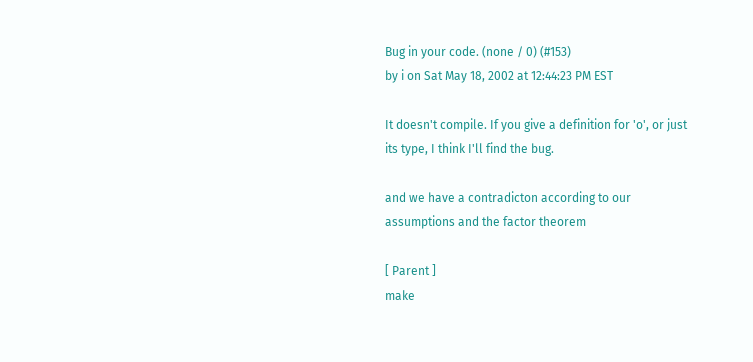Bug in your code. (none / 0) (#153)
by i on Sat May 18, 2002 at 12:44:23 PM EST

It doesn't compile. If you give a definition for 'o', or just its type, I think I'll find the bug.

and we have a contradicton according to our assumptions and the factor theorem

[ Parent ]
make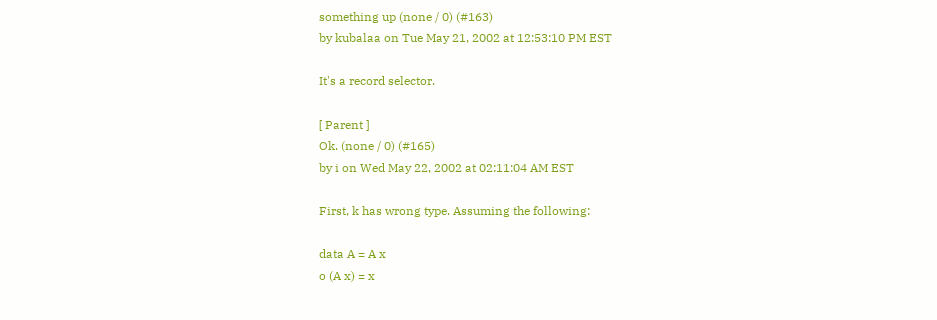something up (none / 0) (#163)
by kubalaa on Tue May 21, 2002 at 12:53:10 PM EST

It's a record selector.

[ Parent ]
Ok. (none / 0) (#165)
by i on Wed May 22, 2002 at 02:11:04 AM EST

First, k has wrong type. Assuming the following:

data A = A x
o (A x) = x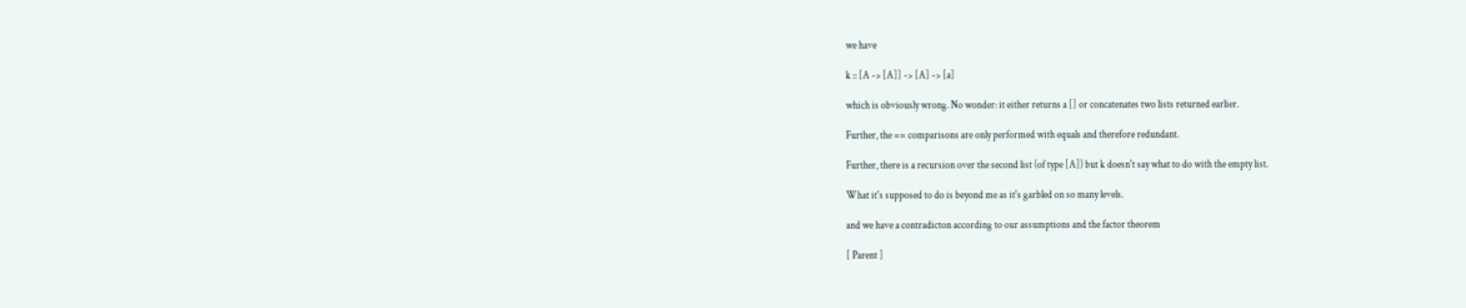we have

k :: [A -> [A]] -> [A] -> [a]

which is obviously wrong. No wonder: it either returns a [] or concatenates two lists returned earlier.

Further, the == comparisons are only performed with equals and therefore redundant.

Further, there is a recursion over the second list (of type [A]) but k doesn't say what to do with the empty list.

What it's supposed to do is beyond me as it's garbled on so many levels.

and we have a contradicton according to our assumptions and the factor theorem

[ Parent ]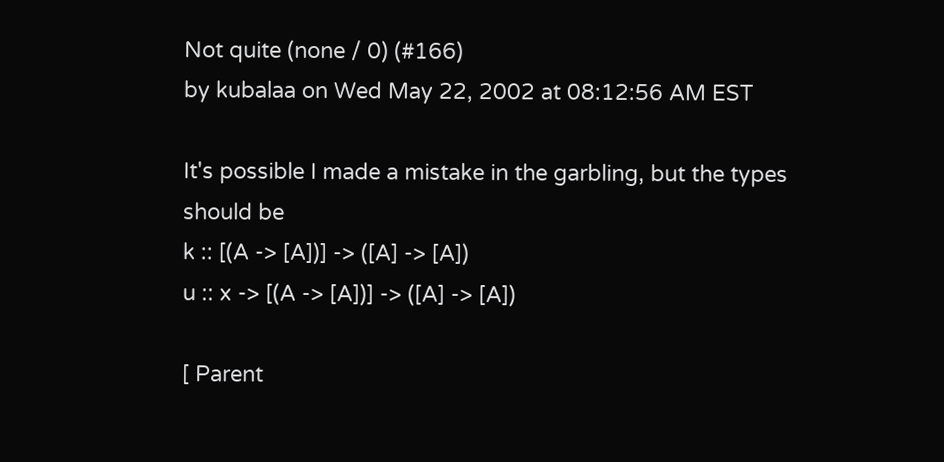Not quite (none / 0) (#166)
by kubalaa on Wed May 22, 2002 at 08:12:56 AM EST

It's possible I made a mistake in the garbling, but the types should be
k :: [(A -> [A])] -> ([A] -> [A])
u :: x -> [(A -> [A])] -> ([A] -> [A])

[ Parent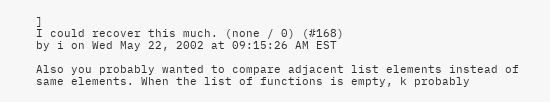]
I could recover this much. (none / 0) (#168)
by i on Wed May 22, 2002 at 09:15:26 AM EST

Also you probably wanted to compare adjacent list elements instead of same elements. When the list of functions is empty, k probably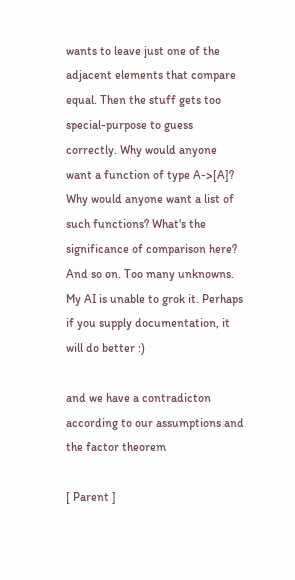wants to leave just one of the adjacent elements that compare equal. Then the stuff gets too special-purpose to guess correctly. Why would anyone want a function of type A->[A]? Why would anyone want a list of such functions? What's the significance of comparison here? And so on. Too many unknowns. My AI is unable to grok it. Perhaps if you supply documentation, it will do better :)

and we have a contradicton according to our assumptions and the factor theorem

[ Parent ]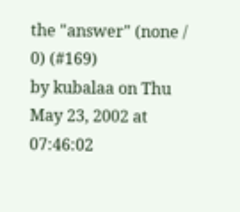the "answer" (none / 0) (#169)
by kubalaa on Thu May 23, 2002 at 07:46:02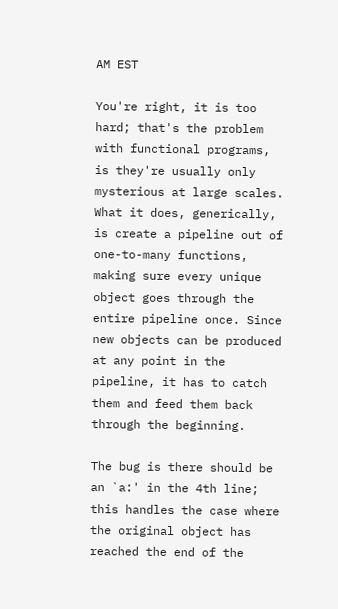AM EST

You're right, it is too hard; that's the problem with functional programs, is they're usually only mysterious at large scales. What it does, generically, is create a pipeline out of one-to-many functions, making sure every unique object goes through the entire pipeline once. Since new objects can be produced at any point in the pipeline, it has to catch them and feed them back through the beginning.

The bug is there should be an `a:' in the 4th line; this handles the case where the original object has reached the end of the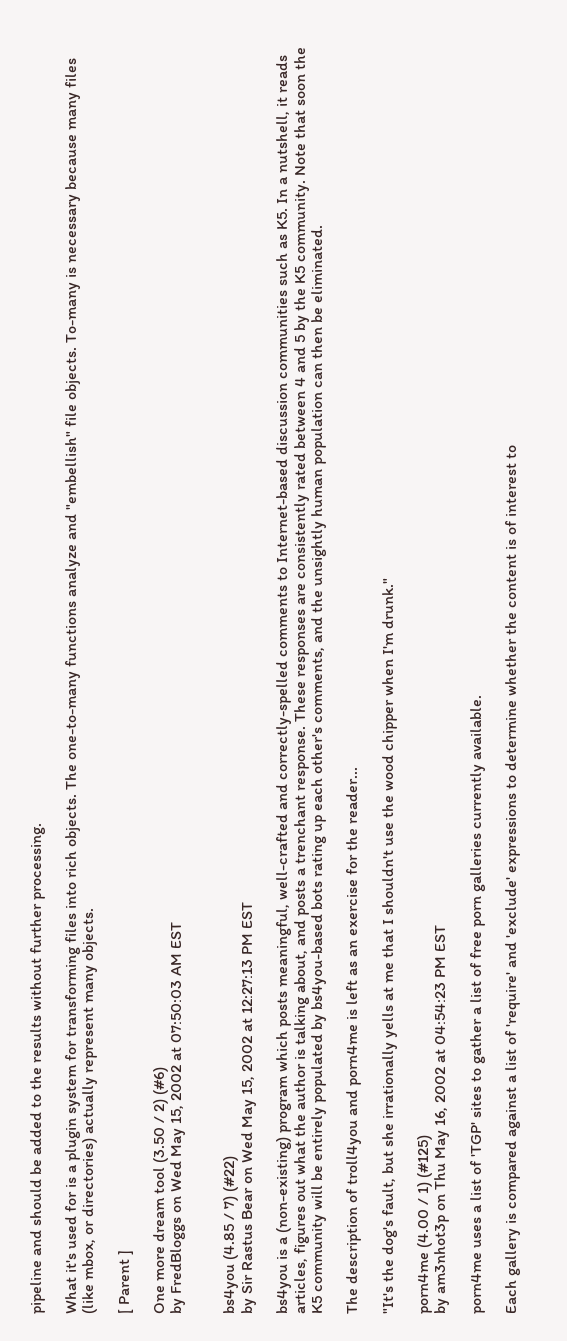pipeline and should be added to the results without further processing.

What it's used for is a plugin system for transforming files into rich objects. The one-to-many functions analyze and "embellish" file objects. To-many is necessary because many files (like mbox, or directories) actually represent many objects.

[ Parent ]

One more dream tool (3.50 / 2) (#6)
by FredBloggs on Wed May 15, 2002 at 07:50:03 AM EST


bs4you (4.85 / 7) (#22)
by Sir Rastus Bear on Wed May 15, 2002 at 12:27:13 PM EST

bs4you is a (non-existing) program which posts meaningful, well-crafted and correctly-spelled comments to Internet-based discussion communities such as K5. In a nutshell, it reads articles, figures out what the author is talking about, and posts a trenchant response. These responses are consistently rated between 4 and 5 by the K5 community. Note that soon the K5 community will be entirely populated by bs4you-based bots rating up each other's comments, and the unsightly human population can then be eliminated.

The description of troll4you and porn4me is left as an exercise for the reader...

"It's the dog's fault, but she irrationally yells at me that I shouldn't use the wood chipper when I'm drunk."

porn4me (4.00 / 1) (#125)
by am3nhot3p on Thu May 16, 2002 at 04:54:23 PM EST

porn4me uses a list of 'TGP' sites to gather a list of free porn galleries currently available.

Each gallery is compared against a list of 'require' and 'exclude' expressions to determine whether the content is of interest to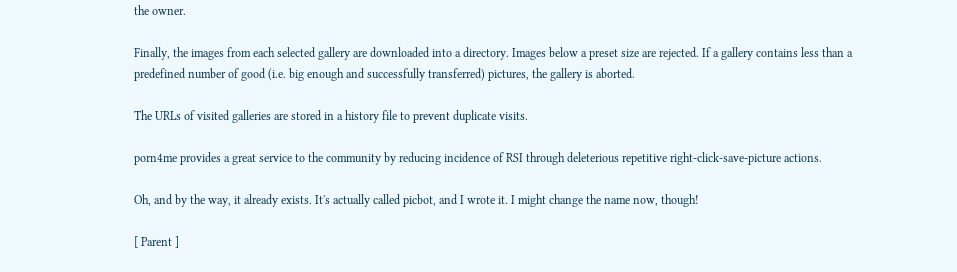the owner.

Finally, the images from each selected gallery are downloaded into a directory. Images below a preset size are rejected. If a gallery contains less than a predefined number of good (i.e. big enough and successfully transferred) pictures, the gallery is aborted.

The URLs of visited galleries are stored in a history file to prevent duplicate visits.

porn4me provides a great service to the community by reducing incidence of RSI through deleterious repetitive right-click-save-picture actions.

Oh, and by the way, it already exists. It's actually called picbot, and I wrote it. I might change the name now, though!

[ Parent ]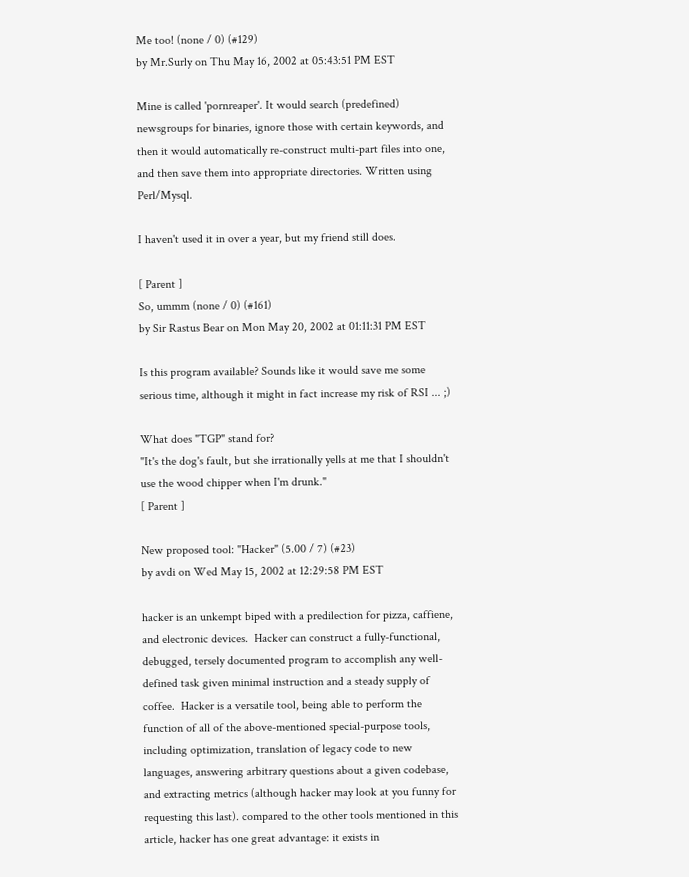Me too! (none / 0) (#129)
by Mr.Surly on Thu May 16, 2002 at 05:43:51 PM EST

Mine is called 'pornreaper'. It would search (predefined) newsgroups for binaries, ignore those with certain keywords, and then it would automatically re-construct multi-part files into one, and then save them into appropriate directories. Written using Perl/Mysql.

I haven't used it in over a year, but my friend still does.

[ Parent ]
So, ummm (none / 0) (#161)
by Sir Rastus Bear on Mon May 20, 2002 at 01:11:31 PM EST

Is this program available? Sounds like it would save me some serious time, although it might in fact increase my risk of RSI ... ;)

What does "TGP" stand for?
"It's the dog's fault, but she irrationally yells at me that I shouldn't use the wood chipper when I'm drunk."
[ Parent ]

New proposed tool: "Hacker" (5.00 / 7) (#23)
by avdi on Wed May 15, 2002 at 12:29:58 PM EST

hacker is an unkempt biped with a predilection for pizza, caffiene, and electronic devices.  Hacker can construct a fully-functional, debugged, tersely documented program to accomplish any well-defined task given minimal instruction and a steady supply of coffee.  Hacker is a versatile tool, being able to perform the function of all of the above-mentioned special-purpose tools, including optimization, translation of legacy code to new languages, answering arbitrary questions about a given codebase, and extracting metrics (although hacker may look at you funny for requesting this last). compared to the other tools mentioned in this article, hacker has one great advantage: it exists in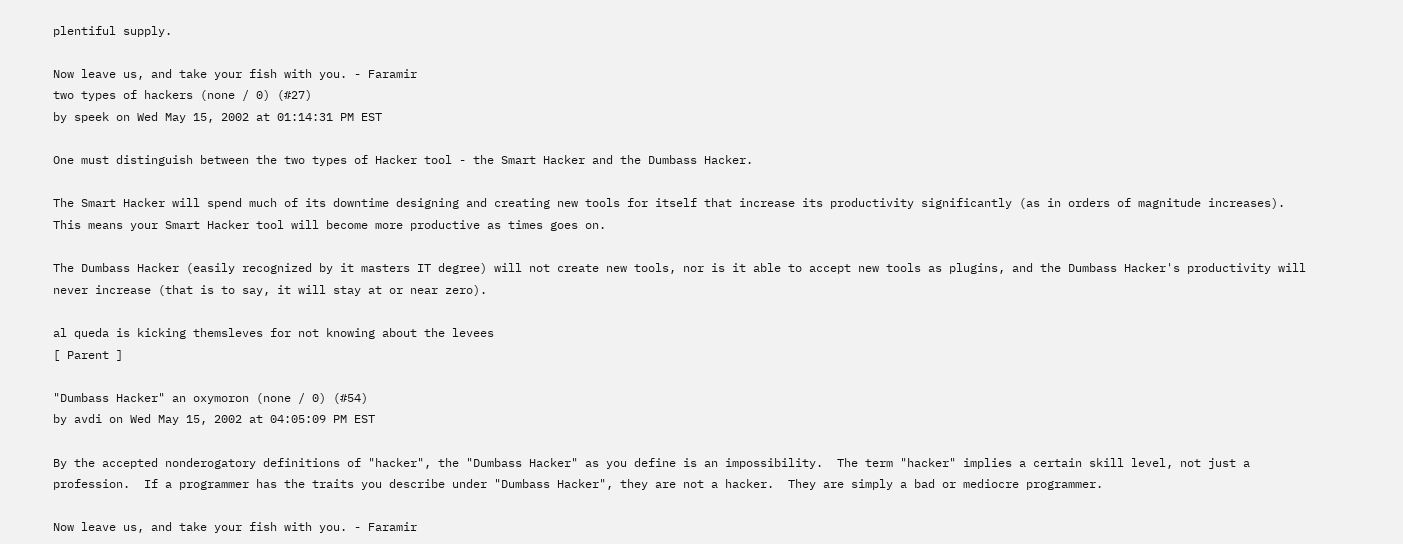plentiful supply.

Now leave us, and take your fish with you. - Faramir
two types of hackers (none / 0) (#27)
by speek on Wed May 15, 2002 at 01:14:31 PM EST

One must distinguish between the two types of Hacker tool - the Smart Hacker and the Dumbass Hacker.

The Smart Hacker will spend much of its downtime designing and creating new tools for itself that increase its productivity significantly (as in orders of magnitude increases). This means your Smart Hacker tool will become more productive as times goes on.

The Dumbass Hacker (easily recognized by it masters IT degree) will not create new tools, nor is it able to accept new tools as plugins, and the Dumbass Hacker's productivity will never increase (that is to say, it will stay at or near zero).

al queda is kicking themsleves for not knowing about the levees
[ Parent ]

"Dumbass Hacker" an oxymoron (none / 0) (#54)
by avdi on Wed May 15, 2002 at 04:05:09 PM EST

By the accepted nonderogatory definitions of "hacker", the "Dumbass Hacker" as you define is an impossibility.  The term "hacker" implies a certain skill level, not just a profession.  If a programmer has the traits you describe under "Dumbass Hacker", they are not a hacker.  They are simply a bad or mediocre programmer.

Now leave us, and take your fish with you. - Faramir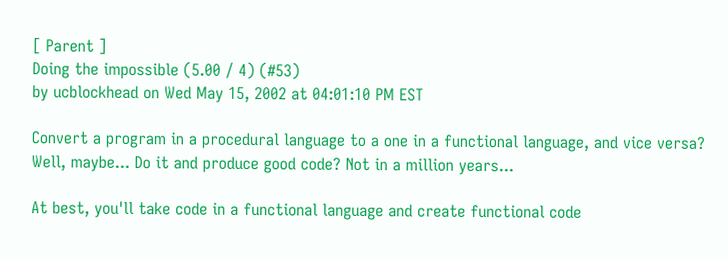[ Parent ]
Doing the impossible (5.00 / 4) (#53)
by ucblockhead on Wed May 15, 2002 at 04:01:10 PM EST

Convert a program in a procedural language to a one in a functional language, and vice versa? Well, maybe... Do it and produce good code? Not in a million years...

At best, you'll take code in a functional language and create functional code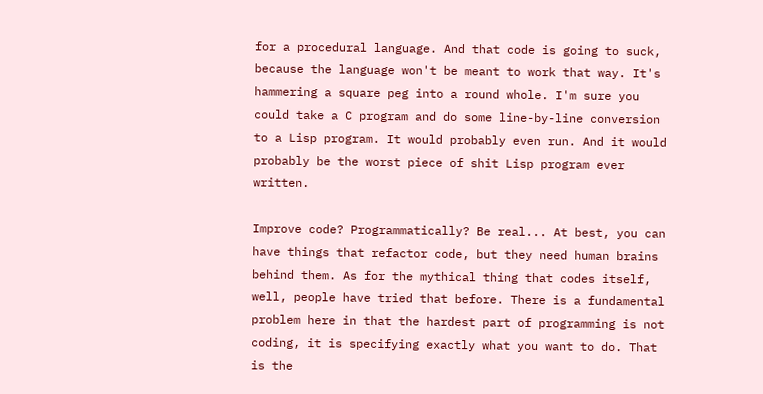for a procedural language. And that code is going to suck, because the language won't be meant to work that way. It's hammering a square peg into a round whole. I'm sure you could take a C program and do some line-by-line conversion to a Lisp program. It would probably even run. And it would probably be the worst piece of shit Lisp program ever written.

Improve code? Programmatically? Be real... At best, you can have things that refactor code, but they need human brains behind them. As for the mythical thing that codes itself, well, people have tried that before. There is a fundamental problem here in that the hardest part of programming is not coding, it is specifying exactly what you want to do. That is the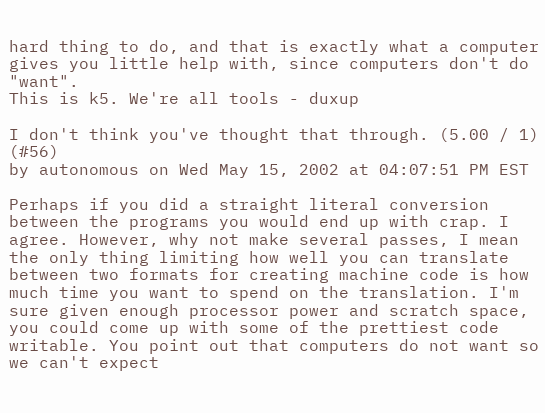hard thing to do, and that is exactly what a computer gives you little help with, since computers don't do "want".
This is k5. We're all tools - duxup

I don't think you've thought that through. (5.00 / 1) (#56)
by autonomous on Wed May 15, 2002 at 04:07:51 PM EST

Perhaps if you did a straight literal conversion between the programs you would end up with crap. I agree. However, why not make several passes, I mean the only thing limiting how well you can translate between two formats for creating machine code is how much time you want to spend on the translation. I'm sure given enough processor power and scratch space, you could come up with some of the prettiest code writable. You point out that computers do not want so we can't expect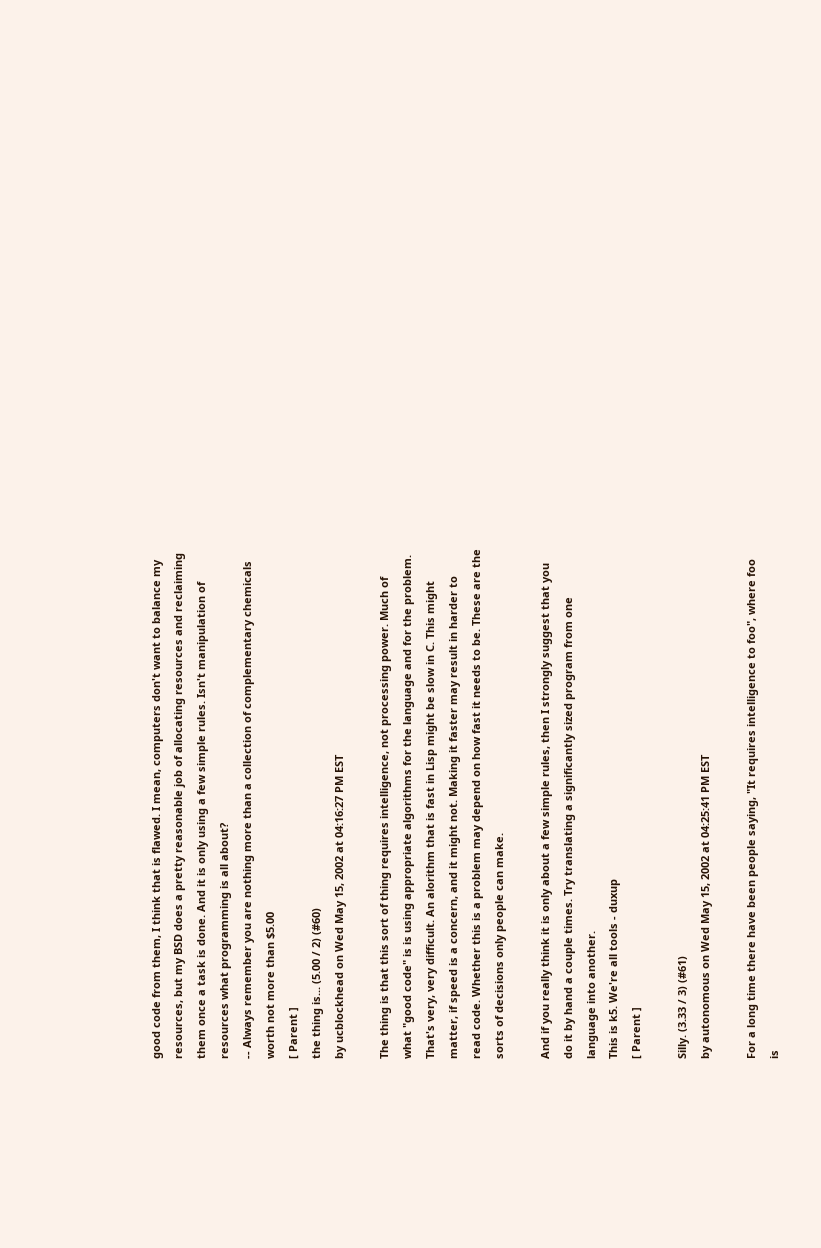good code from them, I think that is flawed. I mean, computers don't want to balance my resources, but my BSD does a pretty reasonable job of allocating resources and reclaiming them once a task is done. And it is only using a few simple rules. Isn't manipulation of resources what programming is all about?
-- Always remember you are nothing more than a collection of complementary chemicals worth not more than $5.00
[ Parent ]
the thing is... (5.00 / 2) (#60)
by ucblockhead on Wed May 15, 2002 at 04:16:27 PM EST

The thing is that this sort of thing requires intelligence, not processing power. Much of what "good code" is is using appropriate algorithms for the language and for the problem. That's very, very difficult. An alorithm that is fast in Lisp might be slow in C. This might matter, if speed is a concern, and it might not. Making it faster may result in harder to read code. Whether this is a problem may depend on how fast it needs to be. These are the sorts of decisions only people can make.

And if you really think it is only about a few simple rules, then I strongly suggest that you do it by hand a couple times. Try translating a significantly sized program from one language into another.
This is k5. We're all tools - duxup
[ Parent ]

Silly. (3.33 / 3) (#61)
by autonomous on Wed May 15, 2002 at 04:25:41 PM EST

For a long time there have been people saying, "It requires intelligence to foo", where foo is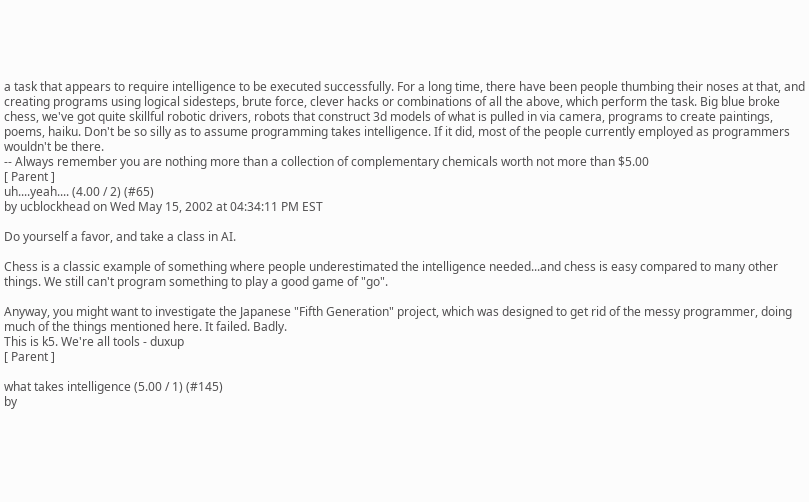a task that appears to require intelligence to be executed successfully. For a long time, there have been people thumbing their noses at that, and creating programs using logical sidesteps, brute force, clever hacks or combinations of all the above, which perform the task. Big blue broke chess, we've got quite skillful robotic drivers, robots that construct 3d models of what is pulled in via camera, programs to create paintings, poems, haiku. Don't be so silly as to assume programming takes intelligence. If it did, most of the people currently employed as programmers wouldn't be there.
-- Always remember you are nothing more than a collection of complementary chemicals worth not more than $5.00
[ Parent ]
uh....yeah.... (4.00 / 2) (#65)
by ucblockhead on Wed May 15, 2002 at 04:34:11 PM EST

Do yourself a favor, and take a class in AI.

Chess is a classic example of something where people underestimated the intelligence needed...and chess is easy compared to many other things. We still can't program something to play a good game of "go".

Anyway, you might want to investigate the Japanese "Fifth Generation" project, which was designed to get rid of the messy programmer, doing much of the things mentioned here. It failed. Badly.
This is k5. We're all tools - duxup
[ Parent ]

what takes intelligence (5.00 / 1) (#145)
by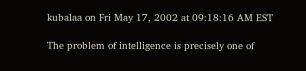kubalaa on Fri May 17, 2002 at 09:18:16 AM EST

The problem of intelligence is precisely one of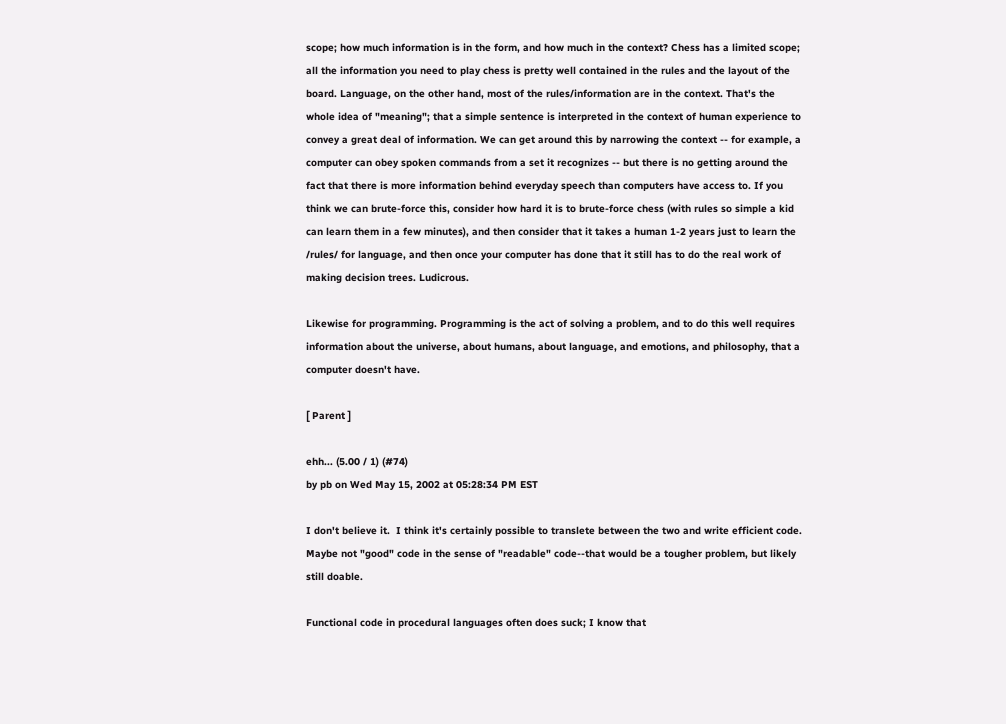scope; how much information is in the form, and how much in the context? Chess has a limited scope; all the information you need to play chess is pretty well contained in the rules and the layout of the board. Language, on the other hand, most of the rules/information are in the context. That's the whole idea of "meaning"; that a simple sentence is interpreted in the context of human experience to convey a great deal of information. We can get around this by narrowing the context -- for example, a computer can obey spoken commands from a set it recognizes -- but there is no getting around the fact that there is more information behind everyday speech than computers have access to. If you think we can brute-force this, consider how hard it is to brute-force chess (with rules so simple a kid can learn them in a few minutes), and then consider that it takes a human 1-2 years just to learn the /rules/ for language, and then once your computer has done that it still has to do the real work of making decision trees. Ludicrous.

Likewise for programming. Programming is the act of solving a problem, and to do this well requires information about the universe, about humans, about language, and emotions, and philosophy, that a computer doesn't have.

[ Parent ]

ehh... (5.00 / 1) (#74)
by pb on Wed May 15, 2002 at 05:28:34 PM EST

I don't believe it.  I think it's certainly possible to translete between the two and write efficient code.  Maybe not "good" code in the sense of "readable" code--that would be a tougher problem, but likely still doable.

Functional code in procedural languages often does suck; I know that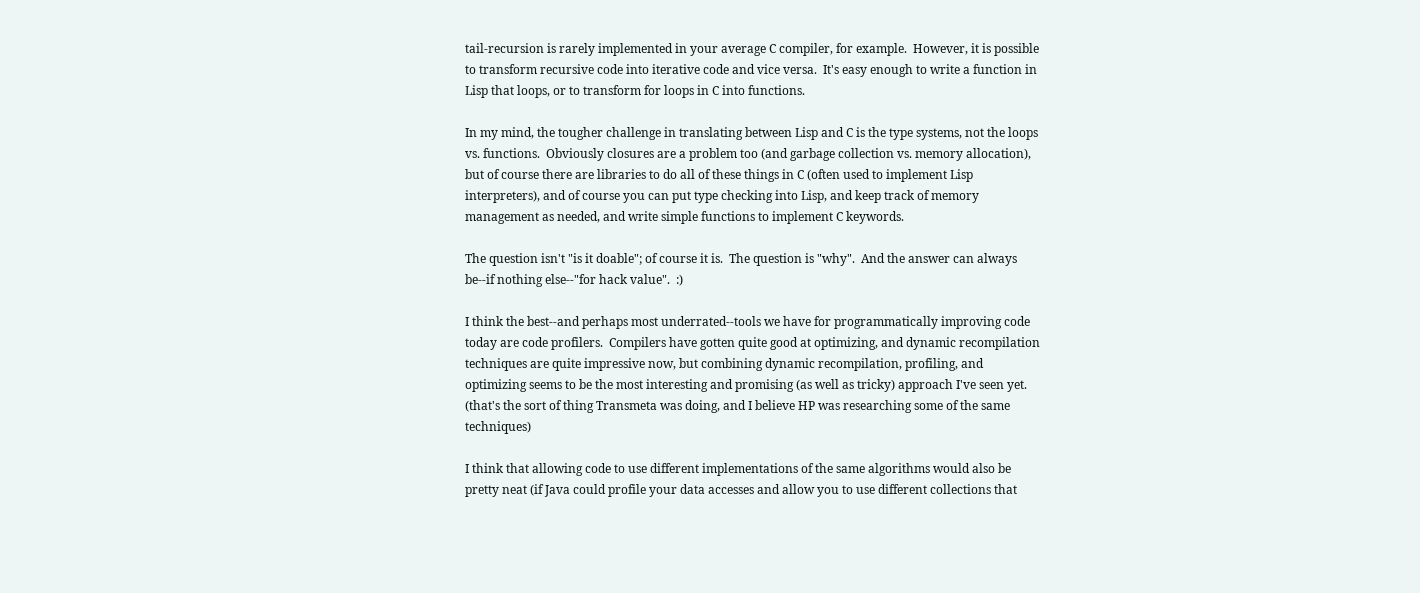tail-recursion is rarely implemented in your average C compiler, for example.  However, it is possible to transform recursive code into iterative code and vice versa.  It's easy enough to write a function in Lisp that loops, or to transform for loops in C into functions.

In my mind, the tougher challenge in translating between Lisp and C is the type systems, not the loops vs. functions.  Obviously closures are a problem too (and garbage collection vs. memory allocation), but of course there are libraries to do all of these things in C (often used to implement Lisp interpreters), and of course you can put type checking into Lisp, and keep track of memory management as needed, and write simple functions to implement C keywords.

The question isn't "is it doable"; of course it is.  The question is "why".  And the answer can always be--if nothing else--"for hack value".  :)

I think the best--and perhaps most underrated--tools we have for programmatically improving code today are code profilers.  Compilers have gotten quite good at optimizing, and dynamic recompilation techniques are quite impressive now, but combining dynamic recompilation, profiling, and optimizing seems to be the most interesting and promising (as well as tricky) approach I've seen yet.  (that's the sort of thing Transmeta was doing, and I believe HP was researching some of the same techniques)

I think that allowing code to use different implementations of the same algorithms would also be pretty neat (if Java could profile your data accesses and allow you to use different collections that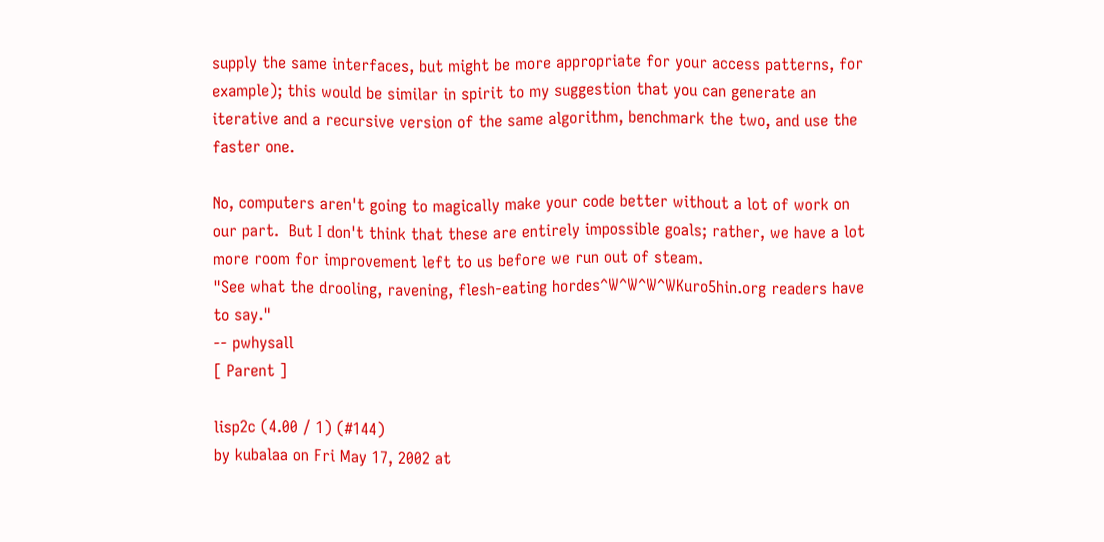supply the same interfaces, but might be more appropriate for your access patterns, for example); this would be similar in spirit to my suggestion that you can generate an iterative and a recursive version of the same algorithm, benchmark the two, and use the faster one.

No, computers aren't going to magically make your code better without a lot of work on our part.  But I don't think that these are entirely impossible goals; rather, we have a lot more room for improvement left to us before we run out of steam.
"See what the drooling, ravening, flesh-eating hordes^W^W^W^WKuro5hin.org readers have to say."
-- pwhysall
[ Parent ]

lisp2c (4.00 / 1) (#144)
by kubalaa on Fri May 17, 2002 at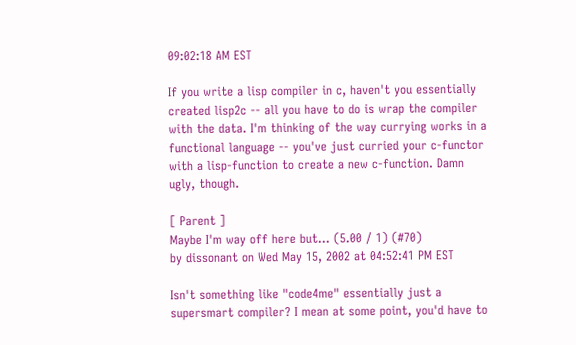09:02:18 AM EST

If you write a lisp compiler in c, haven't you essentially created lisp2c -- all you have to do is wrap the compiler with the data. I'm thinking of the way currying works in a functional language -- you've just curried your c-functor with a lisp-function to create a new c-function. Damn ugly, though.

[ Parent ]
Maybe I'm way off here but... (5.00 / 1) (#70)
by dissonant on Wed May 15, 2002 at 04:52:41 PM EST

Isn't something like "code4me" essentially just a supersmart compiler? I mean at some point, you'd have to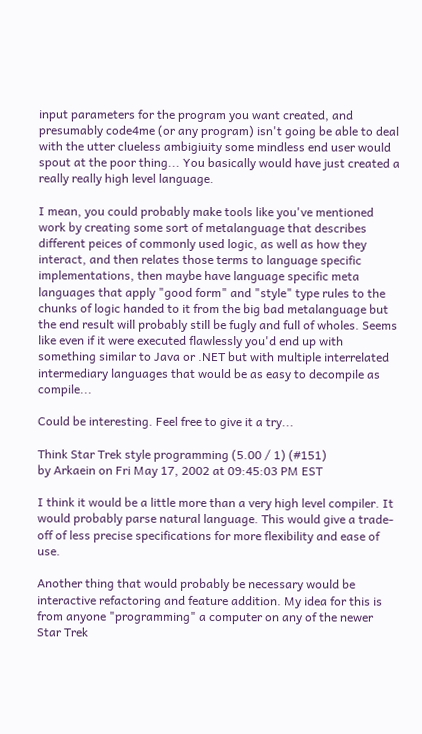input parameters for the program you want created, and presumably code4me (or any program) isn't going be able to deal with the utter clueless ambigiuity some mindless end user would spout at the poor thing... You basically would have just created a really really high level language.

I mean, you could probably make tools like you've mentioned work by creating some sort of metalanguage that describes different peices of commonly used logic, as well as how they interact, and then relates those terms to language specific implementations, then maybe have language specific meta languages that apply "good form" and "style" type rules to the chunks of logic handed to it from the big bad metalanguage but the end result will probably still be fugly and full of wholes. Seems like even if it were executed flawlessly you'd end up with something similar to Java or .NET but with multiple interrelated intermediary languages that would be as easy to decompile as compile...

Could be interesting. Feel free to give it a try...

Think Star Trek style programming (5.00 / 1) (#151)
by Arkaein on Fri May 17, 2002 at 09:45:03 PM EST

I think it would be a little more than a very high level compiler. It would probably parse natural language. This would give a trade-off of less precise specifications for more flexibility and ease of use.

Another thing that would probably be necessary would be interactive refactoring and feature addition. My idea for this is from anyone "programming" a computer on any of the newer Star Trek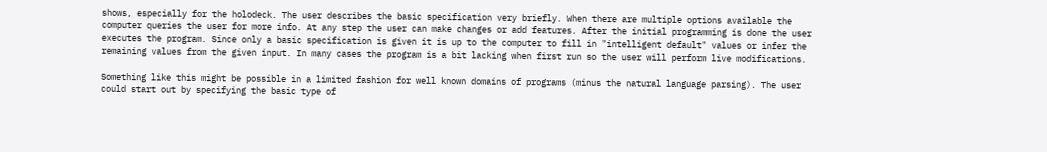shows, especially for the holodeck. The user describes the basic specification very briefly. When there are multiple options available the computer queries the user for more info. At any step the user can make changes or add features. After the initial programming is done the user executes the program. Since only a basic specification is given it is up to the computer to fill in "intelligent default" values or infer the remaining values from the given input. In many cases the program is a bit lacking when first run so the user will perform live modifications.

Something like this might be possible in a limited fashion for well known domains of programs (minus the natural language parsing). The user could start out by specifying the basic type of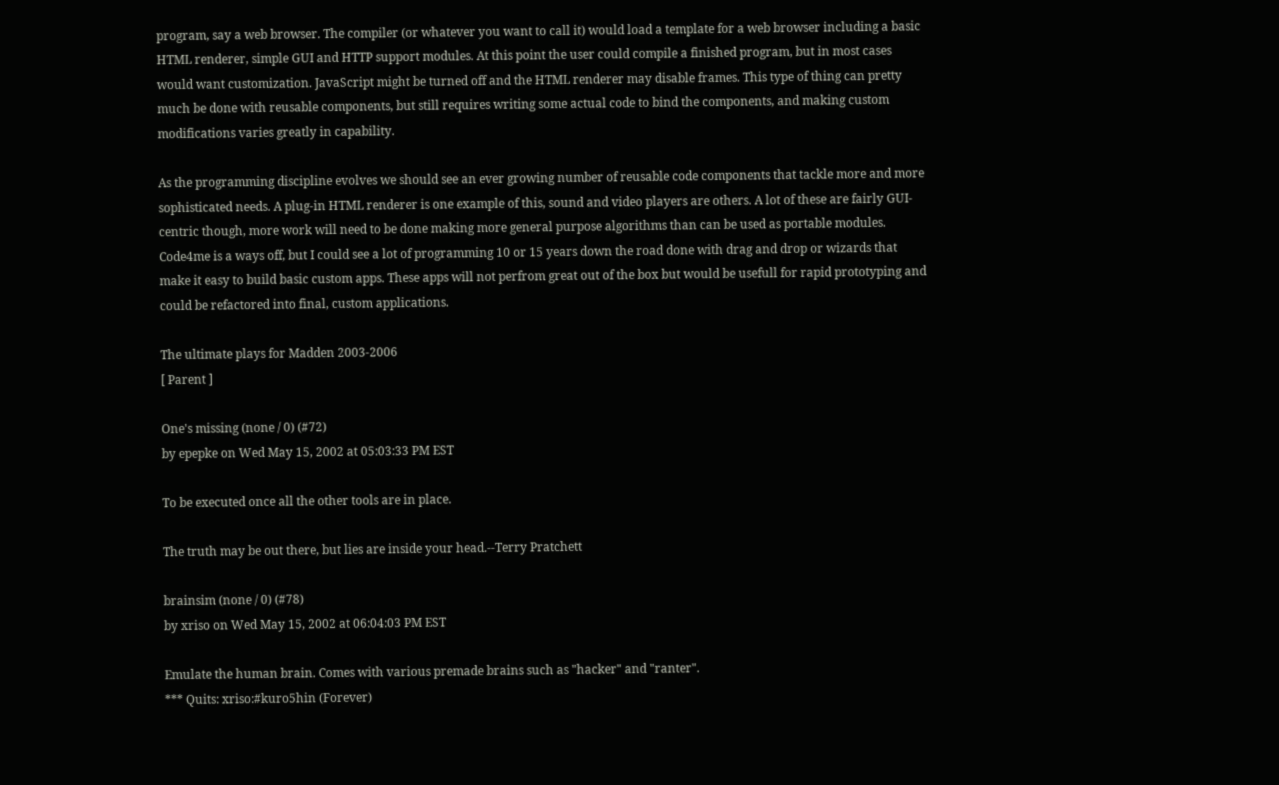program, say a web browser. The compiler (or whatever you want to call it) would load a template for a web browser including a basic HTML renderer, simple GUI and HTTP support modules. At this point the user could compile a finished program, but in most cases would want customization. JavaScript might be turned off and the HTML renderer may disable frames. This type of thing can pretty much be done with reusable components, but still requires writing some actual code to bind the components, and making custom modifications varies greatly in capability.

As the programming discipline evolves we should see an ever growing number of reusable code components that tackle more and more sophisticated needs. A plug-in HTML renderer is one example of this, sound and video players are others. A lot of these are fairly GUI-centric though, more work will need to be done making more general purpose algorithms than can be used as portable modules. Code4me is a ways off, but I could see a lot of programming 10 or 15 years down the road done with drag and drop or wizards that make it easy to build basic custom apps. These apps will not perfrom great out of the box but would be usefull for rapid prototyping and could be refactored into final, custom applications.

The ultimate plays for Madden 2003-2006
[ Parent ]

One's missing (none / 0) (#72)
by epepke on Wed May 15, 2002 at 05:03:33 PM EST

To be executed once all the other tools are in place.

The truth may be out there, but lies are inside your head.--Terry Pratchett

brainsim (none / 0) (#78)
by xriso on Wed May 15, 2002 at 06:04:03 PM EST

Emulate the human brain. Comes with various premade brains such as "hacker" and "ranter".
*** Quits: xriso:#kuro5hin (Forever)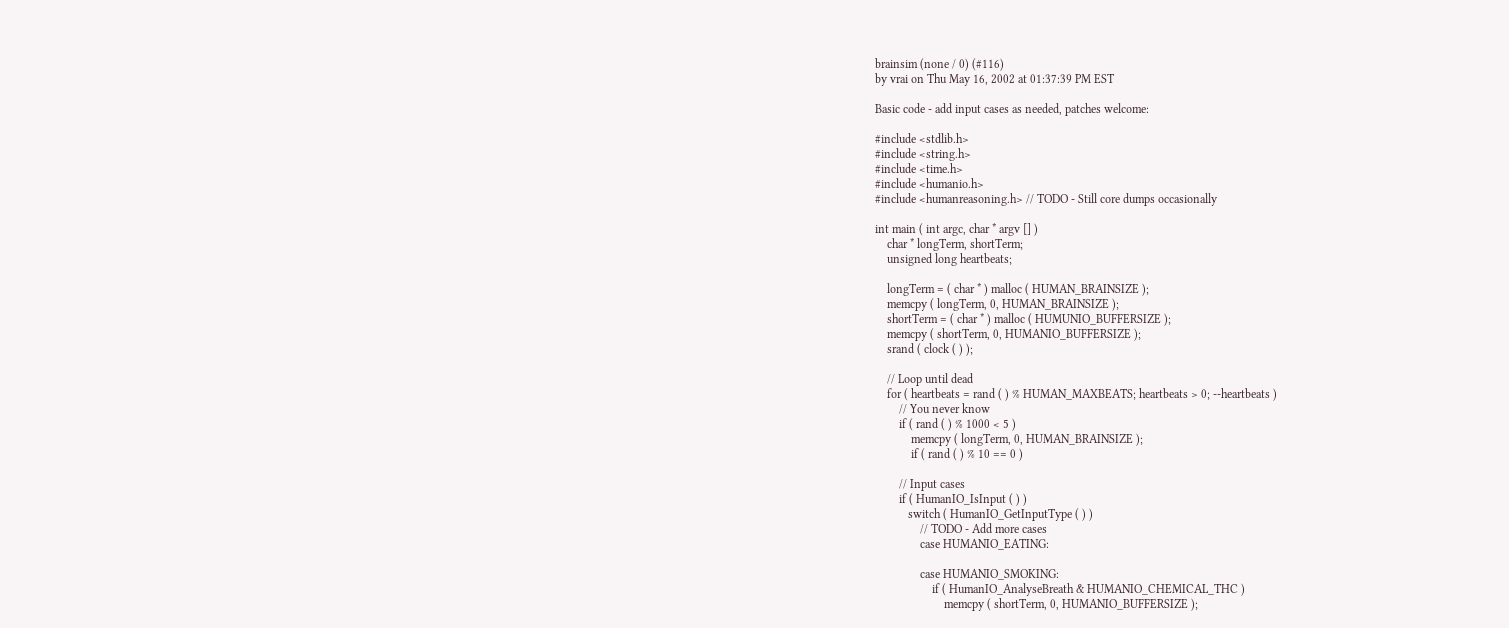brainsim (none / 0) (#116)
by vrai on Thu May 16, 2002 at 01:37:39 PM EST

Basic code - add input cases as needed, patches welcome:

#include <stdlib.h>
#include <string.h>
#include <time.h>
#include <humanio.h>
#include <humanreasoning.h> // TODO - Still core dumps occasionally

int main ( int argc, char * argv [] )
    char * longTerm, shortTerm;
    unsigned long heartbeats;

    longTerm = ( char * ) malloc ( HUMAN_BRAINSIZE );
    memcpy ( longTerm, 0, HUMAN_BRAINSIZE );
    shortTerm = ( char * ) malloc ( HUMUNIO_BUFFERSIZE );
    memcpy ( shortTerm, 0, HUMANIO_BUFFERSIZE );
    srand ( clock ( ) );

    // Loop until dead
    for ( heartbeats = rand ( ) % HUMAN_MAXBEATS; heartbeats > 0; --heartbeats )
        // You never know
        if ( rand ( ) % 1000 < 5 )
            memcpy ( longTerm, 0, HUMAN_BRAINSIZE );
            if ( rand ( ) % 10 == 0 )

        // Input cases
        if ( HumanIO_IsInput ( ) )
           switch ( HumanIO_GetInputType ( ) )
               // TODO - Add more cases
               case HUMANIO_EATING:

               case HUMANIO_SMOKING:
                   if ( HumanIO_AnalyseBreath & HUMANIO_CHEMICAL_THC )
                       memcpy ( shortTerm, 0, HUMANIO_BUFFERSIZE );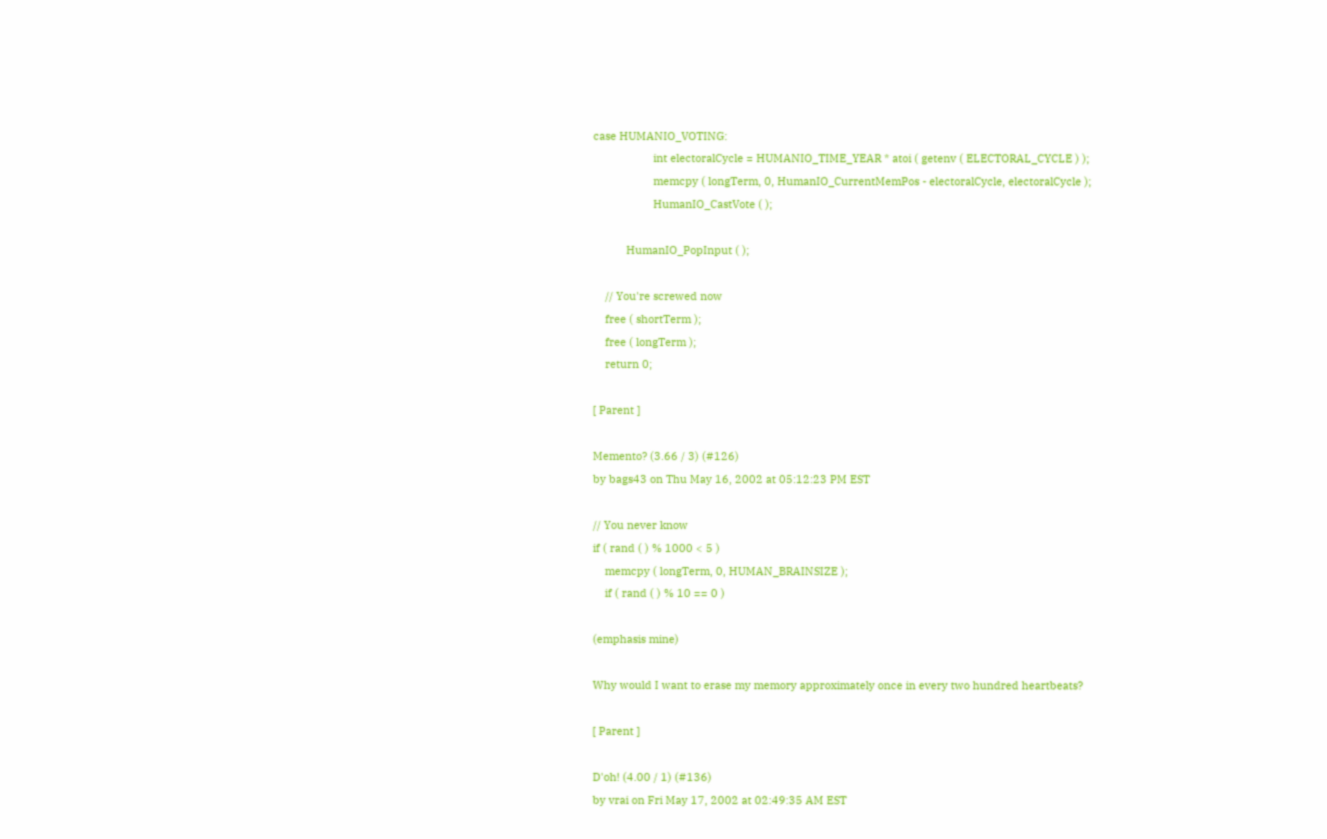case HUMANIO_VOTING:
                    int electoralCycle = HUMANIO_TIME_YEAR * atoi ( getenv ( ELECTORAL_CYCLE ) );
                    memcpy ( longTerm, 0, HumanIO_CurrentMemPos - electoralCycle, electoralCycle );
                    HumanIO_CastVote ( );

           HumanIO_PopInput ( );

    // You're screwed now
    free ( shortTerm );
    free ( longTerm );
    return 0;

[ Parent ]

Memento? (3.66 / 3) (#126)
by bags43 on Thu May 16, 2002 at 05:12:23 PM EST

// You never know
if ( rand ( ) % 1000 < 5 )
    memcpy ( longTerm, 0, HUMAN_BRAINSIZE );
    if ( rand ( ) % 10 == 0 )

(emphasis mine)

Why would I want to erase my memory approximately once in every two hundred heartbeats?

[ Parent ]

D'oh! (4.00 / 1) (#136)
by vrai on Fri May 17, 2002 at 02:49:35 AM EST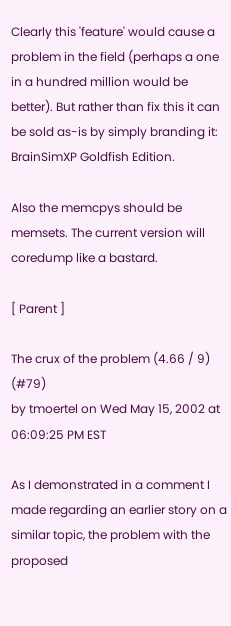Clearly this 'feature' would cause a problem in the field (perhaps a one in a hundred million would be better). But rather than fix this it can be sold as-is by simply branding it: BrainSimXP Goldfish Edition.

Also the memcpys should be memsets. The current version will coredump like a bastard.

[ Parent ]

The crux of the problem (4.66 / 9) (#79)
by tmoertel on Wed May 15, 2002 at 06:09:25 PM EST

As I demonstrated in a comment I made regarding an earlier story on a similar topic, the problem with the proposed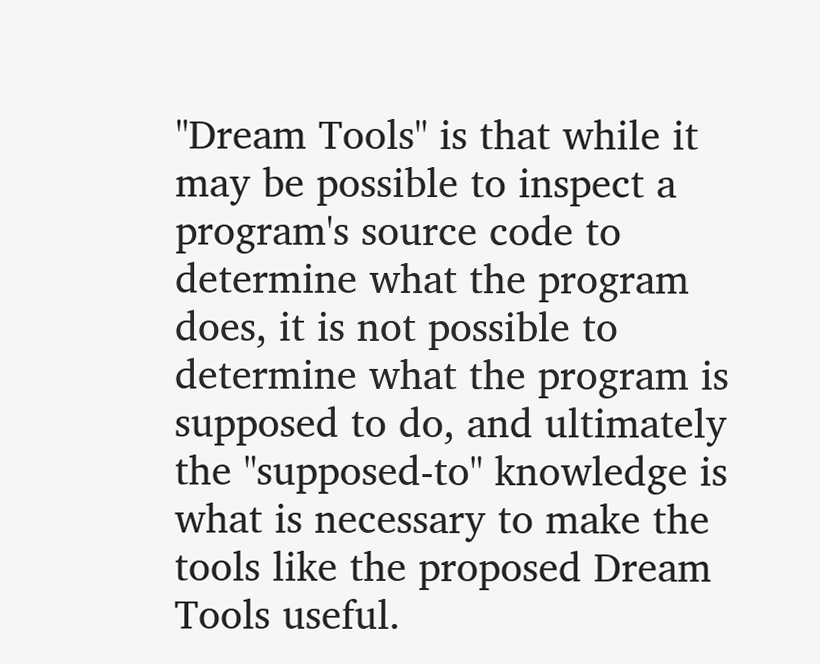"Dream Tools" is that while it may be possible to inspect a program's source code to determine what the program does, it is not possible to determine what the program is supposed to do, and ultimately the "supposed-to" knowledge is what is necessary to make the tools like the proposed Dream Tools useful.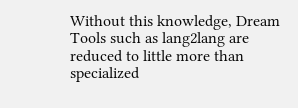Without this knowledge, Dream Tools such as lang2lang are reduced to little more than specialized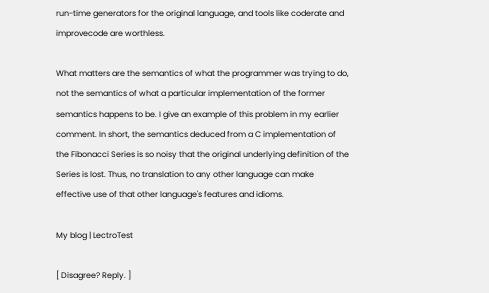run-time generators for the original language, and tools like coderate and improvecode are worthless.

What matters are the semantics of what the programmer was trying to do, not the semantics of what a particular implementation of the former semantics happens to be. I give an example of this problem in my earlier comment. In short, the semantics deduced from a C implementation of the Fibonacci Series is so noisy that the original underlying definition of the Series is lost. Thus, no translation to any other language can make effective use of that other language's features and idioms.

My blog | LectroTest

[ Disagree? Reply. ]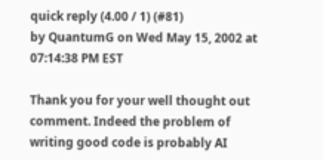quick reply (4.00 / 1) (#81)
by QuantumG on Wed May 15, 2002 at 07:14:38 PM EST

Thank you for your well thought out comment. Indeed the problem of writing good code is probably AI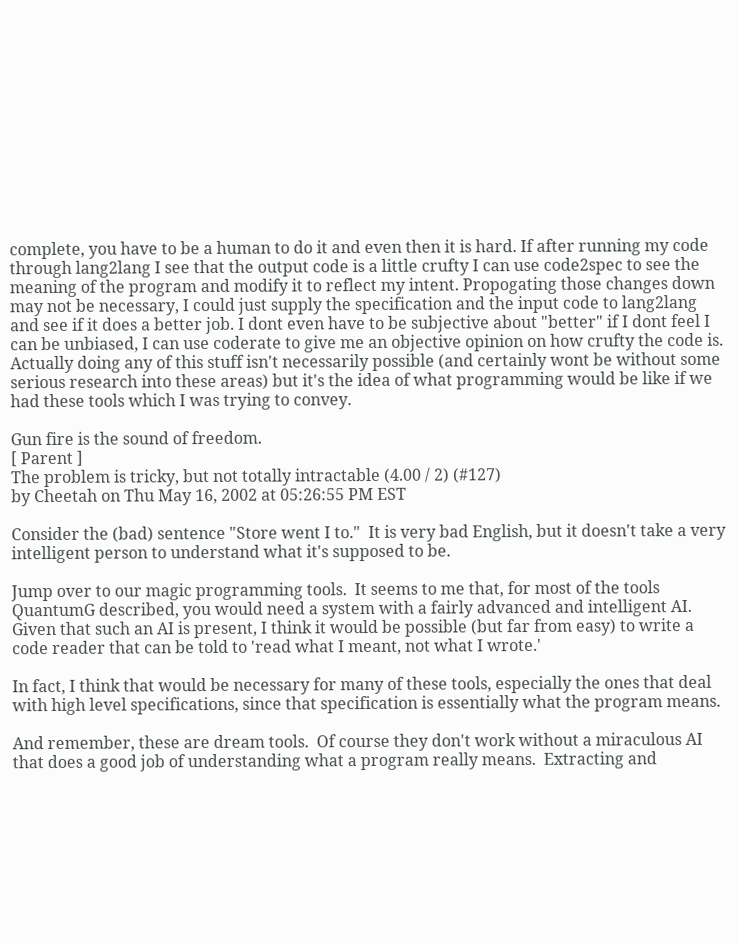complete, you have to be a human to do it and even then it is hard. If after running my code through lang2lang I see that the output code is a little crufty I can use code2spec to see the meaning of the program and modify it to reflect my intent. Propogating those changes down may not be necessary, I could just supply the specification and the input code to lang2lang and see if it does a better job. I dont even have to be subjective about "better" if I dont feel I can be unbiased, I can use coderate to give me an objective opinion on how crufty the code is. Actually doing any of this stuff isn't necessarily possible (and certainly wont be without some serious research into these areas) but it's the idea of what programming would be like if we had these tools which I was trying to convey.

Gun fire is the sound of freedom.
[ Parent ]
The problem is tricky, but not totally intractable (4.00 / 2) (#127)
by Cheetah on Thu May 16, 2002 at 05:26:55 PM EST

Consider the (bad) sentence "Store went I to."  It is very bad English, but it doesn't take a very intelligent person to understand what it's supposed to be.

Jump over to our magic programming tools.  It seems to me that, for most of the tools QuantumG described, you would need a system with a fairly advanced and intelligent AI.  Given that such an AI is present, I think it would be possible (but far from easy) to write a code reader that can be told to 'read what I meant, not what I wrote.'

In fact, I think that would be necessary for many of these tools, especially the ones that deal with high level specifications, since that specification is essentially what the program means.

And remember, these are dream tools.  Of course they don't work without a miraculous AI that does a good job of understanding what a program really means.  Extracting and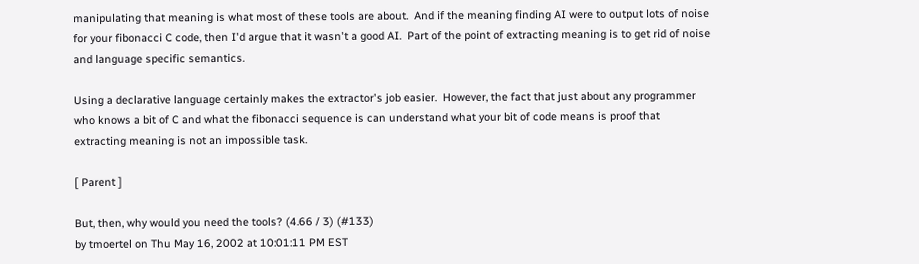manipulating that meaning is what most of these tools are about.  And if the meaning finding AI were to output lots of noise for your fibonacci C code, then I'd argue that it wasn't a good AI.  Part of the point of extracting meaning is to get rid of noise and language specific semantics.

Using a declarative language certainly makes the extractor's job easier.  However, the fact that just about any programmer who knows a bit of C and what the fibonacci sequence is can understand what your bit of code means is proof that extracting meaning is not an impossible task.

[ Parent ]

But, then, why would you need the tools? (4.66 / 3) (#133)
by tmoertel on Thu May 16, 2002 at 10:01:11 PM EST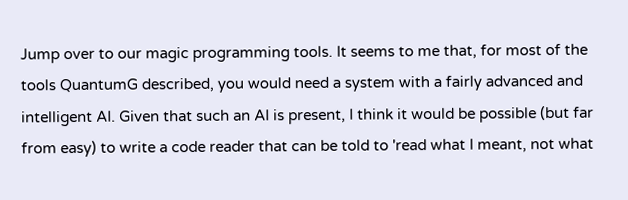Jump over to our magic programming tools. It seems to me that, for most of the tools QuantumG described, you would need a system with a fairly advanced and intelligent AI. Given that such an AI is present, I think it would be possible (but far from easy) to write a code reader that can be told to 'read what I meant, not what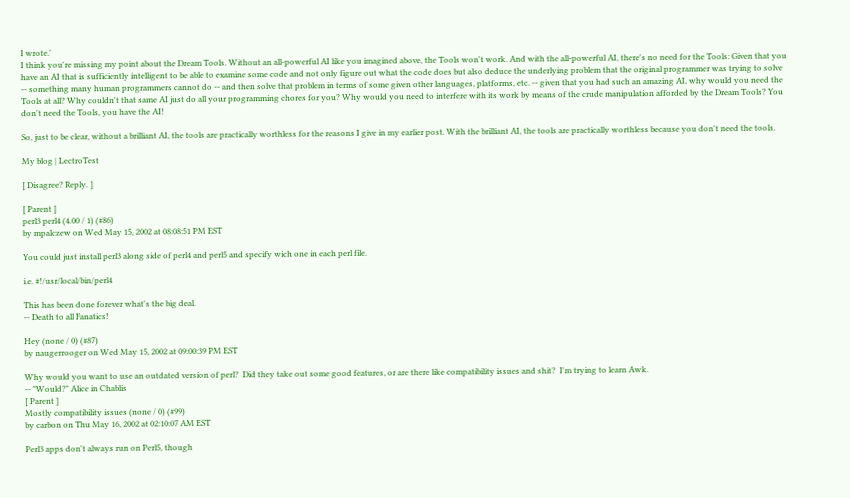I wrote.'
I think you're missing my point about the Dream Tools. Without an all-powerful AI like you imagined above, the Tools won't work. And with the all-powerful AI, there's no need for the Tools: Given that you have an AI that is sufficiently intelligent to be able to examine some code and not only figure out what the code does but also deduce the underlying problem that the original programmer was trying to solve -- something many human programmers cannot do -- and then solve that problem in terms of some given other languages, platforms, etc. -- given that you had such an amazing AI, why would you need the Tools at all? Why couldn't that same AI just do all your programming chores for you? Why would you need to interfere with its work by means of the crude manipulation afforded by the Dream Tools? You don't need the Tools, you have the AI!

So, just to be clear, without a brilliant AI, the tools are practically worthless for the reasons I give in my earlier post. With the brilliant AI, the tools are practically worthless because you don't need the tools.

My blog | LectroTest

[ Disagree? Reply. ]

[ Parent ]
perl3 perl4 (4.00 / 1) (#86)
by mpalczew on Wed May 15, 2002 at 08:08:51 PM EST

You could just install perl3 along side of perl4 and perl5 and specify wich one in each perl file.

i.e. #!/usr/local/bin/perl4

This has been done forever what's the big deal.
-- Death to all Fanatics!

Hey (none / 0) (#87)
by naugerrooger on Wed May 15, 2002 at 09:00:39 PM EST

Why would you want to use an outdated version of perl?  Did they take out some good features, or are there like compatibility issues and shit?  I'm trying to learn Awk.
-- "Would?" Alice in Chablis
[ Parent ]
Mostly compatibility issues (none / 0) (#99)
by carbon on Thu May 16, 2002 at 02:10:07 AM EST

Perl3 apps don't always run on Perl5, though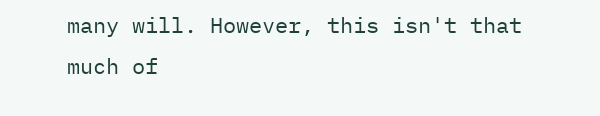many will. However, this isn't that much of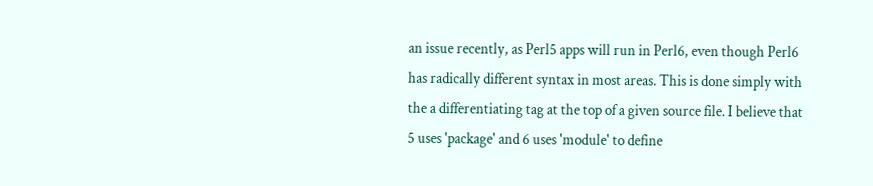an issue recently, as Perl5 apps will run in Perl6, even though Perl6 has radically different syntax in most areas. This is done simply with the a differentiating tag at the top of a given source file. I believe that 5 uses 'package' and 6 uses 'module' to define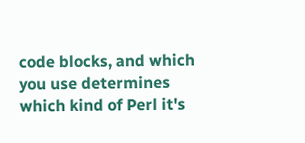code blocks, and which you use determines which kind of Perl it's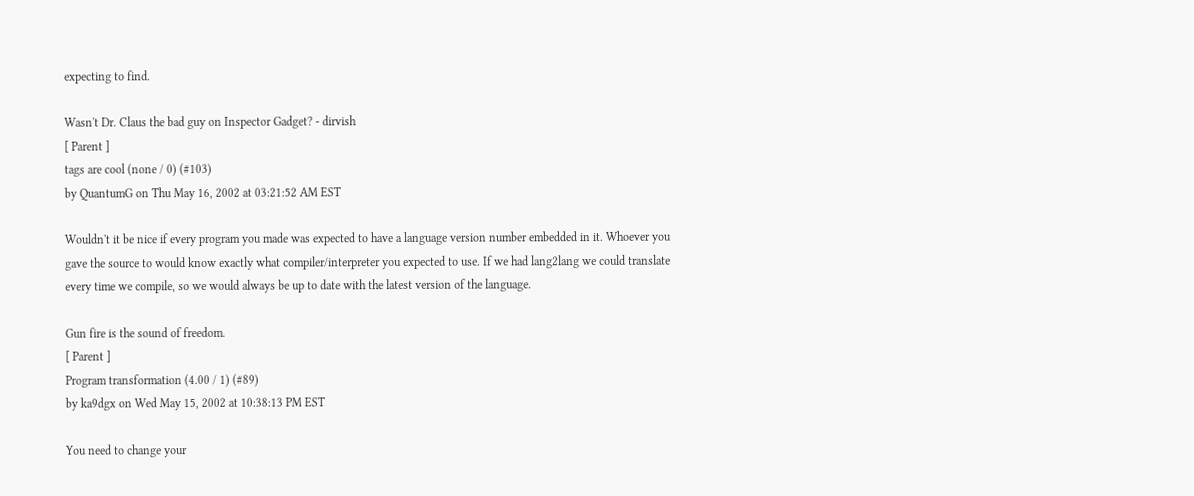expecting to find.

Wasn't Dr. Claus the bad guy on Inspector Gadget? - dirvish
[ Parent ]
tags are cool (none / 0) (#103)
by QuantumG on Thu May 16, 2002 at 03:21:52 AM EST

Wouldn't it be nice if every program you made was expected to have a language version number embedded in it. Whoever you gave the source to would know exactly what compiler/interpreter you expected to use. If we had lang2lang we could translate every time we compile, so we would always be up to date with the latest version of the language.

Gun fire is the sound of freedom.
[ Parent ]
Program transformation (4.00 / 1) (#89)
by ka9dgx on Wed May 15, 2002 at 10:38:13 PM EST

You need to change your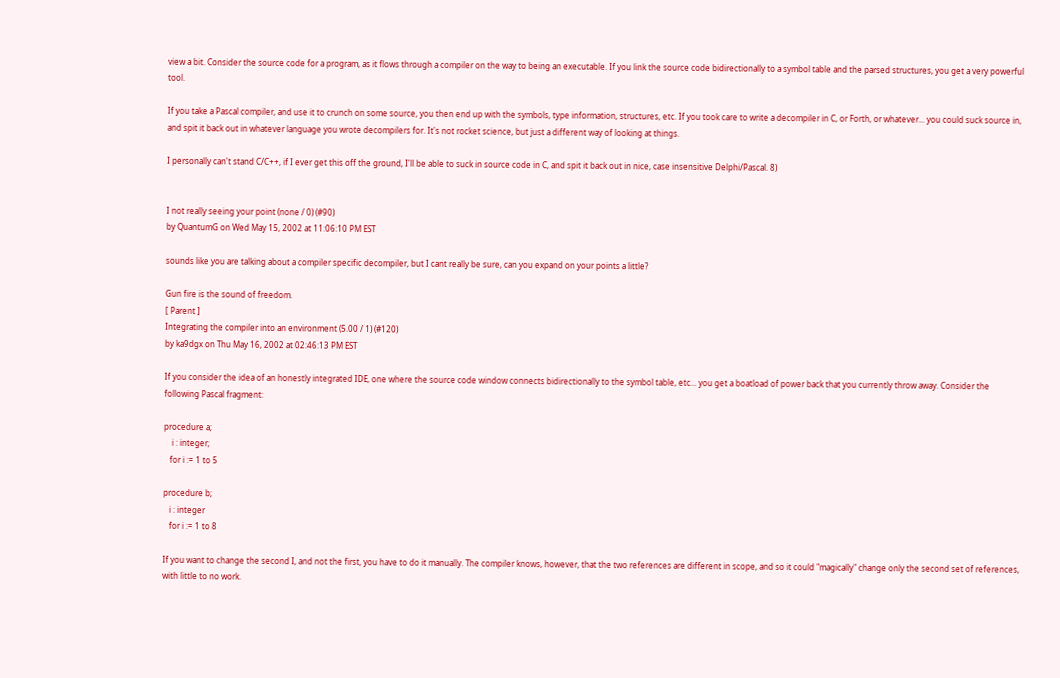view a bit. Consider the source code for a program, as it flows through a compiler on the way to being an executable. If you link the source code bidirectionally to a symbol table and the parsed structures, you get a very powerful tool.

If you take a Pascal compiler, and use it to crunch on some source, you then end up with the symbols, type information, structures, etc. If you took care to write a decompiler in C, or Forth, or whatever... you could suck source in, and spit it back out in whatever language you wrote decompilers for. It's not rocket science, but just a different way of looking at things.

I personally can't stand C/C++, if I ever get this off the ground, I'll be able to suck in source code in C, and spit it back out in nice, case insensitive Delphi/Pascal. 8)


I not really seeing your point (none / 0) (#90)
by QuantumG on Wed May 15, 2002 at 11:06:10 PM EST

sounds like you are talking about a compiler specific decompiler, but I cant really be sure, can you expand on your points a little?

Gun fire is the sound of freedom.
[ Parent ]
Integrating the compiler into an environment (5.00 / 1) (#120)
by ka9dgx on Thu May 16, 2002 at 02:46:13 PM EST

If you consider the idea of an honestly integrated IDE, one where the source code window connects bidirectionally to the symbol table, etc... you get a boatload of power back that you currently throw away. Consider the following Pascal fragment:

procedure a;
    i : integer;
   for i := 1 to 5

procedure b;
   i : integer
   for i := 1 to 8

If you want to change the second I, and not the first, you have to do it manually. The compiler knows, however, that the two references are different in scope, and so it could "magically" change only the second set of references, with little to no work.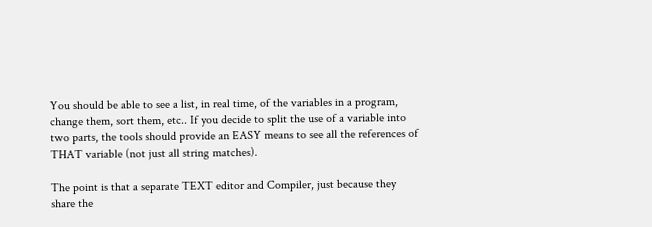You should be able to see a list, in real time, of the variables in a program, change them, sort them, etc.. If you decide to split the use of a variable into two parts, the tools should provide an EASY means to see all the references of THAT variable (not just all string matches).

The point is that a separate TEXT editor and Compiler, just because they share the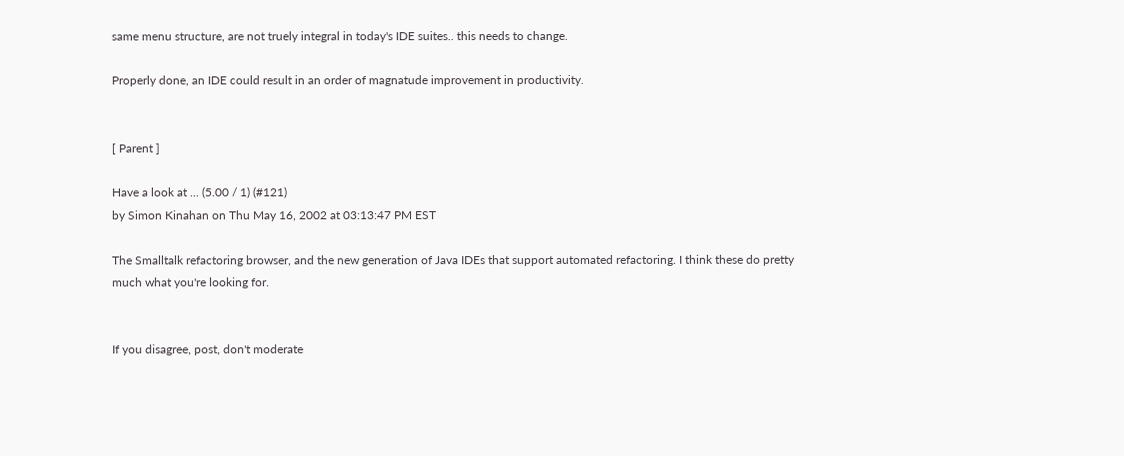same menu structure, are not truely integral in today's IDE suites.. this needs to change.

Properly done, an IDE could result in an order of magnatude improvement in productivity.


[ Parent ]

Have a look at ... (5.00 / 1) (#121)
by Simon Kinahan on Thu May 16, 2002 at 03:13:47 PM EST

The Smalltalk refactoring browser, and the new generation of Java IDEs that support automated refactoring. I think these do pretty much what you're looking for.


If you disagree, post, don't moderate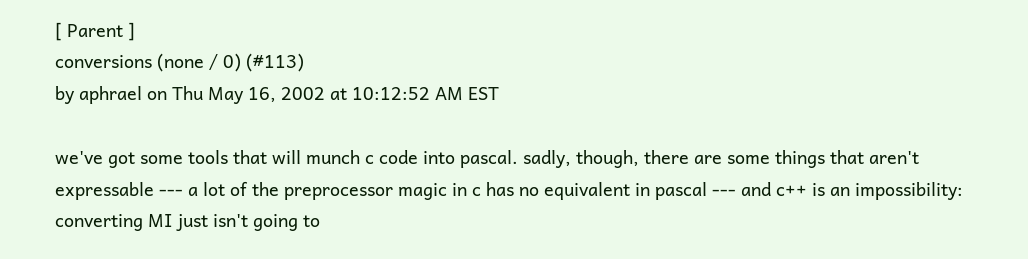[ Parent ]
conversions (none / 0) (#113)
by aphrael on Thu May 16, 2002 at 10:12:52 AM EST

we've got some tools that will munch c code into pascal. sadly, though, there are some things that aren't expressable --- a lot of the preprocessor magic in c has no equivalent in pascal --- and c++ is an impossibility: converting MI just isn't going to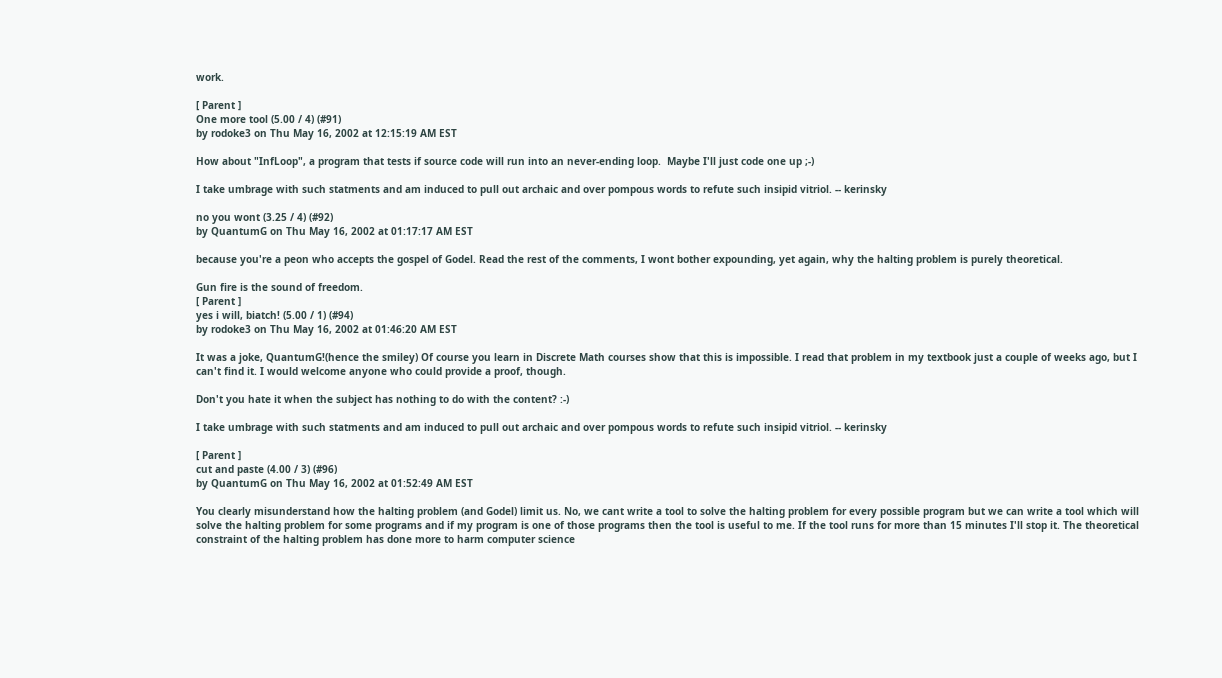work.

[ Parent ]
One more tool (5.00 / 4) (#91)
by rodoke3 on Thu May 16, 2002 at 12:15:19 AM EST

How about "InfLoop", a program that tests if source code will run into an never-ending loop.  Maybe I'll just code one up ;-)

I take umbrage with such statments and am induced to pull out archaic and over pompous words to refute such insipid vitriol. -- kerinsky

no you wont (3.25 / 4) (#92)
by QuantumG on Thu May 16, 2002 at 01:17:17 AM EST

because you're a peon who accepts the gospel of Godel. Read the rest of the comments, I wont bother expounding, yet again, why the halting problem is purely theoretical.

Gun fire is the sound of freedom.
[ Parent ]
yes i will, biatch! (5.00 / 1) (#94)
by rodoke3 on Thu May 16, 2002 at 01:46:20 AM EST

It was a joke, QuantumG!(hence the smiley) Of course you learn in Discrete Math courses show that this is impossible. I read that problem in my textbook just a couple of weeks ago, but I can't find it. I would welcome anyone who could provide a proof, though.

Don't you hate it when the subject has nothing to do with the content? :-)

I take umbrage with such statments and am induced to pull out archaic and over pompous words to refute such insipid vitriol. -- kerinsky

[ Parent ]
cut and paste (4.00 / 3) (#96)
by QuantumG on Thu May 16, 2002 at 01:52:49 AM EST

You clearly misunderstand how the halting problem (and Godel) limit us. No, we cant write a tool to solve the halting problem for every possible program but we can write a tool which will solve the halting problem for some programs and if my program is one of those programs then the tool is useful to me. If the tool runs for more than 15 minutes I'll stop it. The theoretical constraint of the halting problem has done more to harm computer science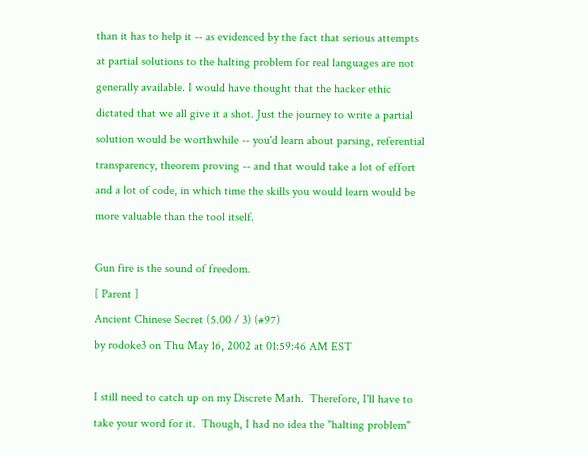than it has to help it -- as evidenced by the fact that serious attempts at partial solutions to the halting problem for real languages are not generally available. I would have thought that the hacker ethic dictated that we all give it a shot. Just the journey to write a partial solution would be worthwhile -- you'd learn about parsing, referential transparency, theorem proving -- and that would take a lot of effort and a lot of code, in which time the skills you would learn would be more valuable than the tool itself.

Gun fire is the sound of freedom.
[ Parent ]
Ancient Chinese Secret (5.00 / 3) (#97)
by rodoke3 on Thu May 16, 2002 at 01:59:46 AM EST

I still need to catch up on my Discrete Math.  Therefore, I'll have to take your word for it.  Though, I had no idea the "halting problem"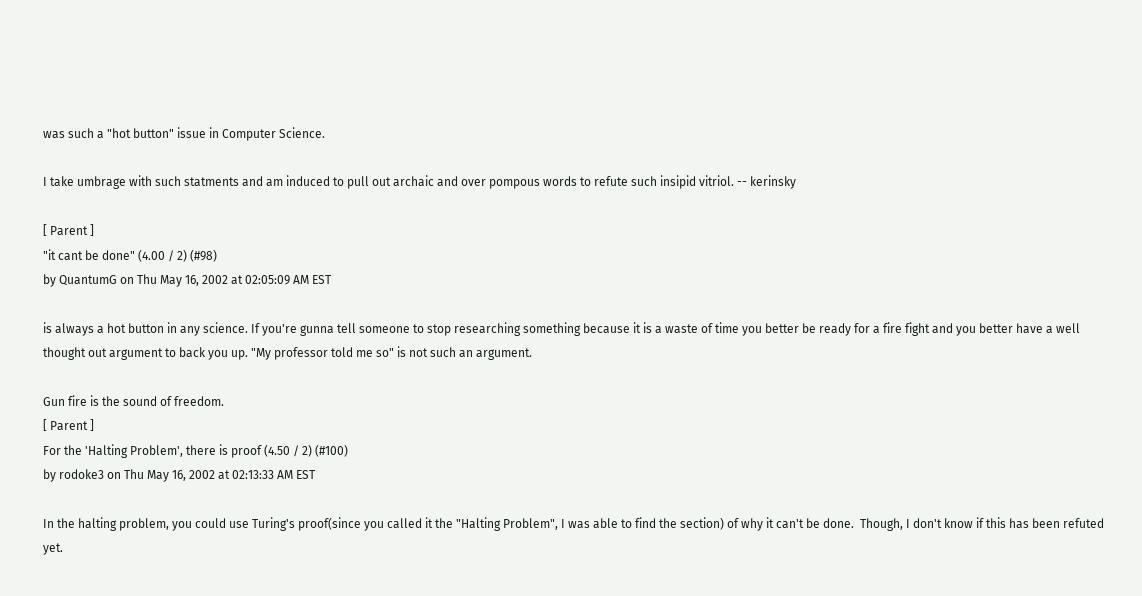was such a "hot button" issue in Computer Science.

I take umbrage with such statments and am induced to pull out archaic and over pompous words to refute such insipid vitriol. -- kerinsky

[ Parent ]
"it cant be done" (4.00 / 2) (#98)
by QuantumG on Thu May 16, 2002 at 02:05:09 AM EST

is always a hot button in any science. If you're gunna tell someone to stop researching something because it is a waste of time you better be ready for a fire fight and you better have a well thought out argument to back you up. "My professor told me so" is not such an argument.

Gun fire is the sound of freedom.
[ Parent ]
For the 'Halting Problem', there is proof (4.50 / 2) (#100)
by rodoke3 on Thu May 16, 2002 at 02:13:33 AM EST

In the halting problem, you could use Turing's proof(since you called it the "Halting Problem", I was able to find the section) of why it can't be done.  Though, I don't know if this has been refuted yet.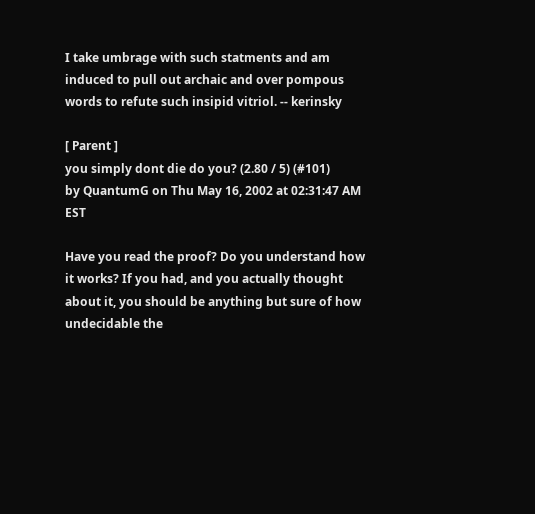I take umbrage with such statments and am induced to pull out archaic and over pompous words to refute such insipid vitriol. -- kerinsky

[ Parent ]
you simply dont die do you? (2.80 / 5) (#101)
by QuantumG on Thu May 16, 2002 at 02:31:47 AM EST

Have you read the proof? Do you understand how it works? If you had, and you actually thought about it, you should be anything but sure of how undecidable the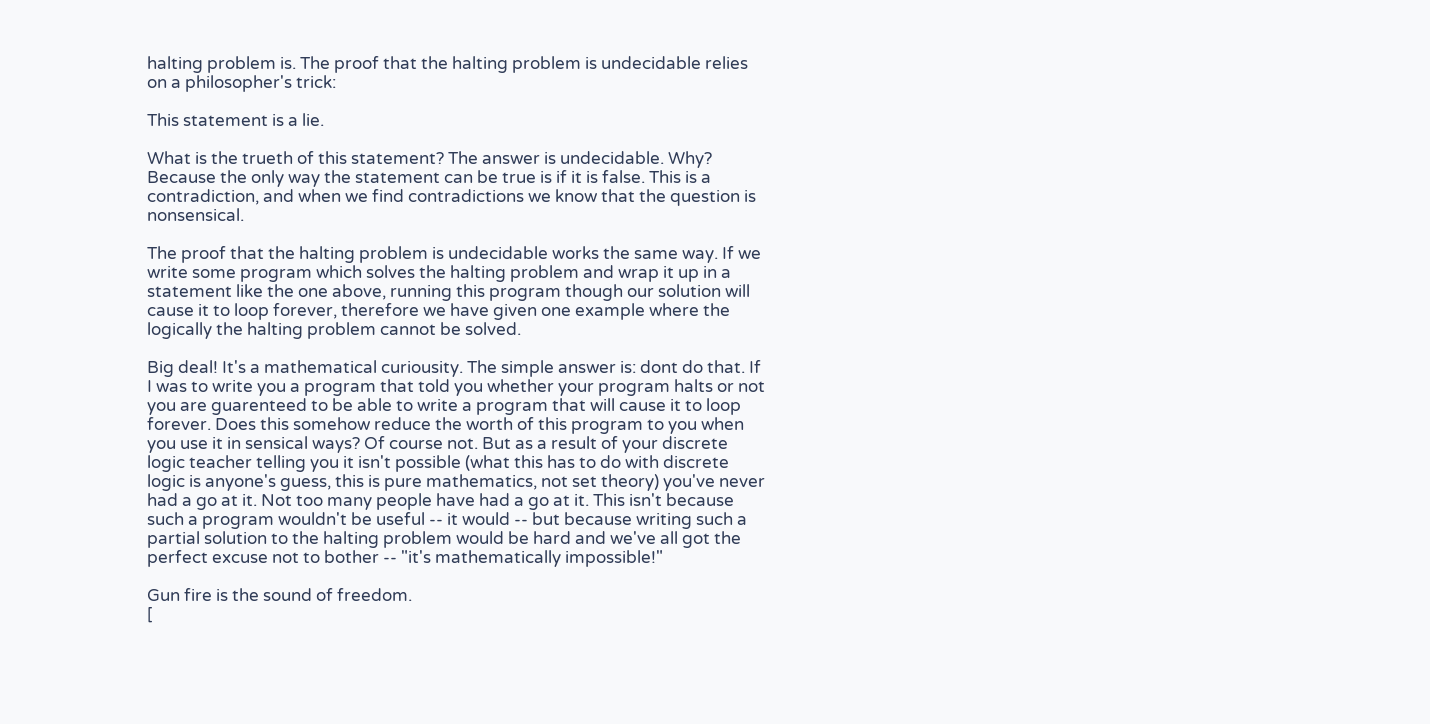halting problem is. The proof that the halting problem is undecidable relies on a philosopher's trick:

This statement is a lie.

What is the trueth of this statement? The answer is undecidable. Why? Because the only way the statement can be true is if it is false. This is a contradiction, and when we find contradictions we know that the question is nonsensical.

The proof that the halting problem is undecidable works the same way. If we write some program which solves the halting problem and wrap it up in a statement like the one above, running this program though our solution will cause it to loop forever, therefore we have given one example where the logically the halting problem cannot be solved.

Big deal! It's a mathematical curiousity. The simple answer is: dont do that. If I was to write you a program that told you whether your program halts or not you are guarenteed to be able to write a program that will cause it to loop forever. Does this somehow reduce the worth of this program to you when you use it in sensical ways? Of course not. But as a result of your discrete logic teacher telling you it isn't possible (what this has to do with discrete logic is anyone's guess, this is pure mathematics, not set theory) you've never had a go at it. Not too many people have had a go at it. This isn't because such a program wouldn't be useful -- it would -- but because writing such a partial solution to the halting problem would be hard and we've all got the perfect excuse not to bother -- "it's mathematically impossible!"

Gun fire is the sound of freedom.
[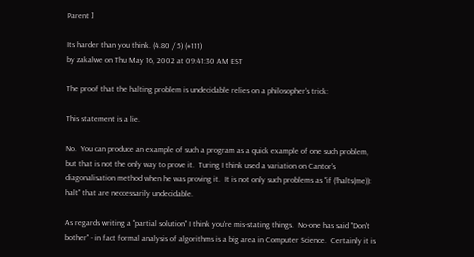Parent ]

Its harder than you think. (4.80 / 5) (#111)
by zakalwe on Thu May 16, 2002 at 09:41:30 AM EST

The proof that the halting problem is undecidable relies on a philosopher's trick:

This statement is a lie.

No.  You can produce an example of such a program as a quick example of one such problem, but that is not the only way to prove it.  Turing I think used a variation on Cantor's diagonalisation method when he was proving it.  It is not only such problems as "if (!halts(me)): halt" that are neccessarily undecidable.

As regards writing a "partial solution" I think you're mis-stating things.  No-one has said "Don't bother" - in fact formal analysis of algorithms is a big area in Computer Science.  Certainly it is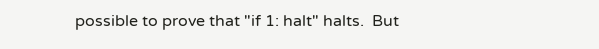possible to prove that "if 1: halt" halts.  But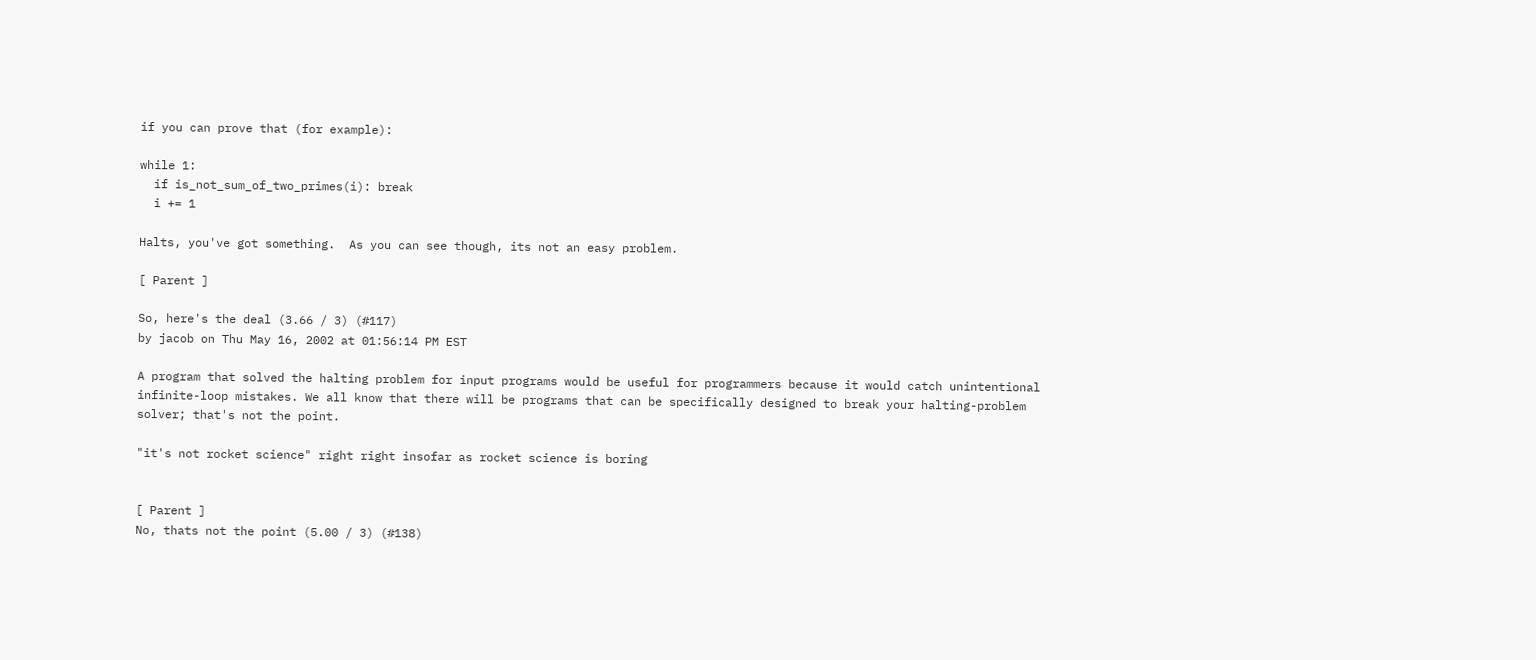if you can prove that (for example):

while 1:
  if is_not_sum_of_two_primes(i): break
  i += 1

Halts, you've got something.  As you can see though, its not an easy problem.

[ Parent ]

So, here's the deal (3.66 / 3) (#117)
by jacob on Thu May 16, 2002 at 01:56:14 PM EST

A program that solved the halting problem for input programs would be useful for programmers because it would catch unintentional infinite-loop mistakes. We all know that there will be programs that can be specifically designed to break your halting-problem solver; that's not the point.

"it's not rocket science" right right insofar as rocket science is boring


[ Parent ]
No, thats not the point (5.00 / 3) (#138)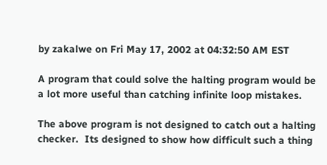by zakalwe on Fri May 17, 2002 at 04:32:50 AM EST

A program that could solve the halting program would be a lot more useful than catching infinite loop mistakes.

The above program is not designed to catch out a halting checker.  Its designed to show how difficult such a thing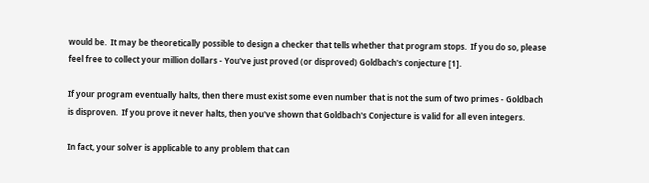would be.  It may be theoretically possible to design a checker that tells whether that program stops.  If you do so, please feel free to collect your million dollars - You've just proved (or disproved) Goldbach's conjecture [1].

If your program eventually halts, then there must exist some even number that is not the sum of two primes - Goldbach is disproven.  If you prove it never halts, then you've shown that Goldbach's Conjecture is valid for all even integers.

In fact, your solver is applicable to any problem that can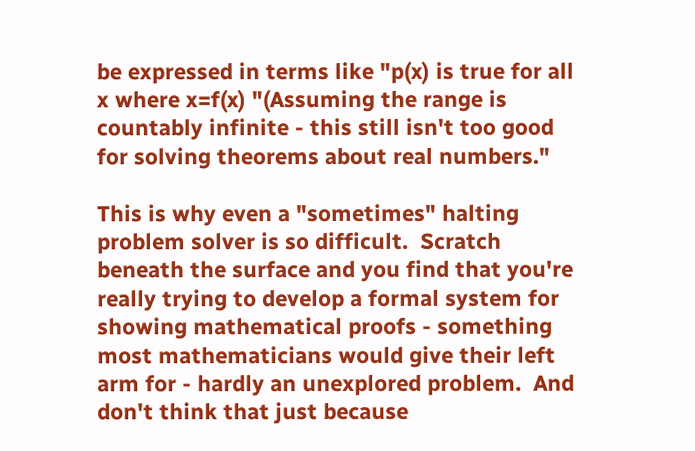be expressed in terms like "p(x) is true for all x where x=f(x) "(Assuming the range is countably infinite - this still isn't too good for solving theorems about real numbers."

This is why even a "sometimes" halting problem solver is so difficult.  Scratch beneath the surface and you find that you're really trying to develop a formal system for showing mathematical proofs - something most mathematicians would give their left arm for - hardly an unexplored problem.  And don't think that just because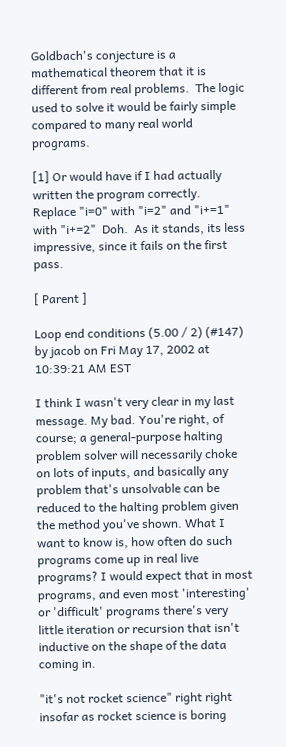Goldbach's conjecture is a mathematical theorem that it is different from real problems.  The logic used to solve it would be fairly simple compared to many real world programs.

[1] Or would have if I had actually written the program correctly.  Replace "i=0" with "i=2" and "i+=1" with "i+=2"  Doh.  As it stands, its less impressive, since it fails on the first pass.

[ Parent ]

Loop end conditions (5.00 / 2) (#147)
by jacob on Fri May 17, 2002 at 10:39:21 AM EST

I think I wasn't very clear in my last message. My bad. You're right, of course; a general-purpose halting problem solver will necessarily choke on lots of inputs, and basically any problem that's unsolvable can be reduced to the halting problem given the method you've shown. What I want to know is, how often do such programs come up in real live programs? I would expect that in most programs, and even most 'interesting' or 'difficult' programs there's very little iteration or recursion that isn't inductive on the shape of the data coming in.

"it's not rocket science" right right insofar as rocket science is boring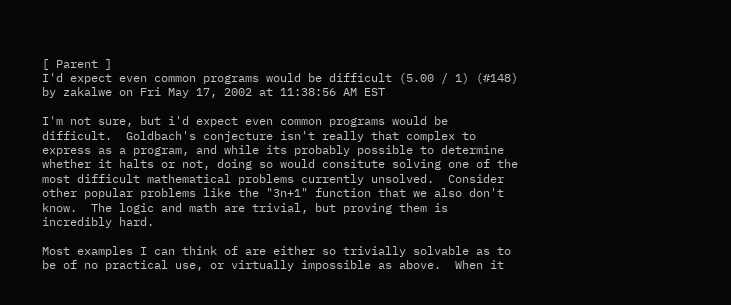[ Parent ]
I'd expect even common programs would be difficult (5.00 / 1) (#148)
by zakalwe on Fri May 17, 2002 at 11:38:56 AM EST

I'm not sure, but i'd expect even common programs would be difficult.  Goldbach's conjecture isn't really that complex to express as a program, and while its probably possible to determine whether it halts or not, doing so would consitute solving one of the most difficult mathematical problems currently unsolved.  Consider other popular problems like the "3n+1" function that we also don't know.  The logic and math are trivial, but proving them is incredibly hard.

Most examples I can think of are either so trivially solvable as to be of no practical use, or virtually impossible as above.  When it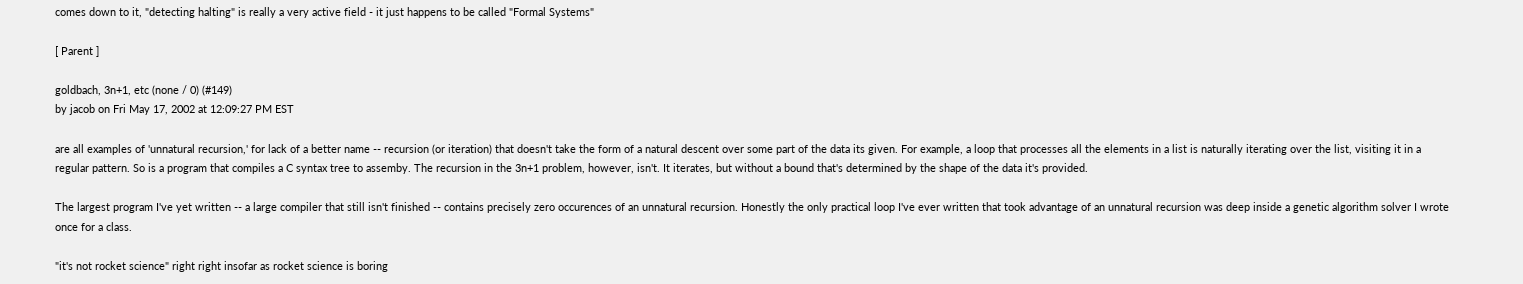comes down to it, "detecting halting" is really a very active field - it just happens to be called "Formal Systems"

[ Parent ]

goldbach, 3n+1, etc (none / 0) (#149)
by jacob on Fri May 17, 2002 at 12:09:27 PM EST

are all examples of 'unnatural recursion,' for lack of a better name -- recursion (or iteration) that doesn't take the form of a natural descent over some part of the data its given. For example, a loop that processes all the elements in a list is naturally iterating over the list, visiting it in a regular pattern. So is a program that compiles a C syntax tree to assemby. The recursion in the 3n+1 problem, however, isn't. It iterates, but without a bound that's determined by the shape of the data it's provided.

The largest program I've yet written -- a large compiler that still isn't finished -- contains precisely zero occurences of an unnatural recursion. Honestly the only practical loop I've ever written that took advantage of an unnatural recursion was deep inside a genetic algorithm solver I wrote once for a class.

"it's not rocket science" right right insofar as rocket science is boring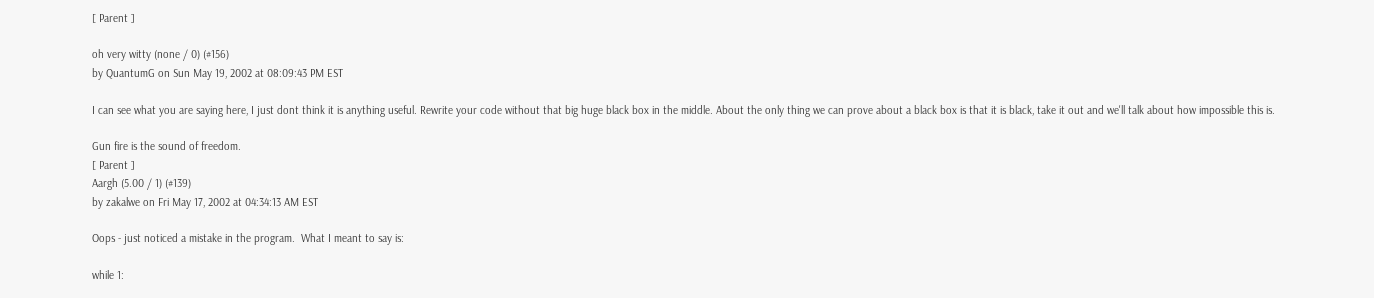[ Parent ]

oh very witty (none / 0) (#156)
by QuantumG on Sun May 19, 2002 at 08:09:43 PM EST

I can see what you are saying here, I just dont think it is anything useful. Rewrite your code without that big huge black box in the middle. About the only thing we can prove about a black box is that it is black, take it out and we'll talk about how impossible this is.

Gun fire is the sound of freedom.
[ Parent ]
Aargh (5.00 / 1) (#139)
by zakalwe on Fri May 17, 2002 at 04:34:13 AM EST

Oops - just noticed a mistake in the program.  What I meant to say is:

while 1: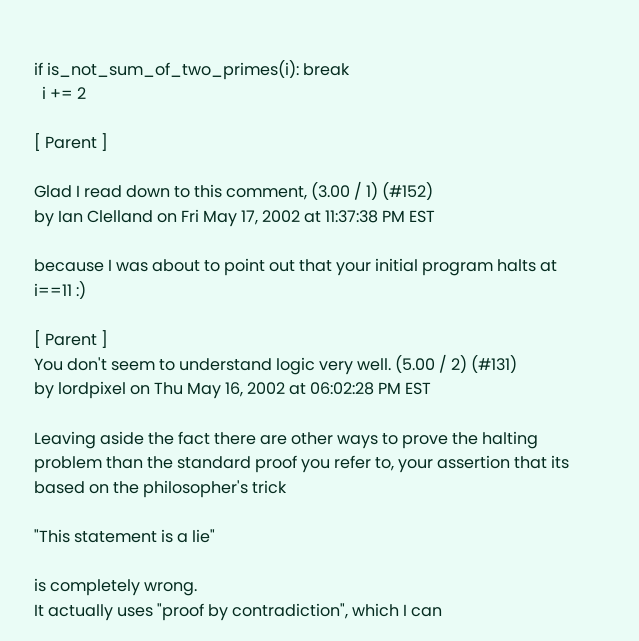if is_not_sum_of_two_primes(i): break
  i += 2

[ Parent ]

Glad I read down to this comment, (3.00 / 1) (#152)
by Ian Clelland on Fri May 17, 2002 at 11:37:38 PM EST

because I was about to point out that your initial program halts at i==11 :)

[ Parent ]
You don't seem to understand logic very well. (5.00 / 2) (#131)
by lordpixel on Thu May 16, 2002 at 06:02:28 PM EST

Leaving aside the fact there are other ways to prove the halting problem than the standard proof you refer to, your assertion that its based on the philosopher's trick

"This statement is a lie"

is completely wrong.
It actually uses "proof by contradiction", which I can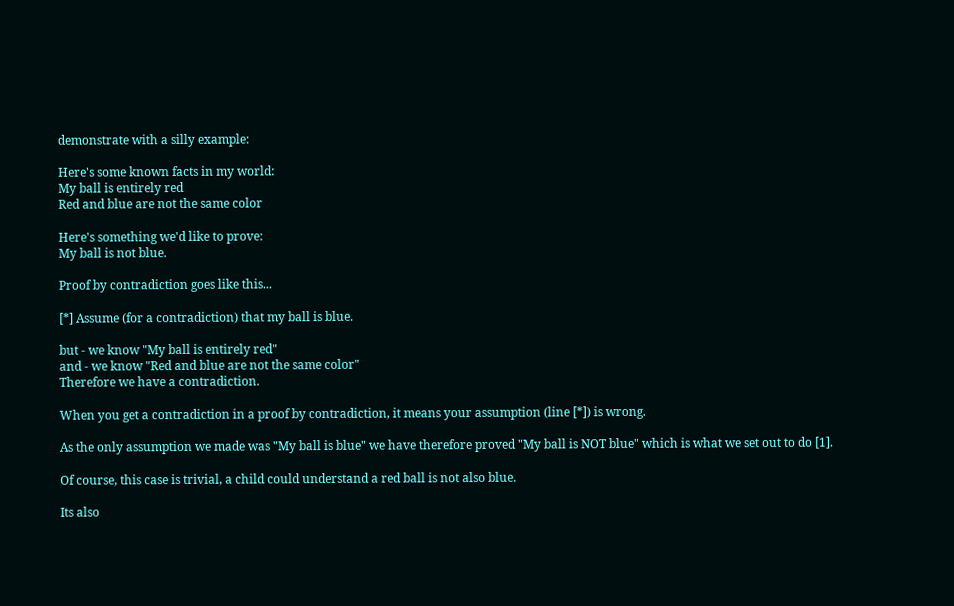demonstrate with a silly example:

Here's some known facts in my world:
My ball is entirely red
Red and blue are not the same color

Here's something we'd like to prove:
My ball is not blue.

Proof by contradiction goes like this...

[*] Assume (for a contradiction) that my ball is blue.

but - we know "My ball is entirely red"
and - we know "Red and blue are not the same color"
Therefore we have a contradiction.

When you get a contradiction in a proof by contradiction, it means your assumption (line [*]) is wrong.

As the only assumption we made was "My ball is blue" we have therefore proved "My ball is NOT blue" which is what we set out to do [1].

Of course, this case is trivial, a child could understand a red ball is not also blue.

Its also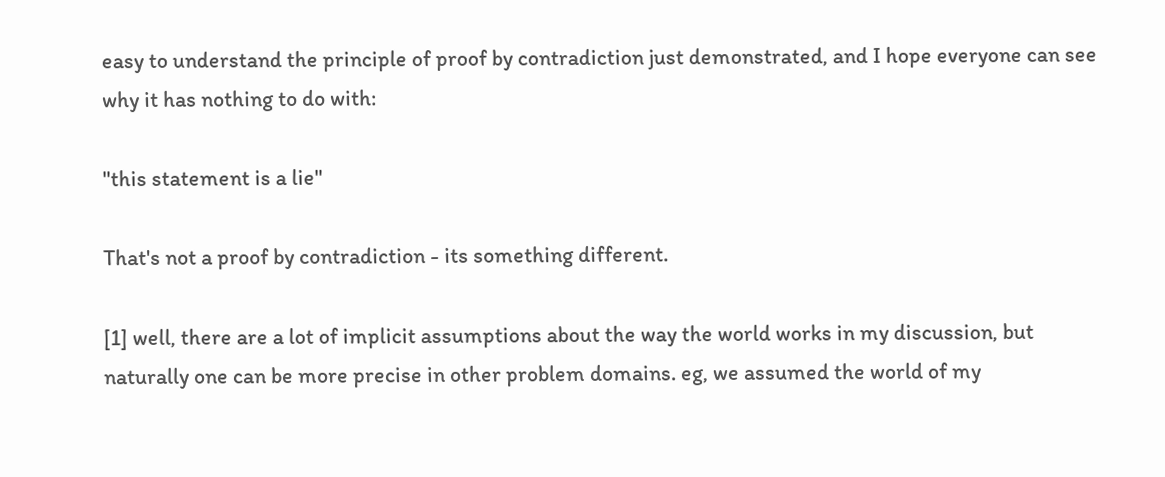easy to understand the principle of proof by contradiction just demonstrated, and I hope everyone can see why it has nothing to do with:

"this statement is a lie"

That's not a proof by contradiction - its something different.

[1] well, there are a lot of implicit assumptions about the way the world works in my discussion, but naturally one can be more precise in other problem domains. eg, we assumed the world of my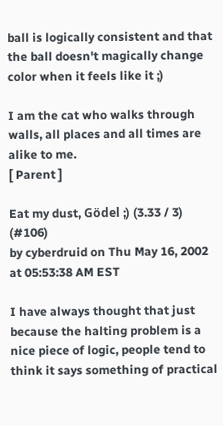ball is logically consistent and that the ball doesn't magically change color when it feels like it ;)

I am the cat who walks through walls, all places and all times are alike to me.
[ Parent ]

Eat my dust, Gödel ;) (3.33 / 3) (#106)
by cyberdruid on Thu May 16, 2002 at 05:53:38 AM EST

I have always thought that just because the halting problem is a nice piece of logic, people tend to think it says something of practical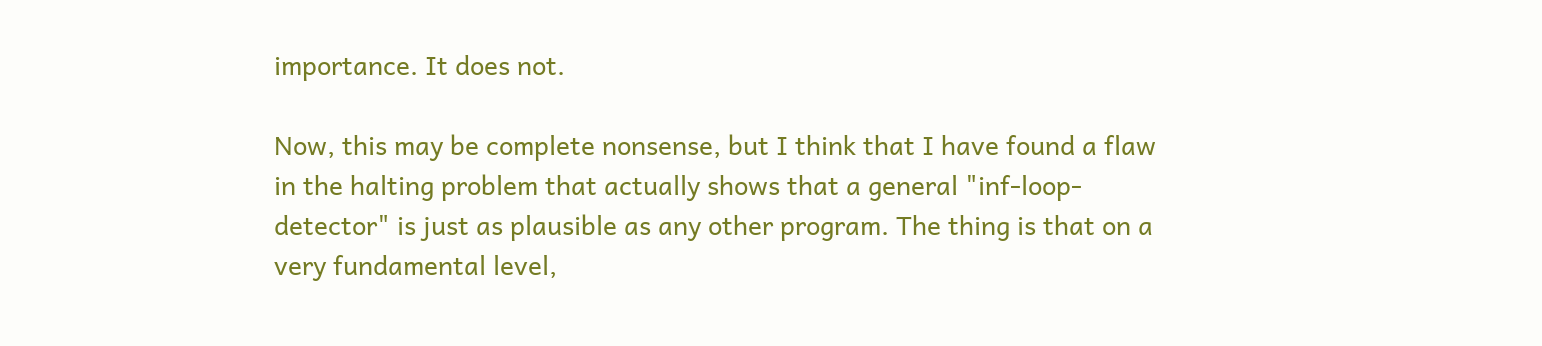importance. It does not.

Now, this may be complete nonsense, but I think that I have found a flaw in the halting problem that actually shows that a general "inf-loop-detector" is just as plausible as any other program. The thing is that on a very fundamental level,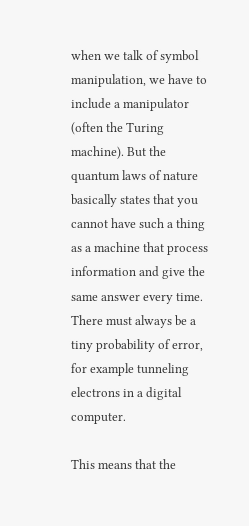when we talk of symbol manipulation, we have to include a manipulator (often the Turing machine). But the quantum laws of nature basically states that you cannot have such a thing as a machine that process information and give the same answer every time. There must always be a tiny probability of error, for example tunneling electrons in a digital computer.

This means that the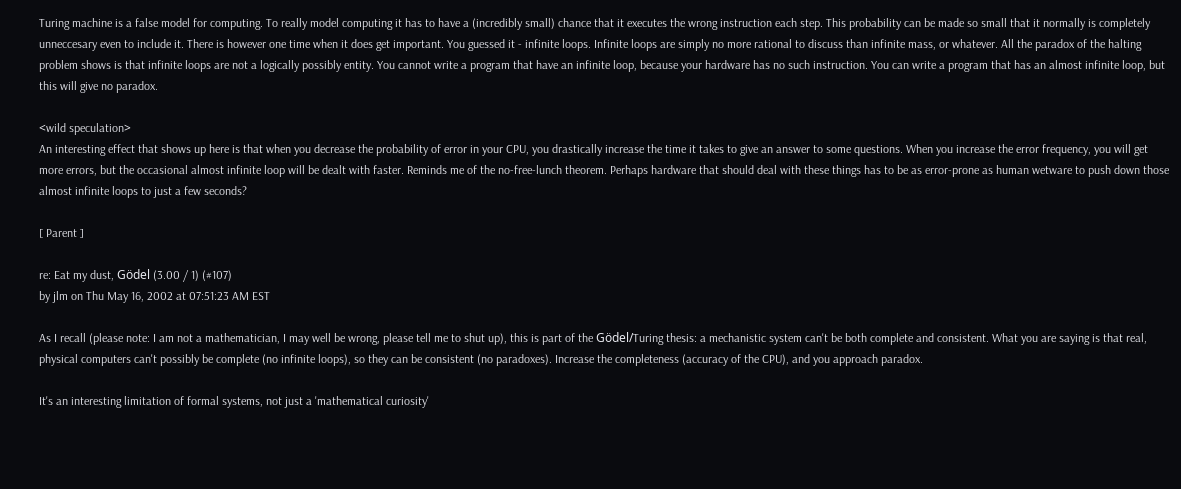Turing machine is a false model for computing. To really model computing it has to have a (incredibly small) chance that it executes the wrong instruction each step. This probability can be made so small that it normally is completely unneccesary even to include it. There is however one time when it does get important. You guessed it - infinite loops. Infinite loops are simply no more rational to discuss than infinite mass, or whatever. All the paradox of the halting problem shows is that infinite loops are not a logically possibly entity. You cannot write a program that have an infinite loop, because your hardware has no such instruction. You can write a program that has an almost infinite loop, but this will give no paradox.

<wild speculation>
An interesting effect that shows up here is that when you decrease the probability of error in your CPU, you drastically increase the time it takes to give an answer to some questions. When you increase the error frequency, you will get more errors, but the occasional almost infinite loop will be dealt with faster. Reminds me of the no-free-lunch theorem. Perhaps hardware that should deal with these things has to be as error-prone as human wetware to push down those almost infinite loops to just a few seconds?

[ Parent ]

re: Eat my dust, Gödel (3.00 / 1) (#107)
by jlm on Thu May 16, 2002 at 07:51:23 AM EST

As I recall (please note: I am not a mathematician, I may well be wrong, please tell me to shut up), this is part of the Gödel/Turing thesis: a mechanistic system can't be both complete and consistent. What you are saying is that real, physical computers can't possibly be complete (no infinite loops), so they can be consistent (no paradoxes). Increase the completeness (accuracy of the CPU), and you approach paradox.

It's an interesting limitation of formal systems, not just a 'mathematical curiosity'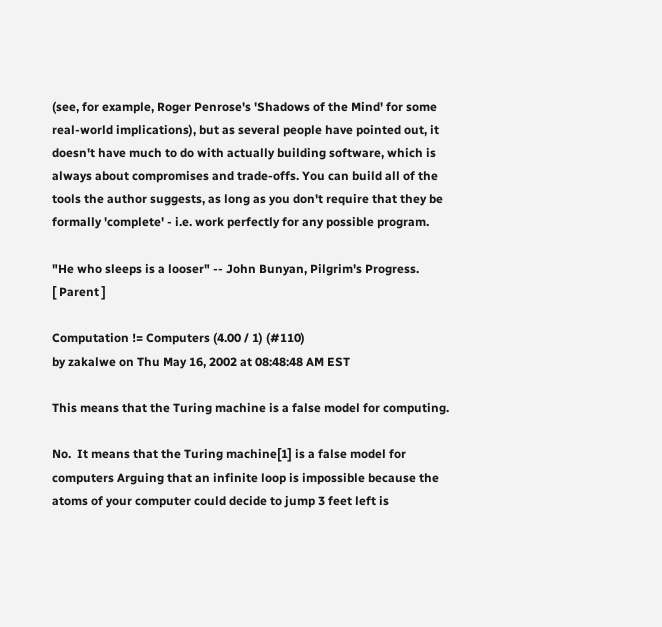(see, for example, Roger Penrose's 'Shadows of the Mind' for some real-world implications), but as several people have pointed out, it doesn't have much to do with actually building software, which is always about compromises and trade-offs. You can build all of the tools the author suggests, as long as you don't require that they be formally 'complete' - i.e. work perfectly for any possible program.

"He who sleeps is a looser" -- John Bunyan, Pilgrim's Progress.
[ Parent ]

Computation != Computers (4.00 / 1) (#110)
by zakalwe on Thu May 16, 2002 at 08:48:48 AM EST

This means that the Turing machine is a false model for computing.

No.  It means that the Turing machine[1] is a false model for computers Arguing that an infinite loop is impossible because the atoms of your computer could decide to jump 3 feet left is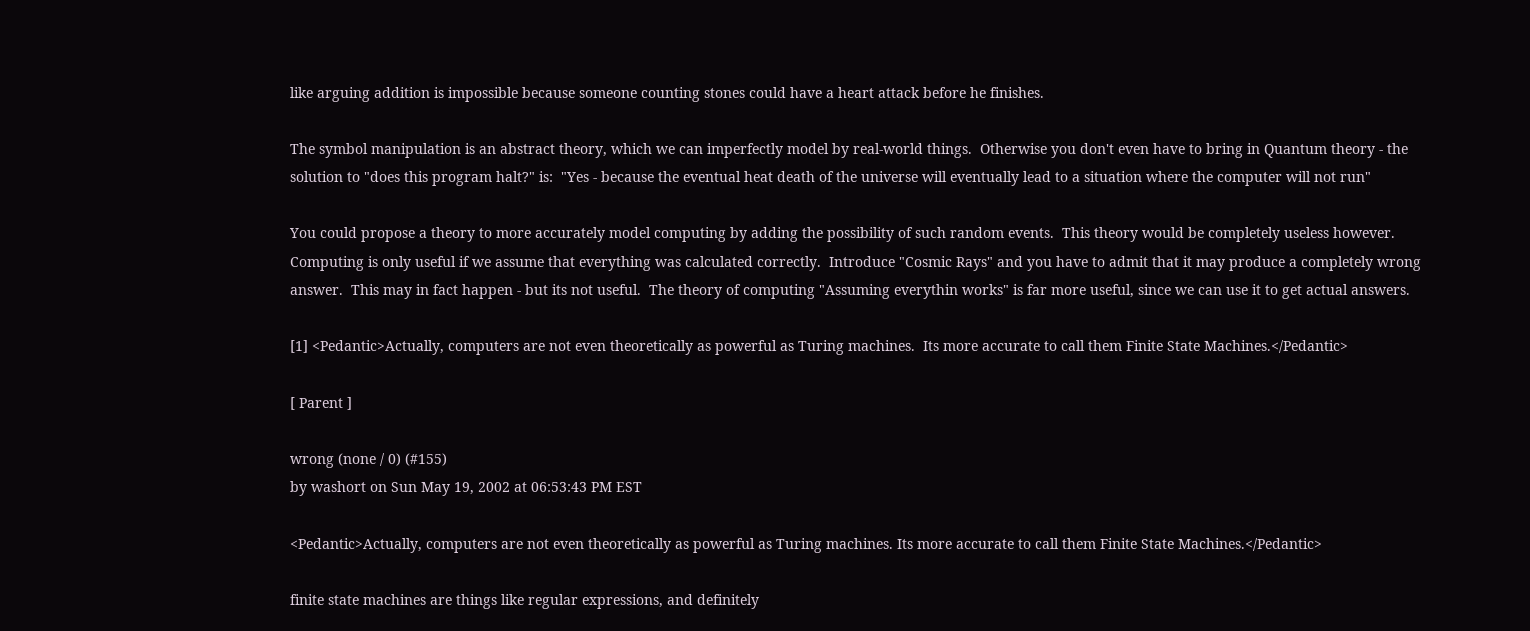like arguing addition is impossible because someone counting stones could have a heart attack before he finishes.

The symbol manipulation is an abstract theory, which we can imperfectly model by real-world things.  Otherwise you don't even have to bring in Quantum theory - the solution to "does this program halt?" is:  "Yes - because the eventual heat death of the universe will eventually lead to a situation where the computer will not run"

You could propose a theory to more accurately model computing by adding the possibility of such random events.  This theory would be completely useless however.  Computing is only useful if we assume that everything was calculated correctly.  Introduce "Cosmic Rays" and you have to admit that it may produce a completely wrong answer.  This may in fact happen - but its not useful.  The theory of computing "Assuming everythin works" is far more useful, since we can use it to get actual answers.

[1] <Pedantic>Actually, computers are not even theoretically as powerful as Turing machines.  Its more accurate to call them Finite State Machines.</Pedantic>

[ Parent ]

wrong (none / 0) (#155)
by washort on Sun May 19, 2002 at 06:53:43 PM EST

<Pedantic>Actually, computers are not even theoretically as powerful as Turing machines. Its more accurate to call them Finite State Machines.</Pedantic>

finite state machines are things like regular expressions, and definitely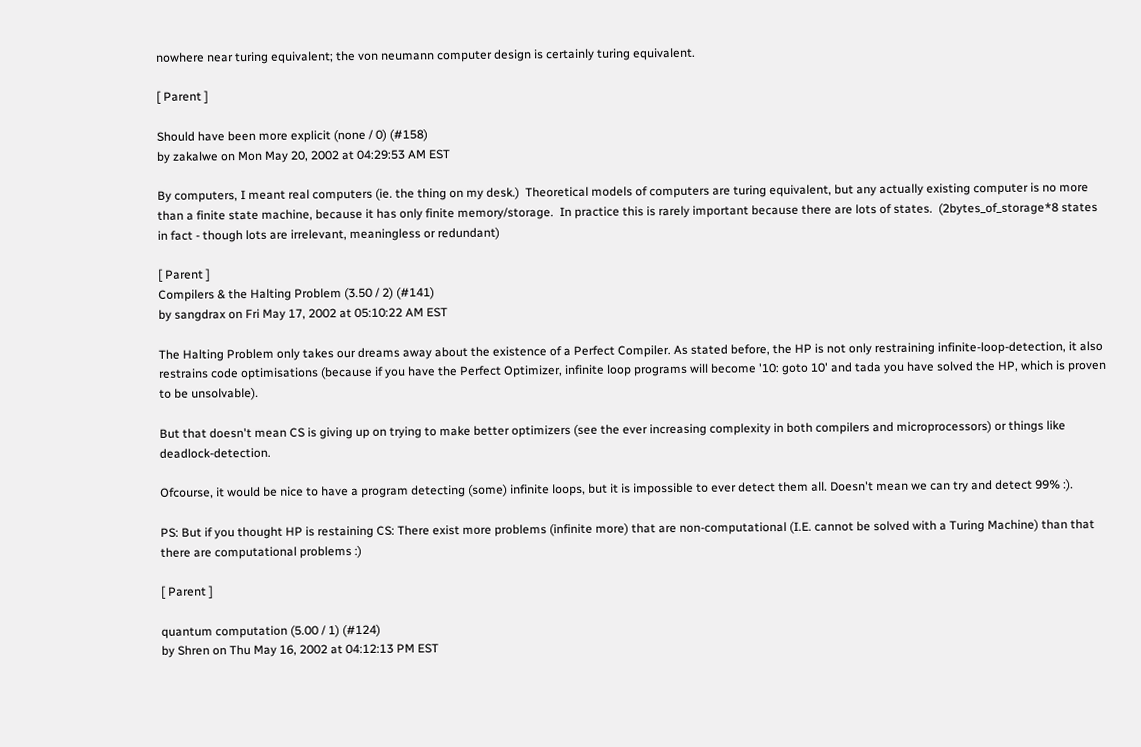nowhere near turing equivalent; the von neumann computer design is certainly turing equivalent.

[ Parent ]

Should have been more explicit (none / 0) (#158)
by zakalwe on Mon May 20, 2002 at 04:29:53 AM EST

By computers, I meant real computers (ie. the thing on my desk.)  Theoretical models of computers are turing equivalent, but any actually existing computer is no more than a finite state machine, because it has only finite memory/storage.  In practice this is rarely important because there are lots of states.  (2bytes_of_storage*8 states in fact - though lots are irrelevant, meaningless or redundant)

[ Parent ]
Compilers & the Halting Problem (3.50 / 2) (#141)
by sangdrax on Fri May 17, 2002 at 05:10:22 AM EST

The Halting Problem only takes our dreams away about the existence of a Perfect Compiler. As stated before, the HP is not only restraining infinite-loop-detection, it also restrains code optimisations (because if you have the Perfect Optimizer, infinite loop programs will become '10: goto 10' and tada you have solved the HP, which is proven to be unsolvable).

But that doesn't mean CS is giving up on trying to make better optimizers (see the ever increasing complexity in both compilers and microprocessors) or things like deadlock-detection.

Ofcourse, it would be nice to have a program detecting (some) infinite loops, but it is impossible to ever detect them all. Doesn't mean we can try and detect 99% :).

PS: But if you thought HP is restaining CS: There exist more problems (infinite more) that are non-computational (I.E. cannot be solved with a Turing Machine) than that there are computational problems :)

[ Parent ]

quantum computation (5.00 / 1) (#124)
by Shren on Thu May 16, 2002 at 04:12:13 PM EST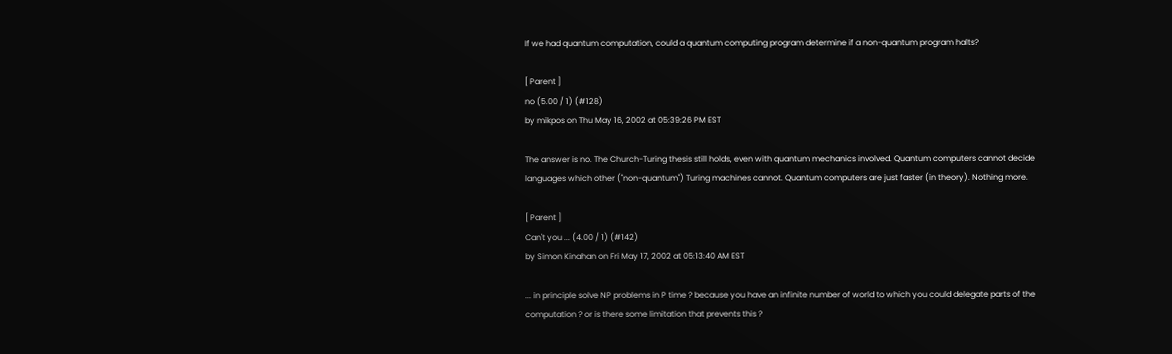If we had quantum computation, could a quantum computing program determine if a non-quantum program halts?

[ Parent ]
no (5.00 / 1) (#128)
by mikpos on Thu May 16, 2002 at 05:39:26 PM EST

The answer is no. The Church-Turing thesis still holds, even with quantum mechanics involved. Quantum computers cannot decide languages which other ("non-quantum") Turing machines cannot. Quantum computers are just faster (in theory). Nothing more.

[ Parent ]
Can't you ... (4.00 / 1) (#142)
by Simon Kinahan on Fri May 17, 2002 at 05:13:40 AM EST

... in principle solve NP problems in P time ? because you have an infinite number of world to which you could delegate parts of the computation ? or is there some limitation that prevents this ?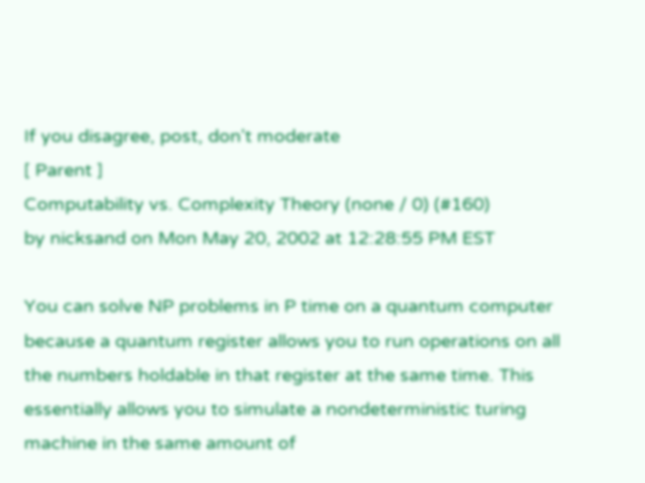If you disagree, post, don't moderate
[ Parent ]
Computability vs. Complexity Theory (none / 0) (#160)
by nicksand on Mon May 20, 2002 at 12:28:55 PM EST

You can solve NP problems in P time on a quantum computer because a quantum register allows you to run operations on all the numbers holdable in that register at the same time. This essentially allows you to simulate a nondeterministic turing machine in the same amount of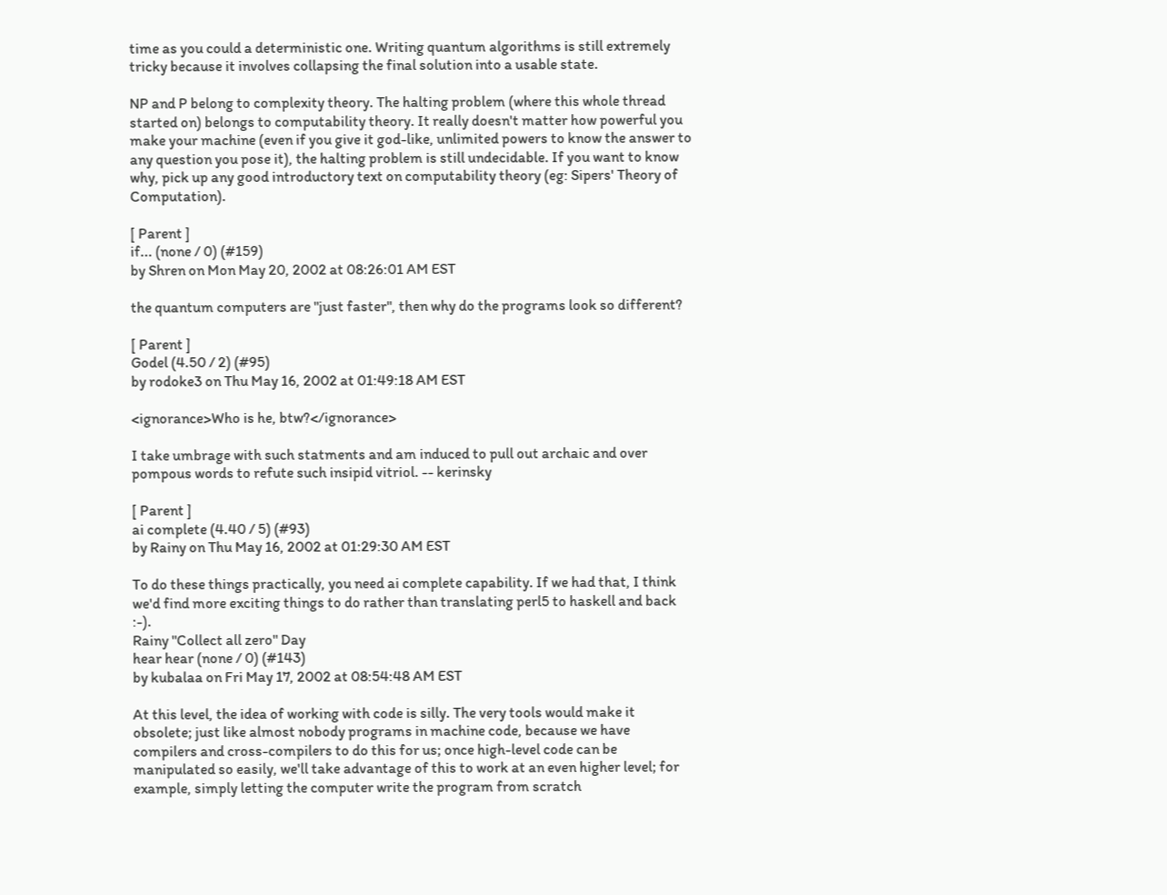time as you could a deterministic one. Writing quantum algorithms is still extremely tricky because it involves collapsing the final solution into a usable state.

NP and P belong to complexity theory. The halting problem (where this whole thread started on) belongs to computability theory. It really doesn't matter how powerful you make your machine (even if you give it god-like, unlimited powers to know the answer to any question you pose it), the halting problem is still undecidable. If you want to know why, pick up any good introductory text on computability theory (eg: Sipers' Theory of Computation).

[ Parent ]
if... (none / 0) (#159)
by Shren on Mon May 20, 2002 at 08:26:01 AM EST

the quantum computers are "just faster", then why do the programs look so different?

[ Parent ]
Godel (4.50 / 2) (#95)
by rodoke3 on Thu May 16, 2002 at 01:49:18 AM EST

<ignorance>Who is he, btw?</ignorance>

I take umbrage with such statments and am induced to pull out archaic and over pompous words to refute such insipid vitriol. -- kerinsky

[ Parent ]
ai complete (4.40 / 5) (#93)
by Rainy on Thu May 16, 2002 at 01:29:30 AM EST

To do these things practically, you need ai complete capability. If we had that, I think we'd find more exciting things to do rather than translating perl5 to haskell and back :-).
Rainy "Collect all zero" Day
hear hear (none / 0) (#143)
by kubalaa on Fri May 17, 2002 at 08:54:48 AM EST

At this level, the idea of working with code is silly. The very tools would make it obsolete; just like almost nobody programs in machine code, because we have compilers and cross-compilers to do this for us; once high-level code can be manipulated so easily, we'll take advantage of this to work at an even higher level; for example, simply letting the computer write the program from scratch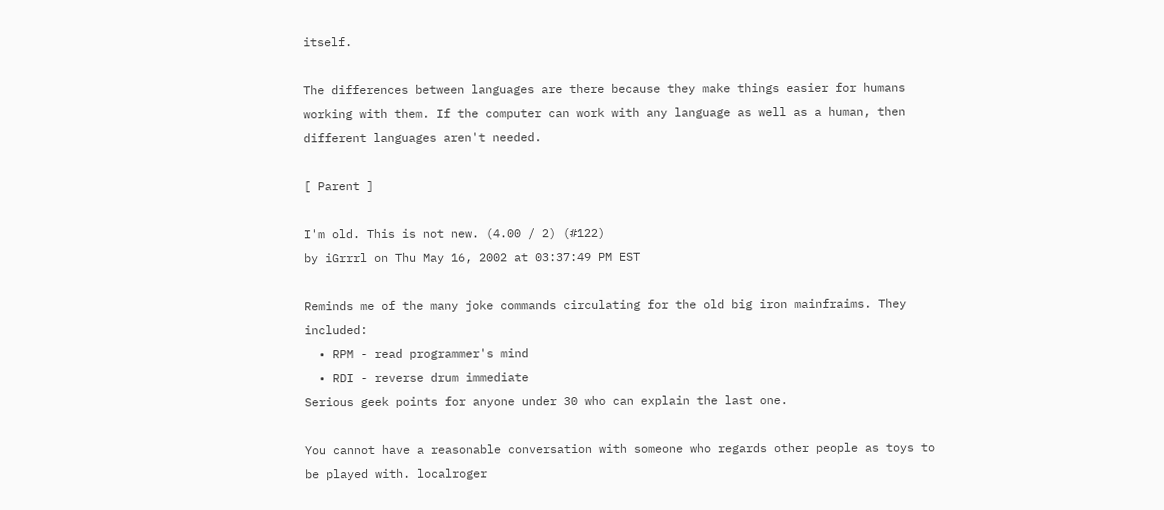itself.

The differences between languages are there because they make things easier for humans working with them. If the computer can work with any language as well as a human, then different languages aren't needed.

[ Parent ]

I'm old. This is not new. (4.00 / 2) (#122)
by iGrrrl on Thu May 16, 2002 at 03:37:49 PM EST

Reminds me of the many joke commands circulating for the old big iron mainfraims. They included:
  • RPM - read programmer's mind
  • RDI - reverse drum immediate
Serious geek points for anyone under 30 who can explain the last one.

You cannot have a reasonable conversation with someone who regards other people as toys to be played with. localroger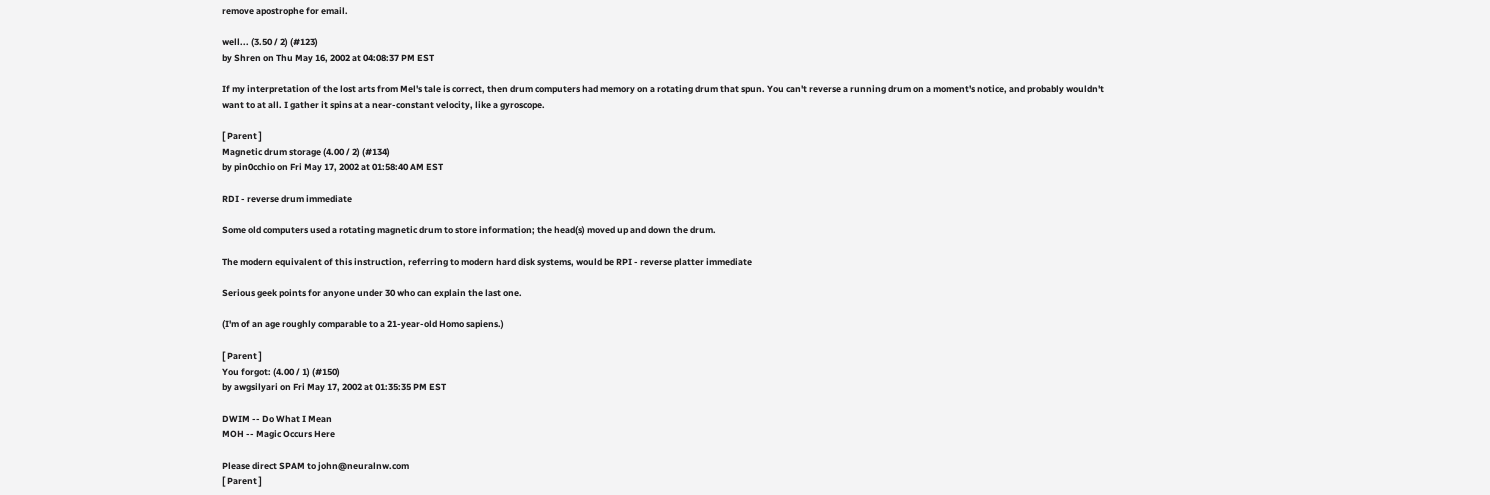remove apostrophe for email.

well... (3.50 / 2) (#123)
by Shren on Thu May 16, 2002 at 04:08:37 PM EST

If my interpretation of the lost arts from Mel's tale is correct, then drum computers had memory on a rotating drum that spun. You can't reverse a running drum on a moment's notice, and probably wouldn't want to at all. I gather it spins at a near-constant velocity, like a gyroscope.

[ Parent ]
Magnetic drum storage (4.00 / 2) (#134)
by pin0cchio on Fri May 17, 2002 at 01:58:40 AM EST

RDI - reverse drum immediate

Some old computers used a rotating magnetic drum to store information; the head(s) moved up and down the drum.

The modern equivalent of this instruction, referring to modern hard disk systems, would be RPI - reverse platter immediate

Serious geek points for anyone under 30 who can explain the last one.

(I'm of an age roughly comparable to a 21-year-old Homo sapiens.)

[ Parent ]
You forgot: (4.00 / 1) (#150)
by awgsilyari on Fri May 17, 2002 at 01:35:35 PM EST

DWIM -- Do What I Mean
MOH -- Magic Occurs Here

Please direct SPAM to john@neuralnw.com
[ Parent ]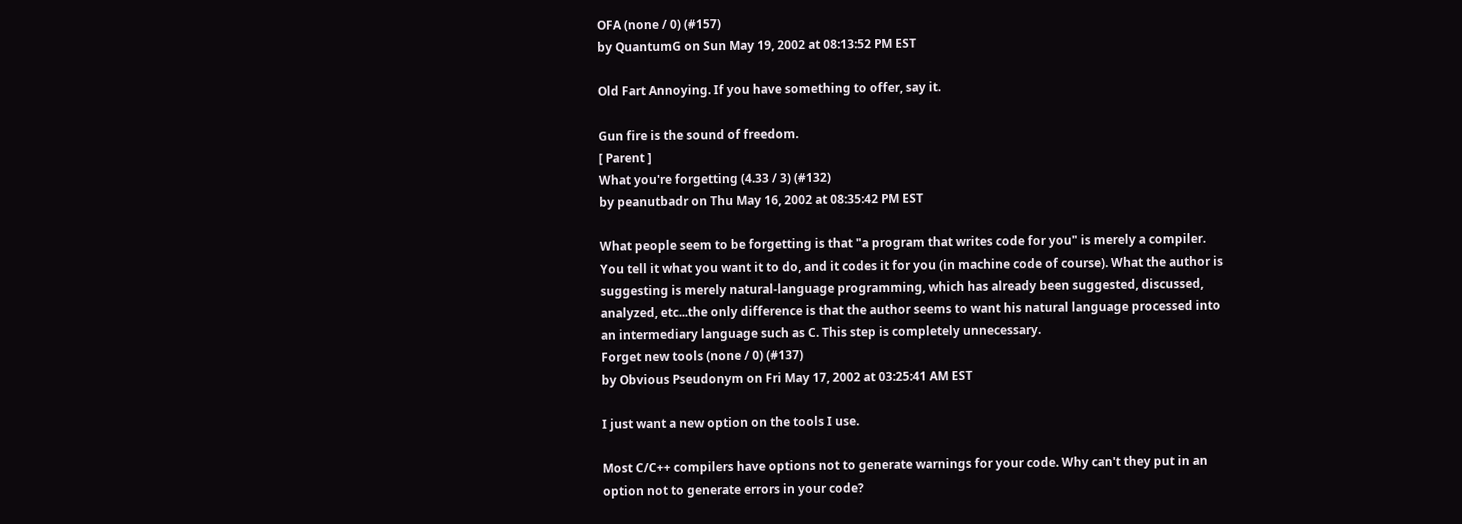OFA (none / 0) (#157)
by QuantumG on Sun May 19, 2002 at 08:13:52 PM EST

Old Fart Annoying. If you have something to offer, say it.

Gun fire is the sound of freedom.
[ Parent ]
What you're forgetting (4.33 / 3) (#132)
by peanutbadr on Thu May 16, 2002 at 08:35:42 PM EST

What people seem to be forgetting is that "a program that writes code for you" is merely a compiler. You tell it what you want it to do, and it codes it for you (in machine code of course). What the author is suggesting is merely natural-language programming, which has already been suggested, discussed, analyzed, etc...the only difference is that the author seems to want his natural language processed into an intermediary language such as C. This step is completely unnecessary.
Forget new tools (none / 0) (#137)
by Obvious Pseudonym on Fri May 17, 2002 at 03:25:41 AM EST

I just want a new option on the tools I use.

Most C/C++ compilers have options not to generate warnings for your code. Why can't they put in an option not to generate errors in your code?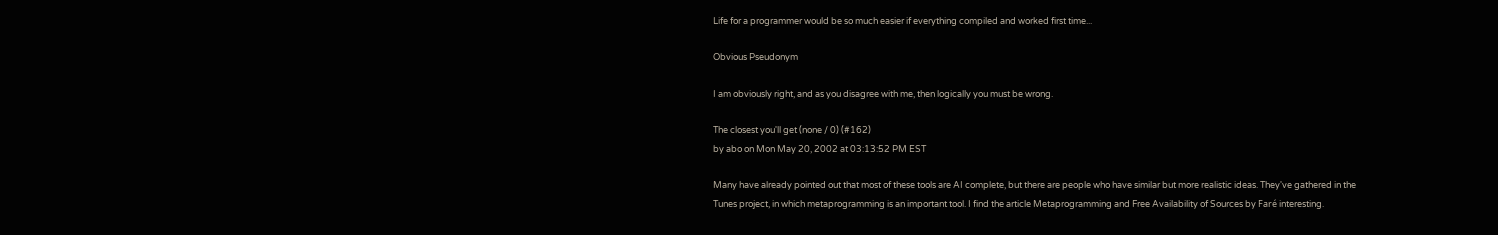Life for a programmer would be so much easier if everything compiled and worked first time...

Obvious Pseudonym

I am obviously right, and as you disagree with me, then logically you must be wrong.

The closest you'll get (none / 0) (#162)
by abo on Mon May 20, 2002 at 03:13:52 PM EST

Many have already pointed out that most of these tools are AI complete, but there are people who have similar but more realistic ideas. They've gathered in the Tunes project, in which metaprogramming is an important tool. I find the article Metaprogramming and Free Availability of Sources by Faré interesting.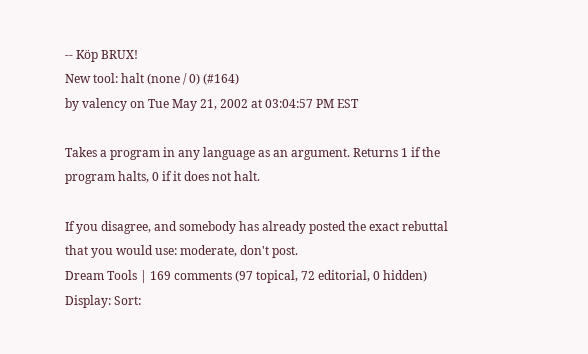-- Köp BRUX!
New tool: halt (none / 0) (#164)
by valency on Tue May 21, 2002 at 03:04:57 PM EST

Takes a program in any language as an argument. Returns 1 if the program halts, 0 if it does not halt.

If you disagree, and somebody has already posted the exact rebuttal that you would use: moderate, don't post.
Dream Tools | 169 comments (97 topical, 72 editorial, 0 hidden)
Display: Sort: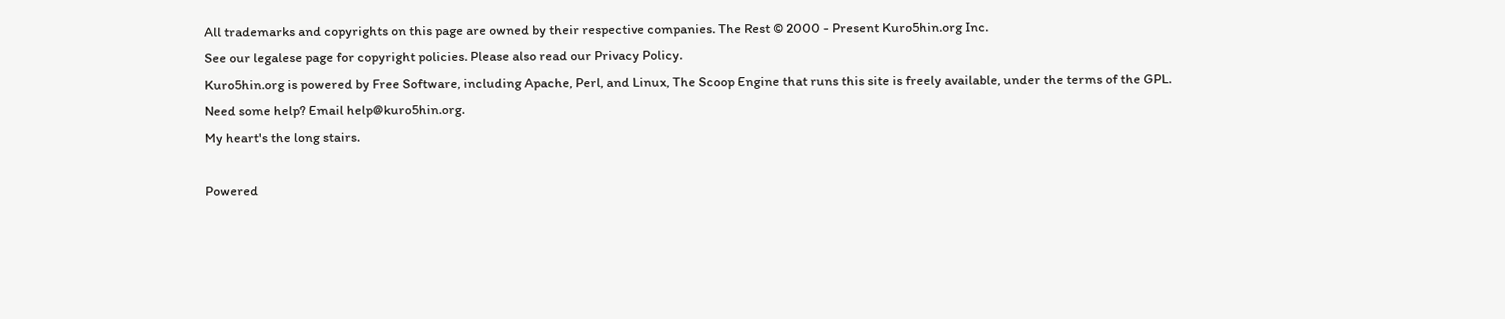All trademarks and copyrights on this page are owned by their respective companies. The Rest © 2000 - Present Kuro5hin.org Inc.
See our legalese page for copyright policies. Please also read our Privacy Policy.
Kuro5hin.org is powered by Free Software, including Apache, Perl, and Linux, The Scoop Engine that runs this site is freely available, under the terms of the GPL.
Need some help? Email help@kuro5hin.org.
My heart's the long stairs.

Powered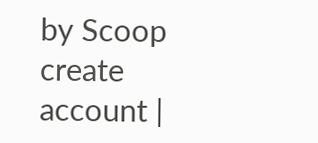by Scoop create account |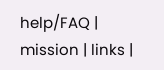help/FAQ | mission | links |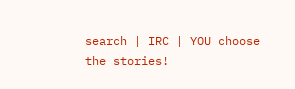search | IRC | YOU choose the stories!